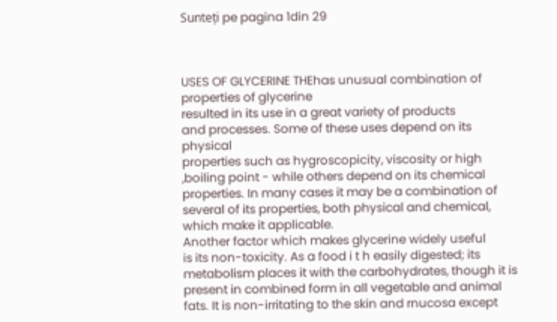Sunteți pe pagina 1din 29



USES OF GLYCERINE THEhas unusual combination of properties of glycerine
resulted in its use in a great variety of products
and processes. Some of these uses depend on its physical
properties such as hygroscopicity, viscosity or high
,boiling point - while others depend on its chemical
properties. In many cases it may be a combination of
several of its properties, both physical and chemical,
which make it applicable.
Another factor which makes glycerine widely useful
is its non-toxicity. As a food i t h easily digested; its
metabolism places it with the carbohydrates, though it is
present in combined form in all vegetable and animal
fats. It is non-irritating to the skin and rnucosa except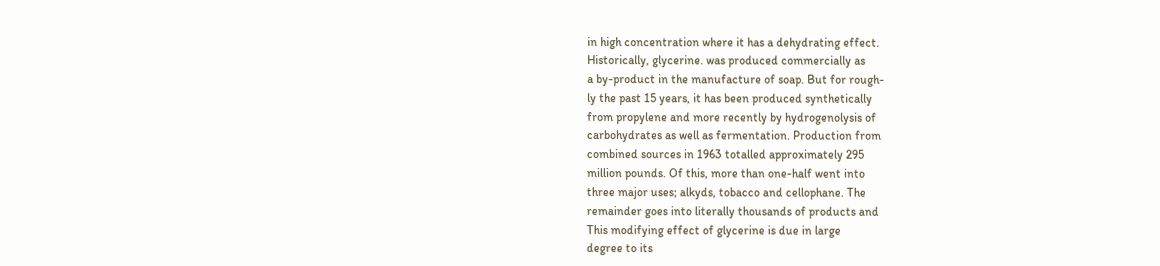in high concentration where it has a dehydrating effect.
Historically, glycerine. was produced commercially as
a by-product in the manufacture of soap. But for rough-
ly the past 15 years, it has been produced synthetically
from propylene and more recently by hydrogenolysis of
carbohydrates as well as fermentation. Production from
combined sources in 1963 totalled approximately 295
million pounds. Of this, more than one-half went into
three major uses; alkyds, tobacco and cellophane. The
remainder goes into literally thousands of products and
This modifying effect of glycerine is due in large
degree to its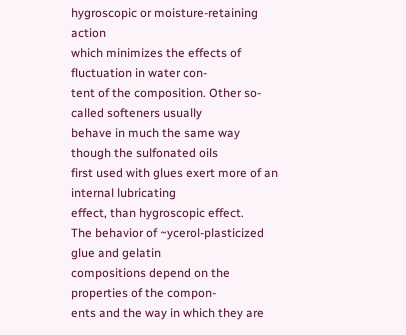hygroscopic or moisture-retaining action
which minimizes the effects of fluctuation in water con-
tent of the composition. Other so-called softeners usually
behave in much the same way though the sulfonated oils
first used with glues exert more of an internal lubricating
effect, than hygroscopic effect.
The behavior of ~ycerol-plasticized glue and gelatin
compositions depend on the properties of the compon-
ents and the way in which they are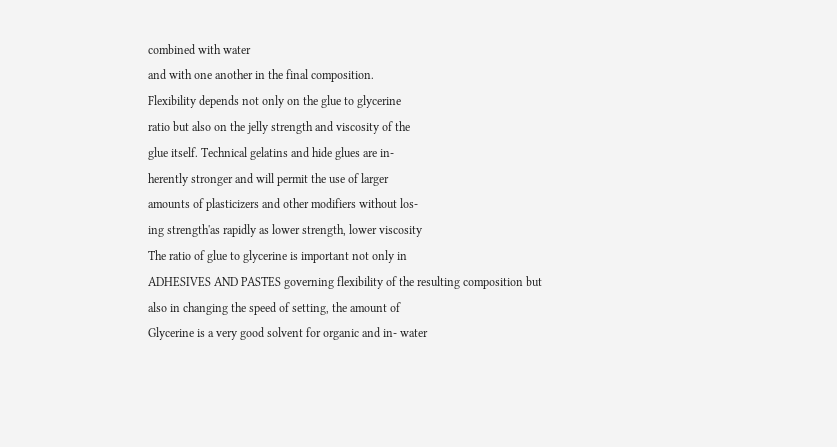combined with water
and with one another in the final composition.
Flexibility depends not only on the glue to glycerine
ratio but also on the jelly strength and viscosity of the
glue itself. Technical gelatins and hide glues are in-
herently stronger and will permit the use of larger
amounts of plasticizers and other modifiers without los-
ing strength'as rapidly as lower strength, lower viscosity
The ratio of glue to glycerine is important not only in
ADHESIVES AND PASTES governing flexibility of the resulting composition but
also in changing the speed of setting, the amount of
Glycerine is a very good solvent for organic and in- water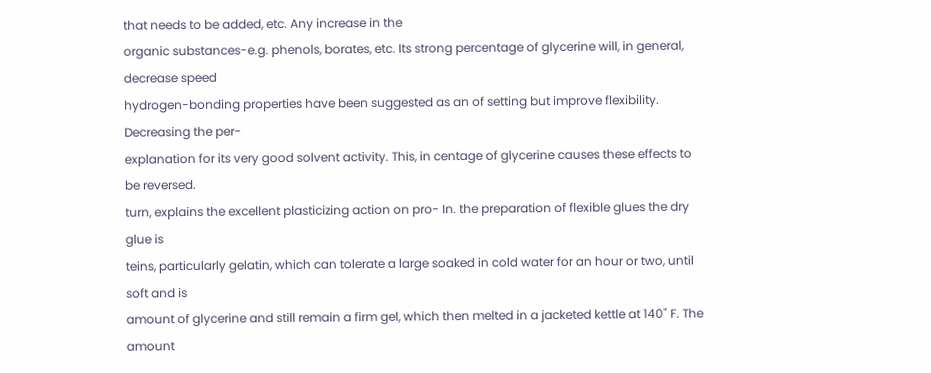that needs to be added, etc. Any increase in the
organic substances-e.g. phenols, borates, etc. Its strong percentage of glycerine will, in general, decrease speed
hydrogen-bonding properties have been suggested as an of setting but improve flexibility. Decreasing the per-
explanation for its very good solvent activity. This, in centage of glycerine causes these effects to be reversed.
turn, explains the excellent plasticizing action on pro- In. the preparation of flexible glues the dry glue is
teins, particularly gelatin, which can tolerate a large soaked in cold water for an hour or two, until soft and is
amount of glycerine and still remain a firm gel, which then melted in a jacketed kettle at 140" F. The amount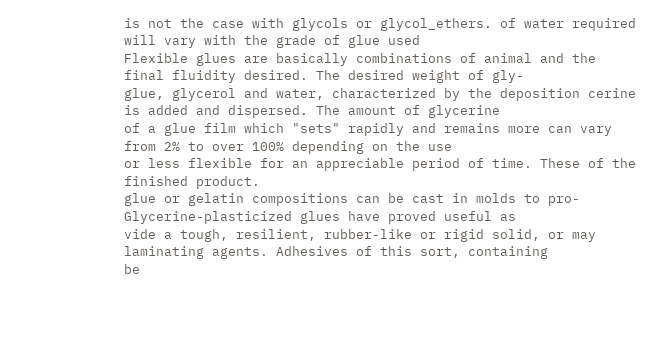is not the case with glycols or glycol_ethers. of water required will vary with the grade of glue used
Flexible glues are basically combinations of animal and the final fluidity desired. The desired weight of gly-
glue, glycerol and water, characterized by the deposition cerine is added and dispersed. The amount of glycerine
of a glue film which "sets" rapidly and remains more can vary from 2% to over 100% depending on the use
or less flexible for an appreciable period of time. These of the finished product.
glue or gelatin compositions can be cast in molds to pro- Glycerine-plasticized glues have proved useful as
vide a tough, resilient, rubber-like or rigid solid, or may laminating agents. Adhesives of this sort, containing
be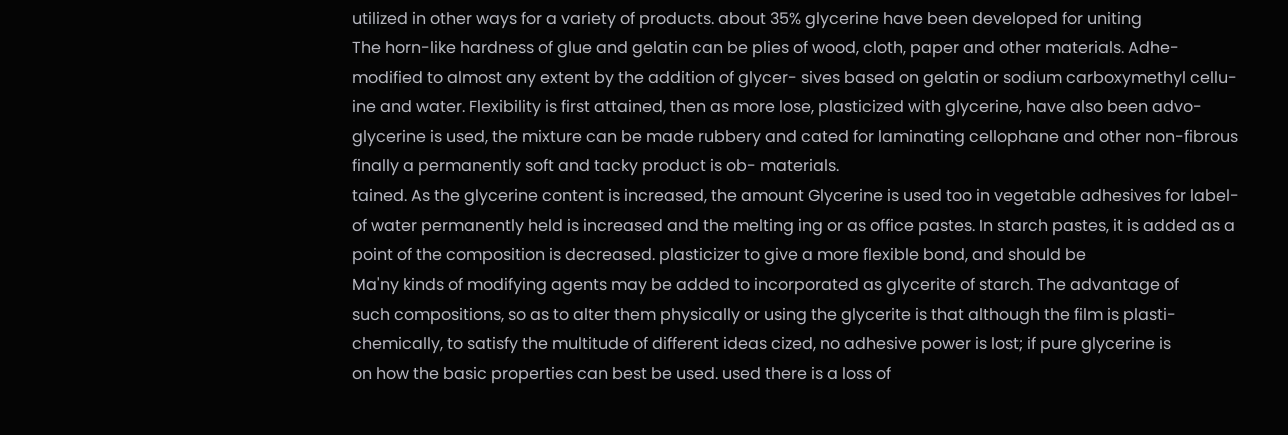utilized in other ways for a variety of products. about 35% glycerine have been developed for uniting
The horn-like hardness of glue and gelatin can be plies of wood, cloth, paper and other materials. Adhe-
modified to almost any extent by the addition of glycer- sives based on gelatin or sodium carboxymethyl cellu-
ine and water. Flexibility is first attained, then as more lose, plasticized with glycerine, have also been advo-
glycerine is used, the mixture can be made rubbery and cated for laminating cellophane and other non-fibrous
finally a permanently soft and tacky product is ob- materials.
tained. As the glycerine content is increased, the amount Glycerine is used too in vegetable adhesives for label-
of water permanently held is increased and the melting ing or as office pastes. In starch pastes, it is added as a
point of the composition is decreased. plasticizer to give a more flexible bond, and should be
Ma'ny kinds of modifying agents may be added to incorporated as glycerite of starch. The advantage of
such compositions, so as to alter them physically or using the glycerite is that although the film is plasti-
chemically, to satisfy the multitude of different ideas cized, no adhesive power is lost; if pure glycerine is
on how the basic properties can best be used. used there is a loss of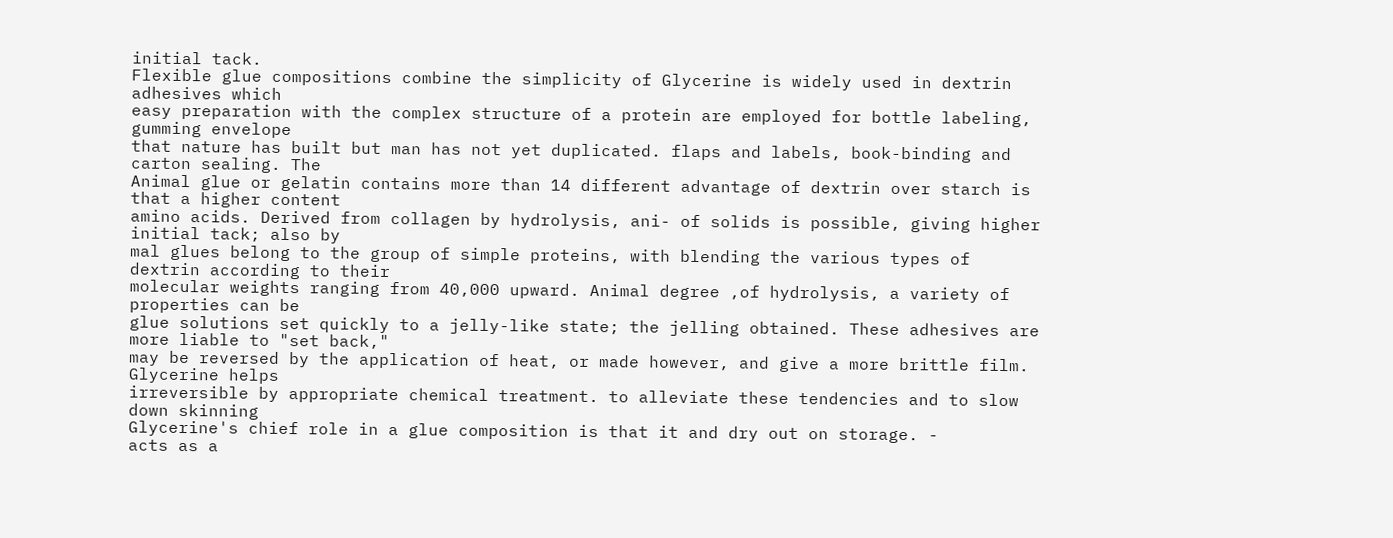initial tack.
Flexible glue compositions combine the simplicity of Glycerine is widely used in dextrin adhesives which
easy preparation with the complex structure of a protein are employed for bottle labeling, gumming envelope
that nature has built but man has not yet duplicated. flaps and labels, book-binding and carton sealing. The
Animal glue or gelatin contains more than 14 different advantage of dextrin over starch is that a higher content
amino acids. Derived from collagen by hydrolysis, ani- of solids is possible, giving higher initial tack; also by
mal glues belong to the group of simple proteins, with blending the various types of dextrin according to their
molecular weights ranging from 40,000 upward. Animal degree ,of hydrolysis, a variety of properties can be
glue solutions set quickly to a jelly-like state; the jelling obtained. These adhesives are more liable to "set back,"
may be reversed by the application of heat, or made however, and give a more brittle film. Glycerine helps
irreversible by appropriate chemical treatment. to alleviate these tendencies and to slow down skinning
Glycerine's chief role in a glue composition is that it and dry out on storage. -
acts as a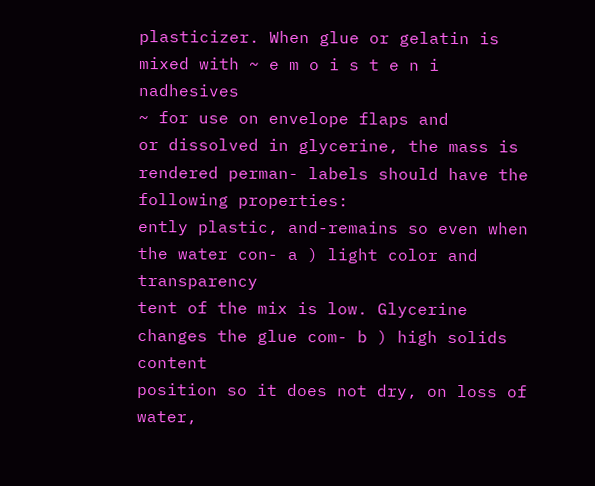plasticizer. When glue or gelatin is mixed with ~ e m o i s t e n i nadhesives
~ for use on envelope flaps and
or dissolved in glycerine, the mass is rendered perman- labels should have the following properties:
ently plastic, and-remains so even when the water con- a ) light color and transparency
tent of the mix is low. Glycerine changes the glue com- b ) high solids content
position so it does not dry, on loss of water,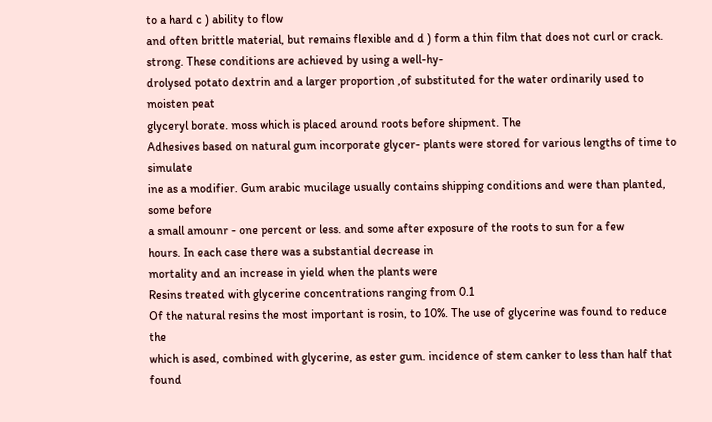to a hard c ) ability to flow
and often brittle material, but remains flexible and d ) form a thin film that does not curl or crack.
strong. These conditions are achieved by using a well-hy-
drolysed potato dextrin and a larger proportion ,of substituted for the water ordinarily used to moisten peat
glyceryl borate. moss which is placed around roots before shipment. The
Adhesives based on natural gum incorporate glycer- plants were stored for various lengths of time to simulate
ine as a modifier. Gum arabic mucilage usually contains shipping conditions and were than planted, some before
a small amounr - one percent or less. and some after exposure of the roots to sun for a few
hours. In each case there was a substantial decrease in
mortality and an increase in yield when the plants were
Resins treated with glycerine concentrations ranging from 0.1
Of the natural resins the most important is rosin, to 10%. The use of glycerine was found to reduce the
which is ased, combined with glycerine, as ester gum. incidence of stem canker to less than half that found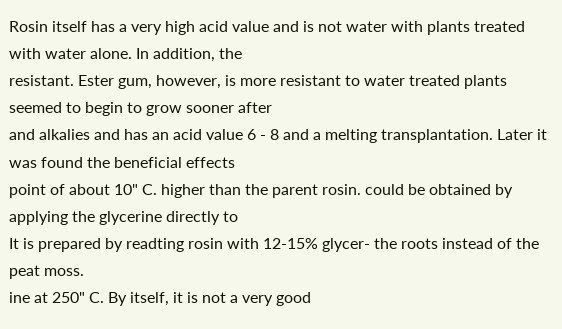Rosin itself has a very high acid value and is not water with plants treated with water alone. In addition, the
resistant. Ester gum, however, is more resistant to water treated plants seemed to begin to grow sooner after
and alkalies and has an acid value 6 - 8 and a melting transplantation. Later it was found the beneficial effects
point of about 10" C. higher than the parent rosin. could be obtained by applying the glycerine directly to
It is prepared by readting rosin with 12-15% glycer- the roots instead of the peat moss.
ine at 250" C. By itself, it is not a very good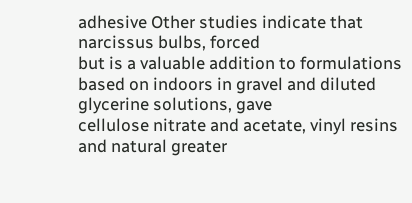adhesive Other studies indicate that narcissus bulbs, forced
but is a valuable addition to formulations based on indoors in gravel and diluted glycerine solutions, gave
cellulose nitrate and acetate, vinyl resins and natural greater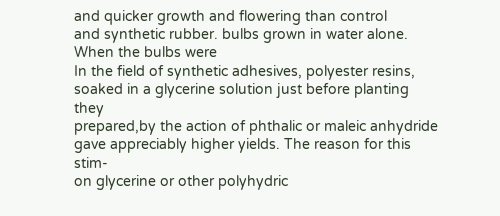and quicker growth and flowering than control
and synthetic rubber. bulbs grown in water alone. When the bulbs were
In the field of synthetic adhesives, polyester resins, soaked in a glycerine solution just before planting they
prepared,by the action of phthalic or maleic anhydride gave appreciably higher yields. The reason for this stim-
on glycerine or other polyhydric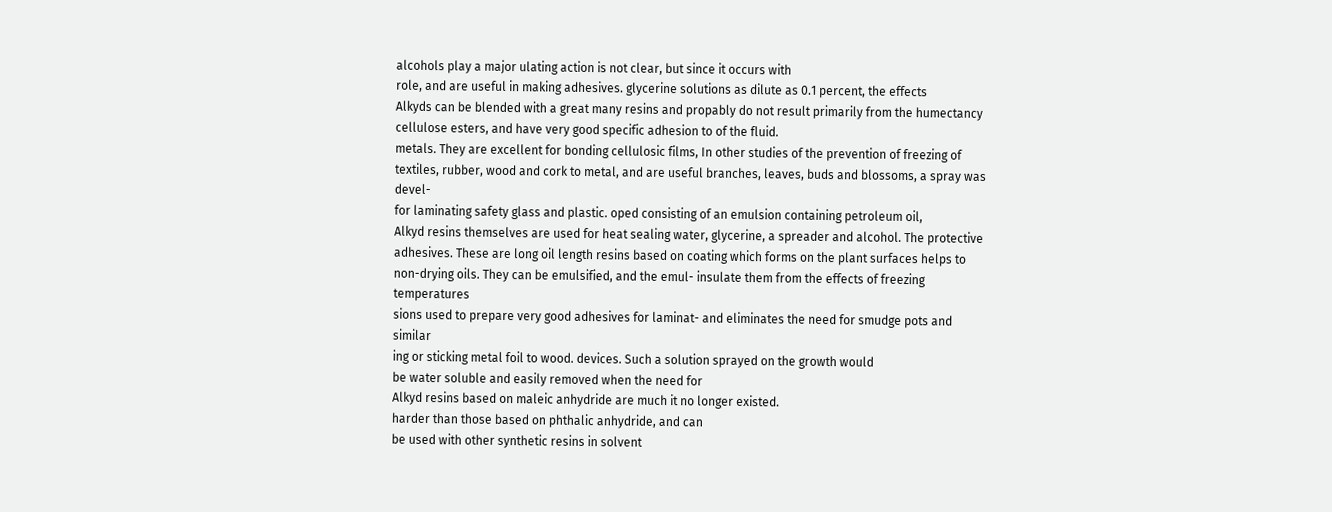alcohols play a major ulating action is not clear, but since it occurs with
role, and are useful in making adhesives. glycerine solutions as dilute as 0.1 percent, the effects
Alkyds can be blended with a great many resins and propably do not result primarily from the humectancy
cellulose esters, and have very good specific adhesion to of the fluid.
metals. They are excellent for bonding cellulosic films, In other studies of the prevention of freezing of
textiles, rubber, wood and cork to metal, and are useful branches, leaves, buds and blossoms, a spray was devel-
for laminating safety glass and plastic. oped consisting of an emulsion containing petroleum oil,
Alkyd resins themselves are used for heat sealing water, glycerine, a spreader and alcohol. The protective
adhesives. These are long oil length resins based on coating which forms on the plant surfaces helps to
non-drying oils. They can be emulsified, and the emul- insulate them from the effects of freezing temperatures
sions used to prepare very good adhesives for laminat- and eliminates the need for smudge pots and similar
ing or sticking metal foil to wood. devices. Such a solution sprayed on the growth would
be water soluble and easily removed when the need for
Alkyd resins based on maleic anhydride are much it no longer existed.
harder than those based on phthalic anhydride, and can
be used with other synthetic resins in solvent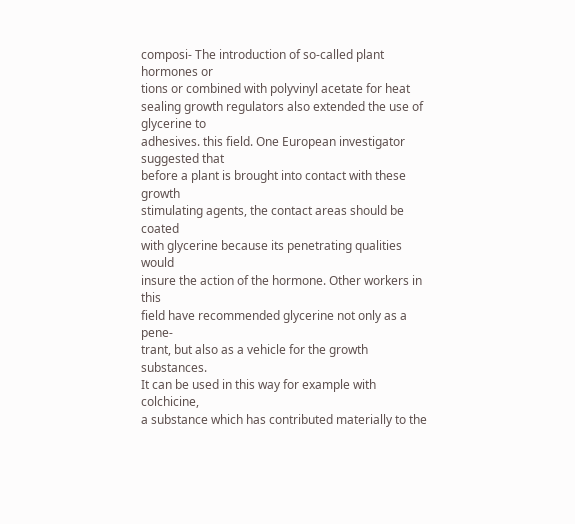composi- The introduction of so-called plant hormones or
tions or combined with polyvinyl acetate for heat sealing growth regulators also extended the use of glycerine to
adhesives. this field. One European investigator suggested that
before a plant is brought into contact with these growth
stimulating agents, the contact areas should be coated
with glycerine because its penetrating qualities would
insure the action of the hormone. Other workers in this
field have recommended glycerine not only as a pene-
trant, but also as a vehicle for the growth substances.
It can be used in this way for example with colchicine,
a substance which has contributed materially to the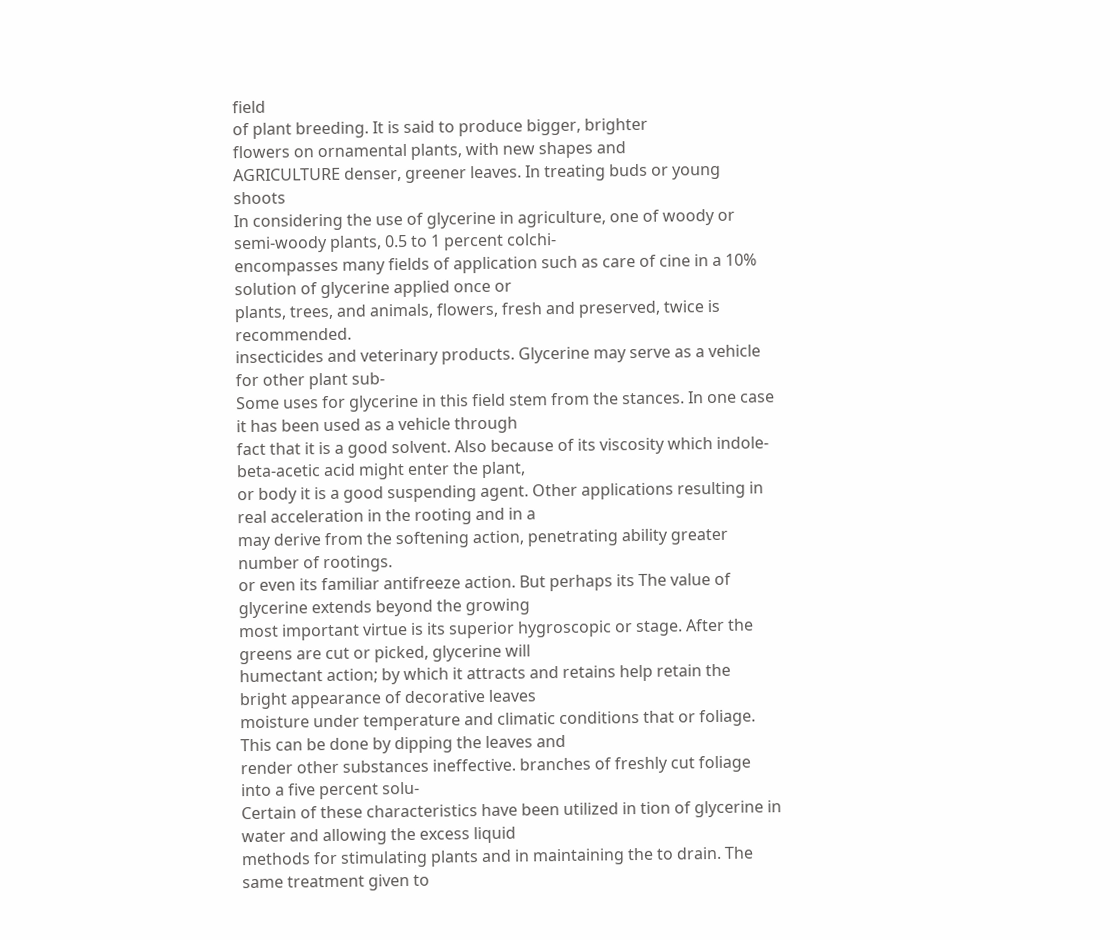field
of plant breeding. It is said to produce bigger, brighter
flowers on ornamental plants, with new shapes and
AGRICULTURE denser, greener leaves. In treating buds or young shoots
In considering the use of glycerine in agriculture, one of woody or semi-woody plants, 0.5 to 1 percent colchi-
encompasses many fields of application such as care of cine in a 10% solution of glycerine applied once or
plants, trees, and animals, flowers, fresh and preserved, twice is recommended.
insecticides and veterinary products. Glycerine may serve as a vehicle for other plant sub-
Some uses for glycerine in this field stem from the stances. In one case it has been used as a vehicle through
fact that it is a good solvent. Also because of its viscosity which indole-beta-acetic acid might enter the plant,
or body it is a good suspending agent. Other applications resulting in real acceleration in the rooting and in a
may derive from the softening action, penetrating ability greater number of rootings.
or even its familiar antifreeze action. But perhaps its The value of glycerine extends beyond the growing
most important virtue is its superior hygroscopic or stage. After the greens are cut or picked, glycerine will
humectant action; by which it attracts and retains help retain the bright appearance of decorative leaves
moisture under temperature and climatic conditions that or foliage. This can be done by dipping the leaves and
render other substances ineffective. branches of freshly cut foliage into a five percent solu-
Certain of these characteristics have been utilized in tion of glycerine in water and allowing the excess liquid
methods for stimulating plants and in maintaining the to drain. The same treatment given to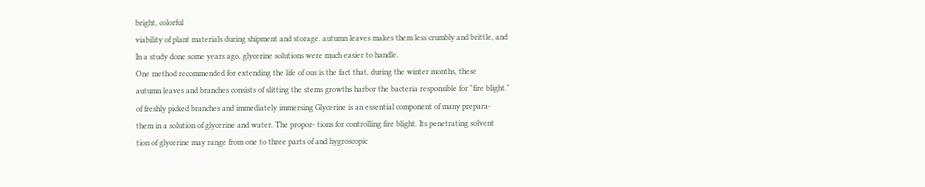bright, colorful
viability of plant materials during shipment and storage. autumn leaves makes them less crumbly and brittle, and
In a study done some years ago, glycerine solutions were much easier to handle.
One method recommended for extending the life of ous is the fact that, during the winter months, these
autumn leaves and branches consists of slitting the stems growths harbor the bacteria responsible for "fire blight."
of freshly picked branches and immediately immersing Glycerine is an essential component of many prepara-
them in a solution of glycerine and water. The propor- tions for controlling fire blight. Its penetrating solvent
tion of glycerine may range from one to three parts of and hygroscopic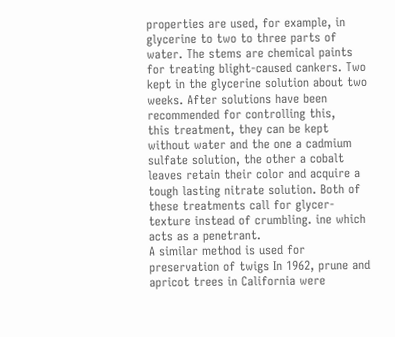properties are used, for example, in
glycerine to two to three parts of water. The stems are chemical paints for treating blight-caused cankers. Two
kept in the glycerine solution about two weeks. After solutions have been recommended for controlling this,
this treatment, they can be kept without water and the one a cadmium sulfate solution, the other a cobalt
leaves retain their color and acquire a tough lasting nitrate solution. Both of these treatments call for glycer-
texture instead of crumbling. ine which acts as a penetrant.
A similar method is used for preservation of twigs In 1962, prune and apricot trees in California were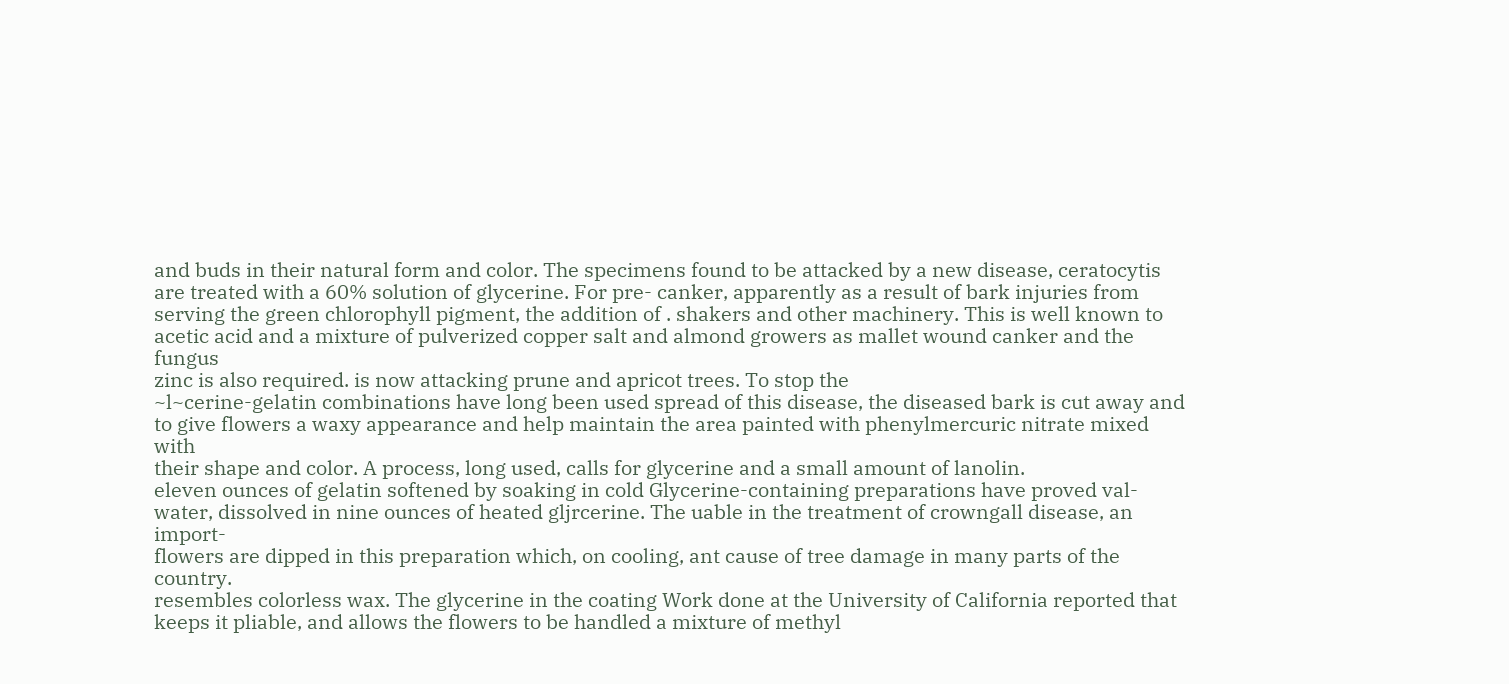and buds in their natural form and color. The specimens found to be attacked by a new disease, ceratocytis
are treated with a 60% solution of glycerine. For pre- canker, apparently as a result of bark injuries from
serving the green chlorophyll pigment, the addition of . shakers and other machinery. This is well known to
acetic acid and a mixture of pulverized copper salt and almond growers as mallet wound canker and the fungus
zinc is also required. is now attacking prune and apricot trees. To stop the
~l~cerine-gelatin combinations have long been used spread of this disease, the diseased bark is cut away and
to give flowers a waxy appearance and help maintain the area painted with phenylmercuric nitrate mixed with
their shape and color. A process, long used, calls for glycerine and a small amount of lanolin.
eleven ounces of gelatin softened by soaking in cold Glycerine-containing preparations have proved val-
water, dissolved in nine ounces of heated gljrcerine. The uable in the treatment of crowngall disease, an import-
flowers are dipped in this preparation which, on cooling, ant cause of tree damage in many parts of the country.
resembles colorless wax. The glycerine in the coating Work done at the University of California reported that
keeps it pliable, and allows the flowers to be handled a mixture of methyl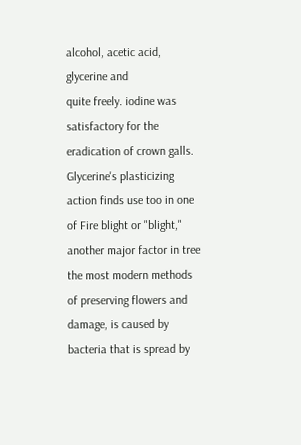alcohol, acetic acid, glycerine and
quite freely. iodine was satisfactory for the eradication of crown galls.
Glycerine's plasticizing action finds use too in one of Fire blight or "blight," another major factor in tree
the most modern methods of preserving flowers and damage, is caused by bacteria that is spread by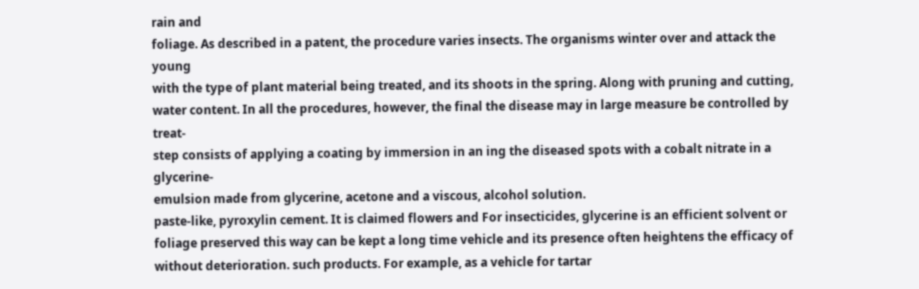rain and
foliage. As described in a patent, the procedure varies insects. The organisms winter over and attack the young
with the type of plant material being treated, and its shoots in the spring. Along with pruning and cutting,
water content. In all the procedures, however, the final the disease may in large measure be controlled by treat-
step consists of applying a coating by immersion in an ing the diseased spots with a cobalt nitrate in a glycerine-
emulsion made from glycerine, acetone and a viscous, alcohol solution.
paste-like, pyroxylin cement. It is claimed flowers and For insecticides, glycerine is an efficient solvent or
foliage preserved this way can be kept a long time vehicle and its presence often heightens the efficacy of
without deterioration. such products. For example, as a vehicle for tartar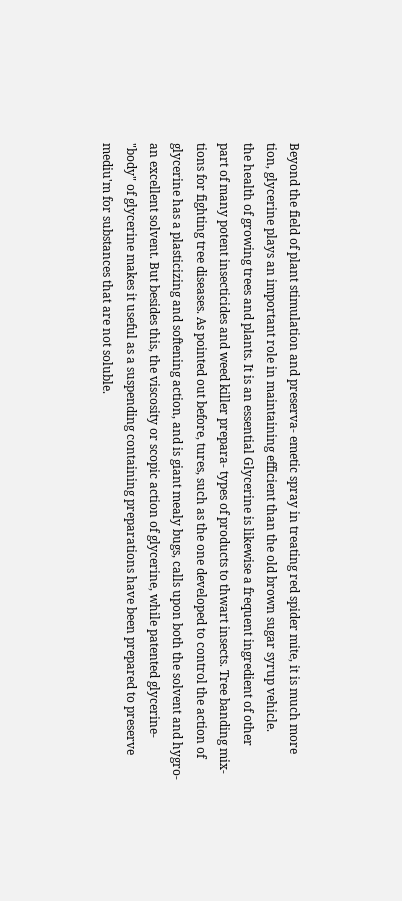Beyond the field of plant stimulation and preserva- emetic spray in treating red spider mite, it is much more
tion, glycerine plays an important role in maintaining efficient than the old brown sugar syrup vehicle.
the health of growing trees and plants. It is an essential Glycerine is likewise a frequent ingredient of other
part of many potent insecticides and weed killer prepara- types of products to thwart insects. Tree banding mix-
tions for fighting tree diseases. As pointed out before, tures, such as the one developed to control the action of
glycerine has a plasticizing and softening action, and is giant mealy bugs, calls upon both the solvent and hygro-
an excellent solvent. But besides this, the viscosity or scopic action of glycerine, while patented glycerine-
"body" of glycerine makes it useful as a suspending containing preparations have been prepared to preserve
mediu'm for substances that are not soluble.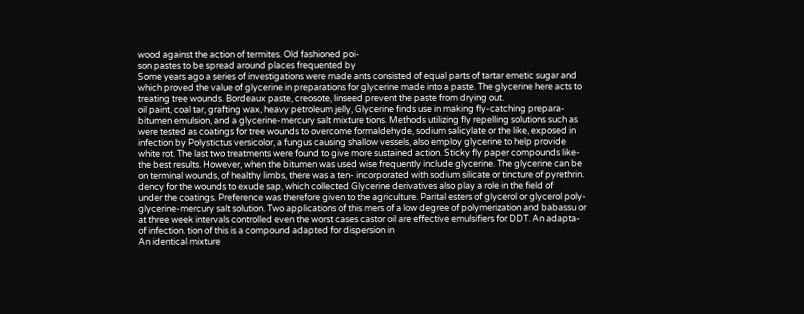wood against the action of termites. Old fashioned poi-
son pastes to be spread around places frequented by
Some years ago a series of investigations were made ants consisted of equal parts of tartar emetic sugar and
which proved the value of glycerine in preparations for glycerine made into a paste. The glycerine here acts to
treating tree wounds. Bordeaux paste, creosote, linseed prevent the paste from drying out.
oil paint, coal tar, grafting wax, heavy petroleum jelly, Glycerine finds use in making fly-catching prepara-
bitumen emulsion, and a glycerine-mercury salt mixture tions. Methods utilizing fly repelling solutions such as
were tested as coatings for tree wounds to overcome formaldehyde, sodium salicylate or the like, exposed in
infection by Polystictus versicolor, a fungus causing shallow vessels, also employ glycerine to help provide
white rot. The last two treatments were found to give more sustained action. Sticky fly paper compounds like-
the best results. However, when the bitumen was used wise frequently include glycerine. The glycerine can be
on terminal wounds, of healthy limbs, there was a ten- incorporated with sodium silicate or tincture of pyrethrin.
dency for the wounds to exude sap, which collected Glycerine derivatives also play a role in the field of
under the coatings. Preference was therefore given to the agriculture. Parital esters of glycerol or glycerol poly-
glycerine-mercury salt solution. Two applications of this mers of a low degree of polymerization and babassu or
at three week intervals controlled even the worst cases castor oil are effective emulsifiers for DDT. An adapta-
of infection. tion of this is a compound adapted for dispersion in
An identical mixture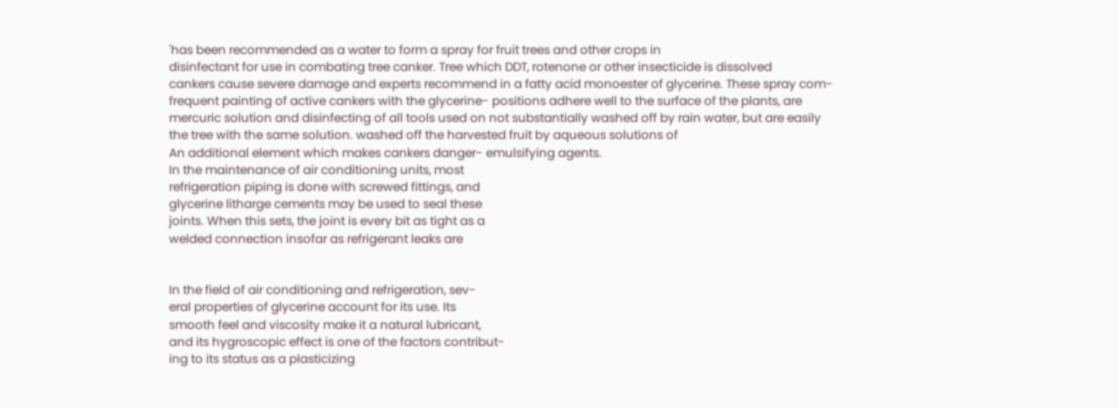'has been recommended as a water to form a spray for fruit trees and other crops in
disinfectant for use in combating tree canker. Tree which DDT, rotenone or other insecticide is dissolved
cankers cause severe damage and experts recommend in a fatty acid monoester of glycerine. These spray com-
frequent painting of active cankers with the glycerine- positions adhere well to the surface of the plants, are
mercuric solution and disinfecting of all tools used on not substantially washed off by rain water, but are easily
the tree with the same solution. washed off the harvested fruit by aqueous solutions of
An additional element which makes cankers danger- emulsifying agents.
In the maintenance of air conditioning units, most
refrigeration piping is done with screwed fittings, and
glycerine litharge cements may be used to seal these
joints. When this sets, the joint is every bit as tight as a
welded connection insofar as refrigerant leaks are


In the field of air conditioning and refrigeration, sev-
eral properties of glycerine account for its use. Its
smooth feel and viscosity make it a natural lubricant,
and its hygroscopic effect is one of the factors contribut-
ing to its status as a plasticizing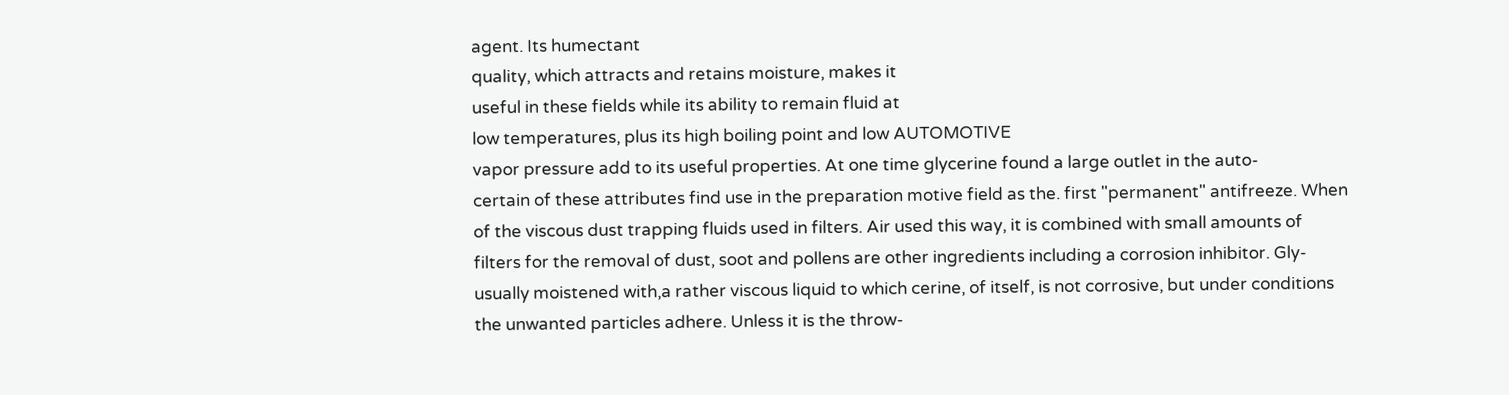agent. Its humectant
quality, which attracts and retains moisture, makes it
useful in these fields while its ability to remain fluid at
low temperatures, plus its high boiling point and low AUTOMOTIVE
vapor pressure add to its useful properties. At one time glycerine found a large outlet in the auto-
certain of these attributes find use in the preparation motive field as the. first "permanent" antifreeze. When
of the viscous dust trapping fluids used in filters. Air used this way, it is combined with small amounts of
filters for the removal of dust, soot and pollens are other ingredients including a corrosion inhibitor. Gly-
usually moistened with,a rather viscous liquid to which cerine, of itself, is not corrosive, but under conditions
the unwanted particles adhere. Unless it is the throw-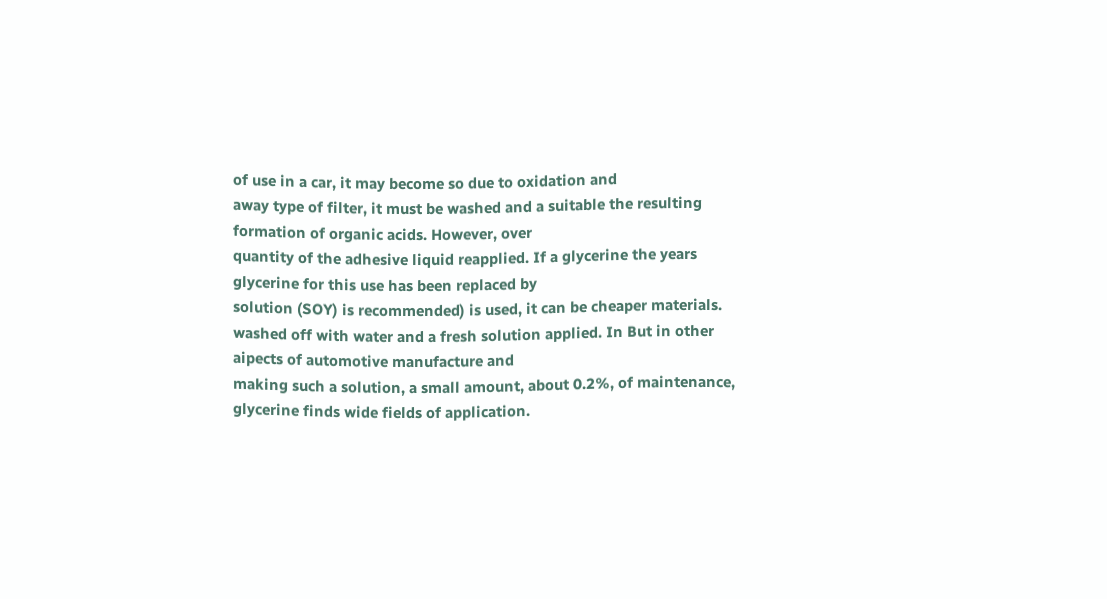of use in a car, it may become so due to oxidation and
away type of filter, it must be washed and a suitable the resulting formation of organic acids. However, over
quantity of the adhesive liquid reapplied. If a glycerine the years glycerine for this use has been replaced by
solution (SOY) is recommended) is used, it can be cheaper materials.
washed off with water and a fresh solution applied. In But in other aipects of automotive manufacture and
making such a solution, a small amount, about 0.2%, of maintenance, glycerine finds wide fields of application.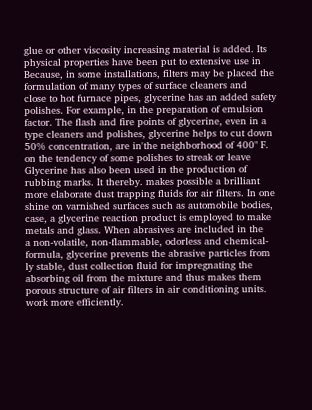glue or other viscosity increasing material is added. Its physical properties have been put to extensive use in
Because, in some installations, filters may be placed the formulation of many types of surface cleaners and
close to hot furnace pipes, glycerine has an added safety polishes. For example, in the preparation of emulsion
factor. The flash and fire points of glycerine, even in a type cleaners and polishes, glycerine helps to cut down
50% concentration, are in'the neighborhood of 400" F. on the tendency of some polishes to streak or leave
Glycerine has also been used in the production of rubbing marks. It thereby. makes possible a brilliant
more elaborate dust trapping fluids for air filters. In one shine on varnished surfaces such as automobile bodies,
case, a glycerine reaction product is employed to make metals and glass. When abrasives are included in the
a non-volatile, non-flammable, odorless and chemical- formula, glycerine prevents the abrasive particles from
ly stable, dust collection fluid for impregnating the absorbing oil from the mixture and thus makes them
porous structure of air filters in air conditioning units. work more efficiently.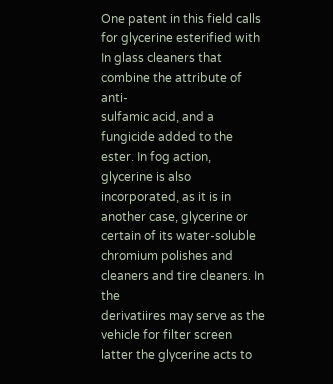One patent in this field calls for glycerine esterified with In glass cleaners that combine the attribute of anti-
sulfamic acid, and a fungicide added to the ester. In fog action, glycerine is also incorporated, as it is in
another case, glycerine or certain of its water-soluble chromium polishes and cleaners and tire cleaners. In the
derivatiires may serve as the vehicle for filter screen latter the glycerine acts to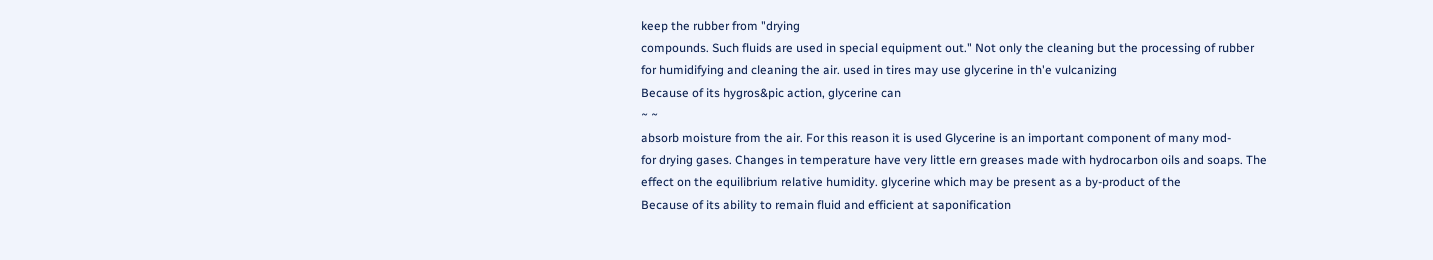keep the rubber from "drying
compounds. Such fluids are used in special equipment out." Not only the cleaning but the processing of rubber
for humidifying and cleaning the air. used in tires may use glycerine in th'e vulcanizing
Because of its hygros&pic action, glycerine can
~ ~
absorb moisture from the air. For this reason it is used Glycerine is an important component of many mod-
for drying gases. Changes in temperature have very little ern greases made with hydrocarbon oils and soaps. The
effect on the equilibrium relative humidity. glycerine which may be present as a by-product of the
Because of its ability to remain fluid and efficient at saponification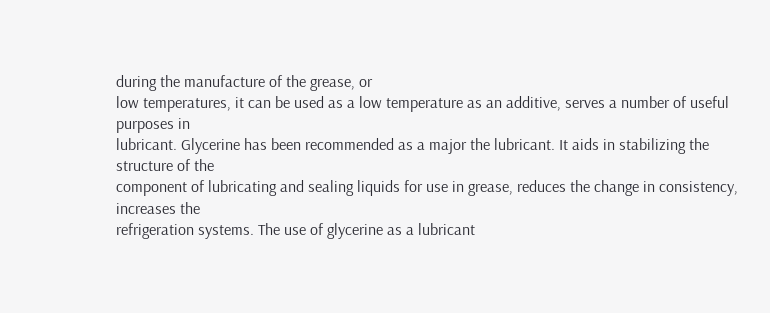during the manufacture of the grease, or
low temperatures, it can be used as a low temperature as an additive, serves a number of useful purposes in
lubricant. Glycerine has been recommended as a major the lubricant. It aids in stabilizing the structure of the
component of lubricating and sealing liquids for use in grease, reduces the change in consistency, increases the
refrigeration systems. The use of glycerine as a lubricant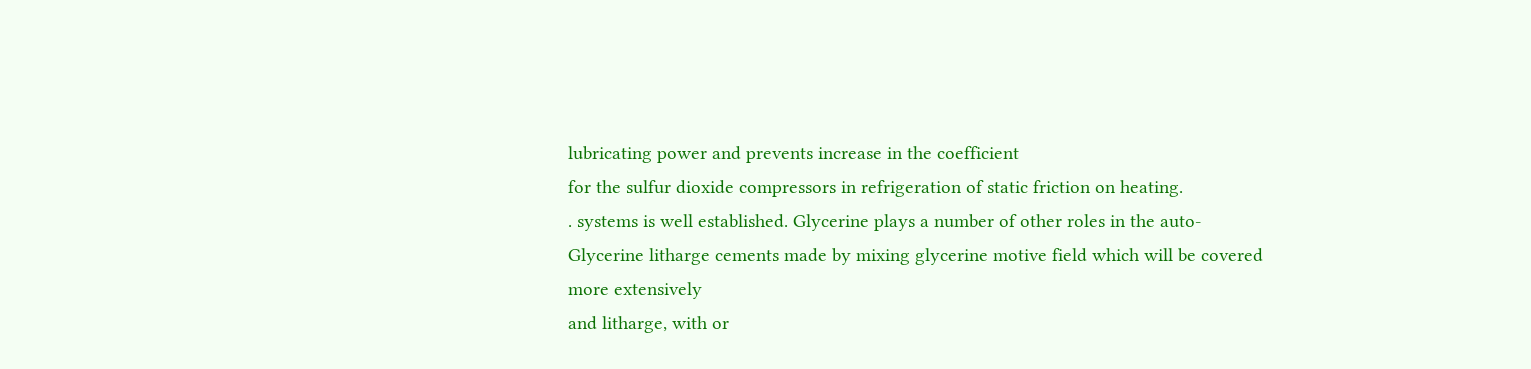lubricating power and prevents increase in the coefficient
for the sulfur dioxide compressors in refrigeration of static friction on heating.
. systems is well established. Glycerine plays a number of other roles in the auto-
Glycerine litharge cements made by mixing glycerine motive field which will be covered more extensively
and litharge, with or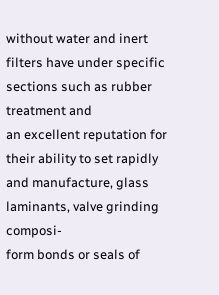without water and inert filters have under specific sections such as rubber treatment and
an excellent reputation for their ability to set rapidly and manufacture, glass laminants, valve grinding composi-
form bonds or seals of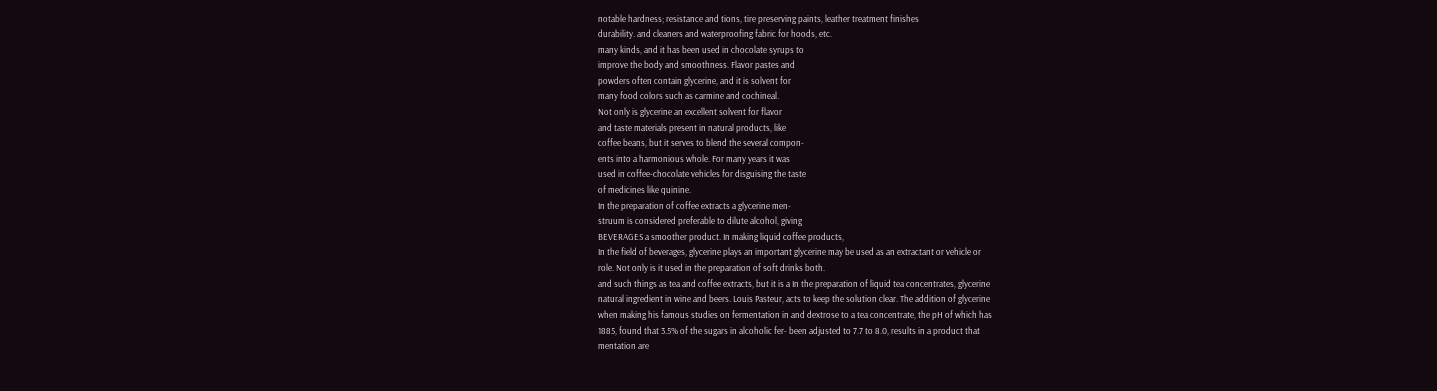notable hardness; resistance and tions, tire preserving paints, leather treatment finishes
durability. and cleaners and waterproofing fabric for hoods, etc.
many kinds, and it has been used in chocolate syrups to
improve the body and smoothness. Flavor pastes and
powders often contain glycerine, and it is solvent for
many food colors such as carmine and cochineal.
Not only is glycerine an excellent solvent for flavor
and taste materials present in natural products, like
coffee beans, but it serves to blend the several compon-
ents into a harmonious whole. For many years it was
used in coffee-chocolate vehicles for disguising the taste
of medicines like quinine.
In the preparation of coffee extracts a glycerine men-
struum is considered preferable to dilute alcohol, giving
BEVERAGES a smoother product. In making liquid coffee products,
In the field of beverages, glycerine plays an important glycerine may be used as an extractant or vehicle or
role. Not only is it used in the preparation of soft drinks both.
and such things as tea and coffee extracts, but it is a In the preparation of liquid tea concentrates, glycerine
natural ingredient in wine and beers. Louis Pasteur, acts to keep the solution clear. The addition of glycerine
when making his famous studies on fermentation in and dextrose to a tea concentrate, the pH of which has
1885, found that 3.5% of the sugars in alcoholic fer- been adjusted to 7.7 to 8.0, results in a product that
mentation are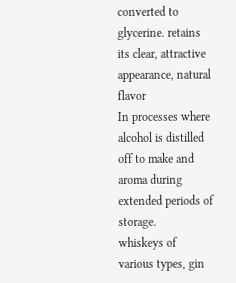converted to glycerine. retains its clear, attractive appearance, natural flavor
In processes where alcohol is distilled off to make and aroma during extended periods of storage.
whiskeys of various types, gin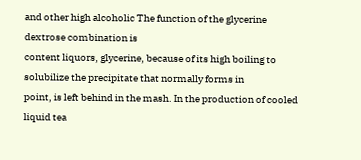and other high alcoholic The function of the glycerine dextrose combination is
content liquors, glycerine, because of its high boiling to solubilize the precipitate that normally forms in
point, is left behind in the mash. In the production of cooled liquid tea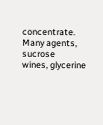concentrate. Many agents, sucrose
wines, glycerine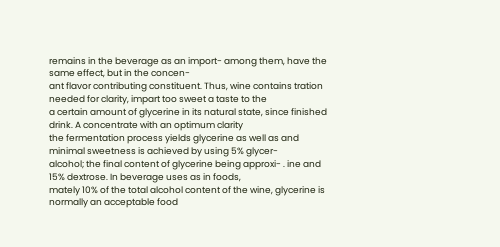remains in the beverage as an import- among them, have the same effect, but in the concen-
ant flavor contributing constituent. Thus, wine contains tration needed for clarity, impart too sweet a taste to the
a certain amount of glycerine in its natural state, since finished drink. A concentrate with an optimum clarity
the fermentation process yields glycerine as well as and minimal sweetness is achieved by using 5% glycer-
alcohol; the final content of glycerine being approxi- . ine and 15% dextrose. In beverage uses as in foods,
mately 10% of the total alcohol content of the wine, glycerine is normally an acceptable food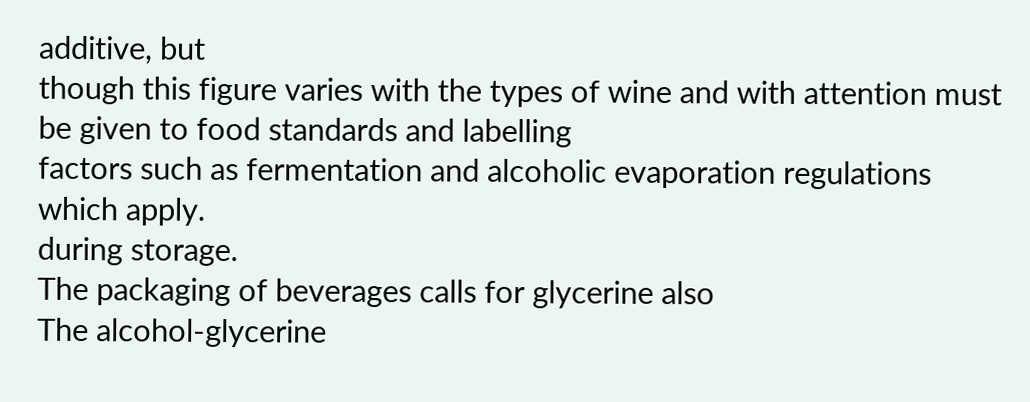additive, but
though this figure varies with the types of wine and with attention must be given to food standards and labelling
factors such as fermentation and alcoholic evaporation regulations which apply.
during storage.
The packaging of beverages calls for glycerine also
The alcohol-glycerine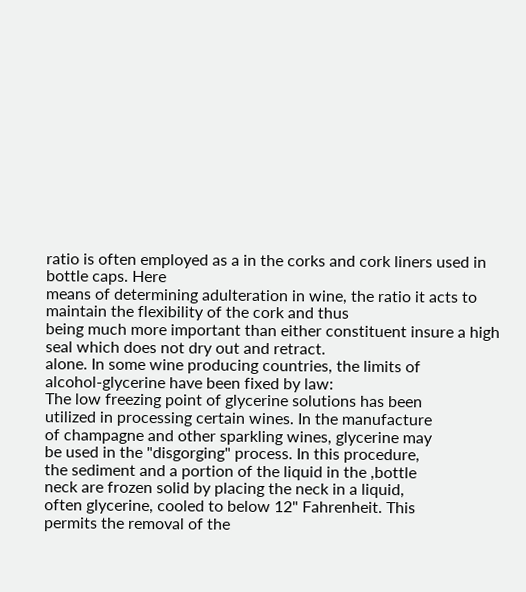ratio is often employed as a in the corks and cork liners used in bottle caps. Here
means of determining adulteration in wine, the ratio it acts to maintain the flexibility of the cork and thus
being much more important than either constituent insure a high seal which does not dry out and retract.
alone. In some wine producing countries, the limits of
alcohol-glycerine have been fixed by law:
The low freezing point of glycerine solutions has been
utilized in processing certain wines. In the manufacture
of champagne and other sparkling wines, glycerine may
be used in the "disgorging" process. In this procedure,
the sediment and a portion of the liquid in the ,bottle
neck are frozen solid by placing the neck in a liquid,
often glycerine, cooled to below 12" Fahrenheit. This
permits the removal of the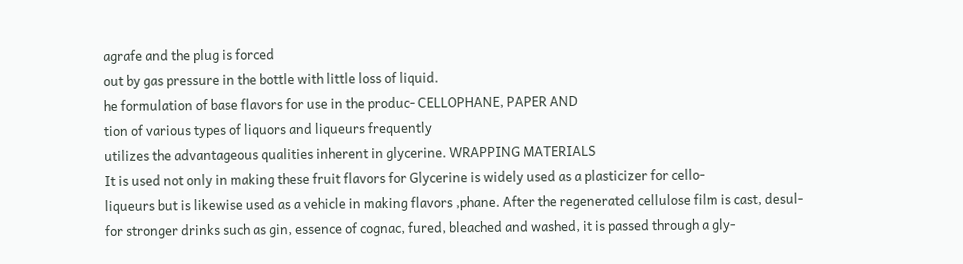agrafe and the plug is forced
out by gas pressure in the bottle with little loss of liquid.
he formulation of base flavors for use in the produc- CELLOPHANE, PAPER AND
tion of various types of liquors and liqueurs frequently
utilizes the advantageous qualities inherent in glycerine. WRAPPING MATERIALS
It is used not only in making these fruit flavors for Glycerine is widely used as a plasticizer for cello-
liqueurs but is likewise used as a vehicle in making flavors ,phane. After the regenerated cellulose film is cast, desul-
for stronger drinks such as gin, essence of cognac, fured, bleached and washed, it is passed through a gly-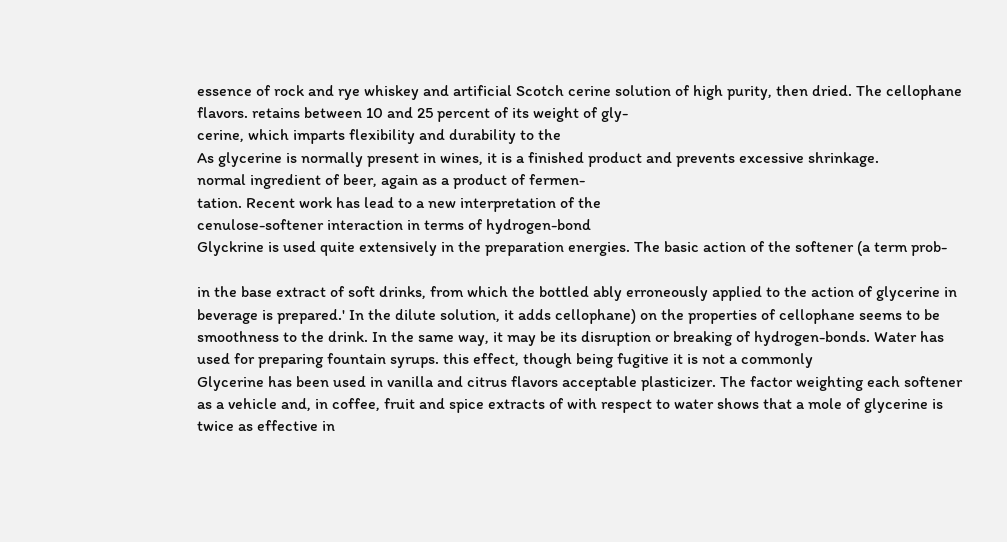essence of rock and rye whiskey and artificial Scotch cerine solution of high purity, then dried. The cellophane
flavors. retains between 10 and 25 percent of its weight of gly-
cerine, which imparts flexibility and durability to the
As glycerine is normally present in wines, it is a finished product and prevents excessive shrinkage.
normal ingredient of beer, again as a product of fermen-
tation. Recent work has lead to a new interpretation of the
cenulose-softener interaction in terms of hydrogen-bond
Glyckrine is used quite extensively in the preparation energies. The basic action of the softener (a term prob-

in the base extract of soft drinks, from which the bottled ably erroneously applied to the action of glycerine in
beverage is prepared.' In the dilute solution, it adds cellophane) on the properties of cellophane seems to be
smoothness to the drink. In the same way, it may be its disruption or breaking of hydrogen-bonds. Water has
used for preparing fountain syrups. this effect, though being fugitive it is not a commonly
Glycerine has been used in vanilla and citrus flavors acceptable plasticizer. The factor weighting each softener
as a vehicle and, in coffee, fruit and spice extracts of with respect to water shows that a mole of glycerine is
twice as effective in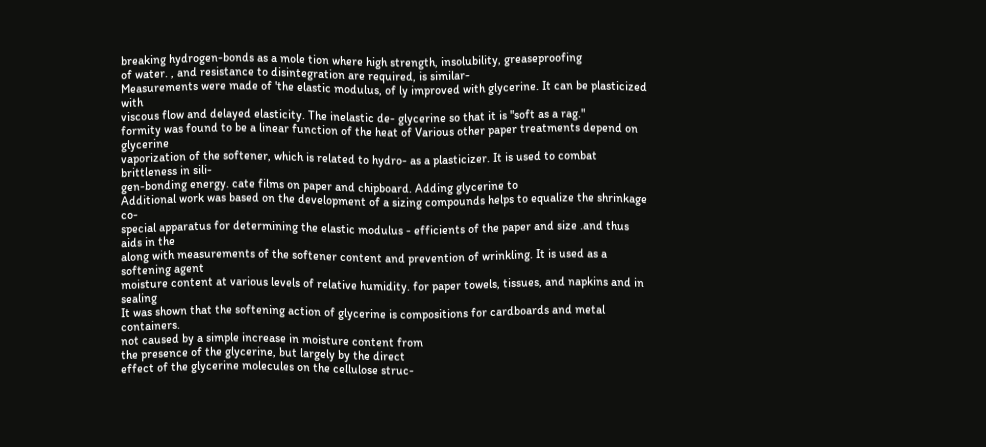breaking hydrogen-bonds as a mole tion where high strength, insolubility, greaseproofing
of water. , and resistance to disintegration are required, is similar-
Measurements were made of 'the elastic modulus, of ly improved with glycerine. It can be plasticized with
viscous flow and delayed elasticity. The inelastic de- glycerine so that it is "soft as a rag."
formity was found to be a linear function of the heat of Various other paper treatments depend on glycerine
vaporization of the softener, which is related to hydro- as a plasticizer. It is used to combat brittleness in sili-
gen-bonding energy. cate films on paper and chipboard. Adding glycerine to
Additional work was based on the development of a sizing compounds helps to equalize the shrinkage co-
special apparatus for determining the elastic modulus - efficients of the paper and size .and thus aids in the
along with measurements of the softener content and prevention of wrinkling. It is used as a softening agent
moisture content at various levels of relative humidity. for paper towels, tissues, and napkins and in sealing
It was shown that the softening action of glycerine is compositions for cardboards and metal containers.
not caused by a simple increase in moisture content from
the presence of the glycerine, but largely by the direct
effect of the glycerine molecules on the cellulose struc-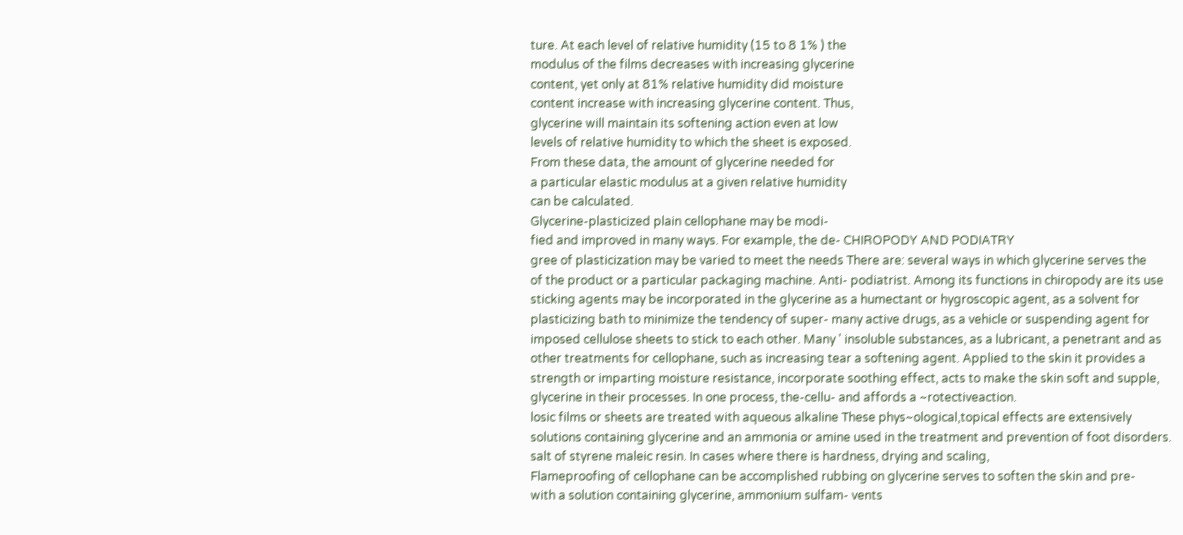ture. At each level of relative humidity (15 to 8 1% ) the
modulus of the films decreases with increasing glycerine
content, yet only at 81% relative humidity did moisture
content increase with increasing glycerine content. Thus,
glycerine will maintain its softening action even at low
levels of relative humidity to which the sheet is exposed.
From these data, the amount of glycerine needed for
a particular elastic modulus at a given relative humidity
can be calculated.
Glycerine-plasticized plain cellophane may be modi-
fied and improved in many ways. For example, the de- CHIROPODY AND PODIATRY
gree of plasticization may be varied to meet the needs There are: several ways in which glycerine serves the
of the product or a particular packaging machine. Anti- podiatrist. Among its functions in chiropody are its use
sticking agents may be incorporated in the glycerine as a humectant or hygroscopic agent, as a solvent for
plasticizing bath to minimize the tendency of super- many active drugs, as a vehicle or suspending agent for
imposed cellulose sheets to stick to each other. Many ' insoluble substances, as a lubricant, a penetrant and as
other treatments for cellophane, such as increasing tear a softening agent. Applied to the skin it provides a
strength or imparting moisture resistance, incorporate soothing effect, acts to make the skin soft and supple,
glycerine in their processes. In one process, the-cellu- and affords a ~rotectiveaction.
losic films or sheets are treated with aqueous alkaline These phys~ological,topical effects are extensively
solutions containing glycerine and an ammonia or amine used in the treatment and prevention of foot disorders.
salt of styrene maleic resin. In cases where there is hardness, drying and scaling,
Flameproofing of cellophane can be accomplished rubbing on glycerine serves to soften the skin and pre-
with a solution containing glycerine, ammonium sulfam- vents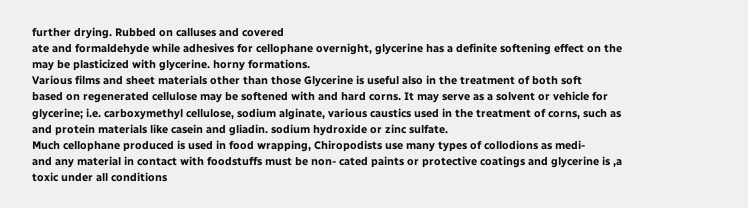further drying. Rubbed on calluses and covered
ate and formaldehyde while adhesives for cellophane overnight, glycerine has a definite softening effect on the
may be plasticized with glycerine. horny formations.
Various films and sheet materials other than those Glycerine is useful also in the treatment of both soft
based on regenerated cellulose may be softened with and hard corns. It may serve as a solvent or vehicle for
glycerine; i.e. carboxymethyl cellulose, sodium alginate, various caustics used in the treatment of corns, such as
and protein materials like casein and gliadin. sodium hydroxide or zinc sulfate.
Much cellophane produced is used in food wrapping, Chiropodists use many types of collodions as medi-
and any material in contact with foodstuffs must be non- cated paints or protective coatings and glycerine is ,a
toxic under all conditions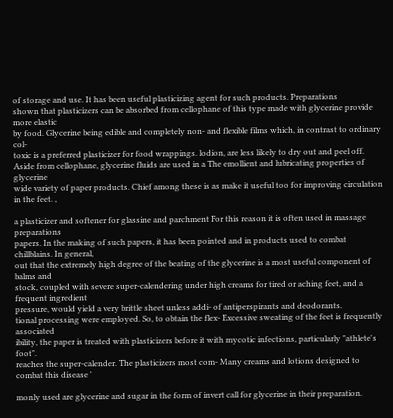of storage and use. It has been useful plasticizing agent for such products. Preparations
shown that plasticizers can be absorbed from cellophane of this type made with glycerine provide more elastic
by food. Glycerine being edible and completely non- and flexible films which, in contrast to ordinary col-
toxic is a preferred plasticizer for food wrappings. lodion, are less likely to dry out and peel off.
Aside from cellophane, glycerine fluids are used in a The emollient and lubricating properties of glycerine
wide variety of paper products. Chief among these is as make it useful too for improving circulation in the feet. ,

a plasticizer and softener for glassine and parchment For this reason it is often used in massage preparations
papers. In the making of such papers, it has been pointed and in products used to combat chillblains. In general,
out that the extremely high degree of the beating of the glycerine is a most useful component of balms and
stock, coupled with severe super-calendering under high creams for tired or aching feet, and a frequent ingredient
pressure, would yield a very brittle sheet unless addi- of antiperspirants and deodorants.
tional processing were employed. So, to obtain the flex- Excessive sweating of the feet is frequently associated
ibility, the paper is treated with plasticizers before it with mycotic infections, particularly "athlete's foot".
reaches the super-calender. The plasticizers most com- Many creams and lotions designed to combat this disease '

monly used are glycerine and sugar in the form of invert call for glycerine in their preparation.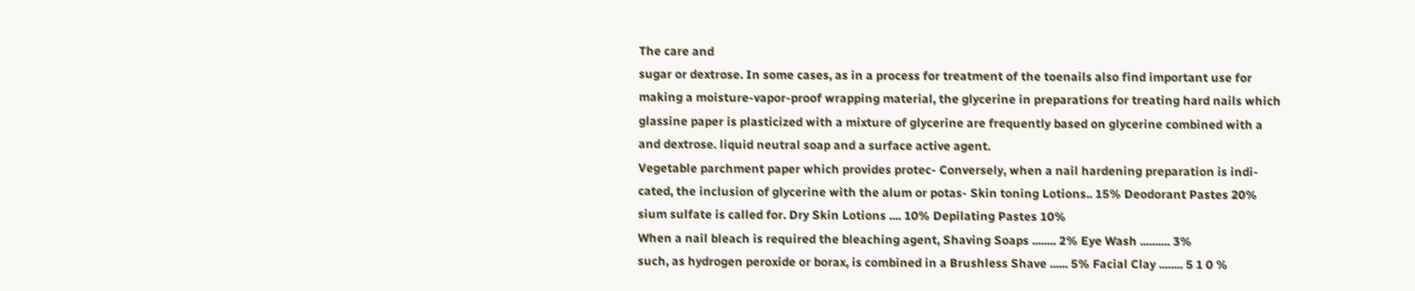The care and
sugar or dextrose. In some cases, as in a process for treatment of the toenails also find important use for
making a moisture-vapor-proof wrapping material, the glycerine in preparations for treating hard nails which
glassine paper is plasticized with a mixture of glycerine are frequently based on glycerine combined with a
and dextrose. liquid neutral soap and a surface active agent.
Vegetable parchment paper which provides protec- Conversely, when a nail hardening preparation is indi-
cated, the inclusion of glycerine with the alum or potas- Skin toning Lotions.. 15% Deodorant Pastes 20%
sium sulfate is called for. Dry Skin Lotions .... 10% Depilating Pastes 10%
When a nail bleach is required the bleaching agent, Shaving Soaps ........ 2% Eye Wash .......... 3%
such, as hydrogen peroxide or borax, is combined in a Brushless Shave ...... 5% Facial Clay ........ 5 1 0 %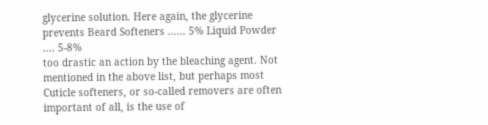glycerine solution. Here again, the glycerine prevents Beard Softeners ...... 5% Liquid Powder .... 5-8%
too drastic an action by the bleaching agent. Not mentioned in the above list, but perhaps most
Cuticle softeners, or so-called removers are often important of all, is the use of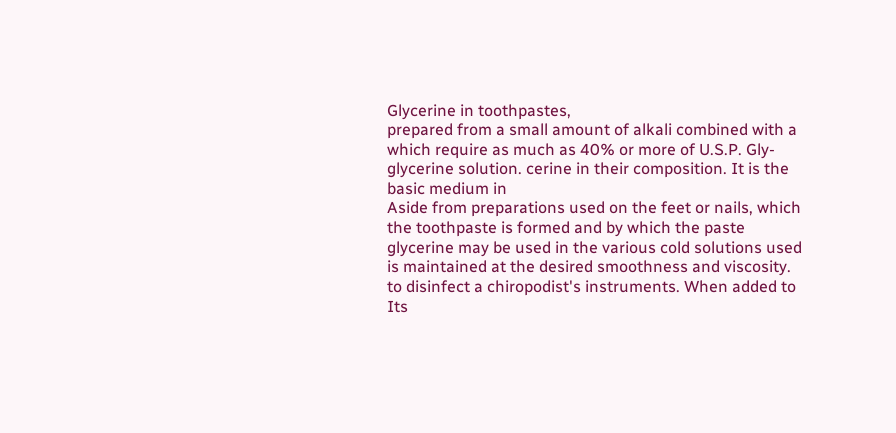Glycerine in toothpastes,
prepared from a small amount of alkali combined with a which require as much as 40% or more of U.S.P. Gly-
glycerine solution. cerine in their composition. It is the basic medium in
Aside from preparations used on the feet or nails, which the toothpaste is formed and by which the paste
glycerine may be used in the various cold solutions used is maintained at the desired smoothness and viscosity.
to disinfect a chiropodist's instruments. When added to Its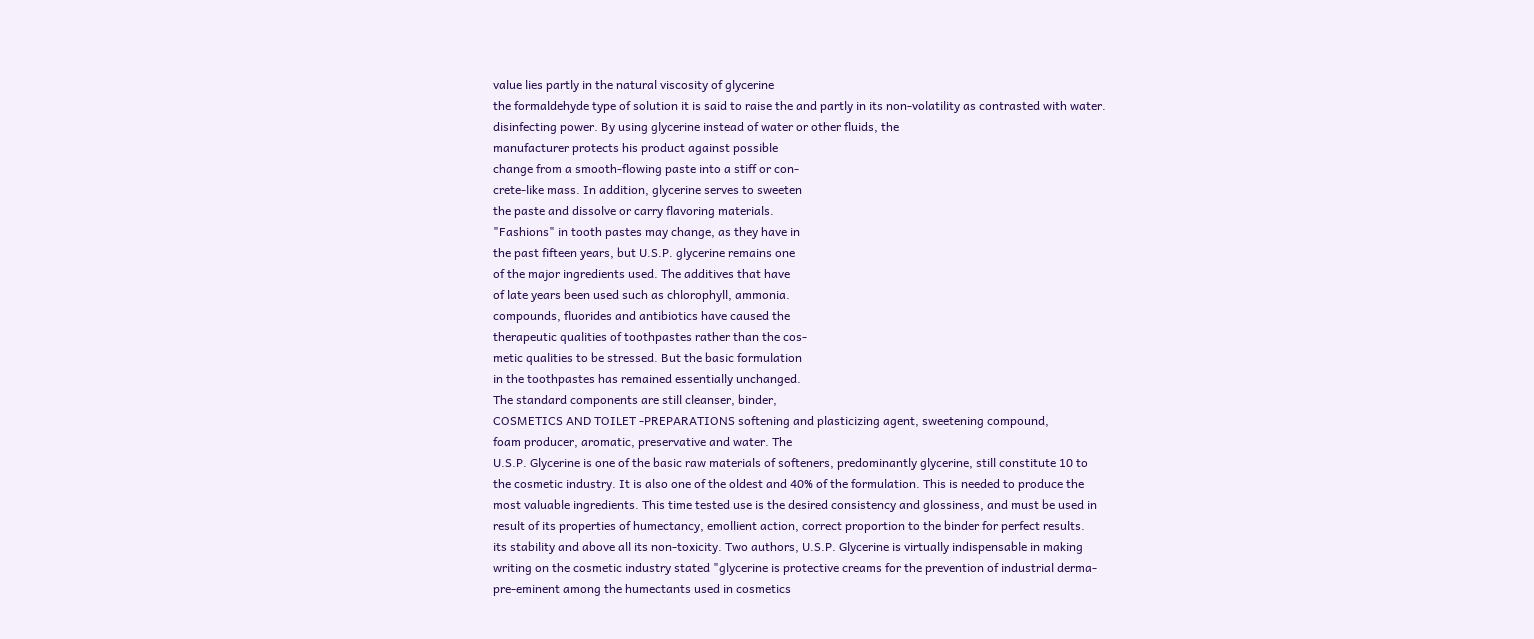value lies partly in the natural viscosity of glycerine
the formaldehyde type of solution it is said to raise the and partly in its non-volatility as contrasted with water.
disinfecting power. By using glycerine instead of water or other fluids, the
manufacturer protects his product against possible
change from a smooth-flowing paste into a stiff or con-
crete-like mass. In addition, glycerine serves to sweeten
the paste and dissolve or carry flavoring materials.
"Fashions" in tooth pastes may change, as they have in
the past fifteen years, but U.S.P. glycerine remains one
of the major ingredients used. The additives that have
of late years been used such as chlorophyll, ammonia.
compounds, fluorides and antibiotics have caused the
therapeutic qualities of toothpastes rather than the cos-
metic qualities to be stressed. But the basic formulation
in the toothpastes has remained essentially unchanged.
The standard components are still cleanser, binder,
COSMETICS AND TOILET -PREPARATIONS softening and plasticizing agent, sweetening compound,
foam producer, aromatic, preservative and water. The
U.S.P. Glycerine is one of the basic raw materials of softeners, predominantly glycerine, still constitute 10 to
the cosmetic industry. It is also one of the oldest and 40% of the formulation. This is needed to produce the
most valuable ingredients. This time tested use is the desired consistency and glossiness, and must be used in
result of its properties of humectancy, emollient action, correct proportion to the binder for perfect results.
its stability and above all its non-toxicity. Two authors, U.S.P. Glycerine is virtually indispensable in making
writing on the cosmetic industry stated "glycerine is protective creams for the prevention of industrial derma-
pre-eminent among the humectants used in cosmetics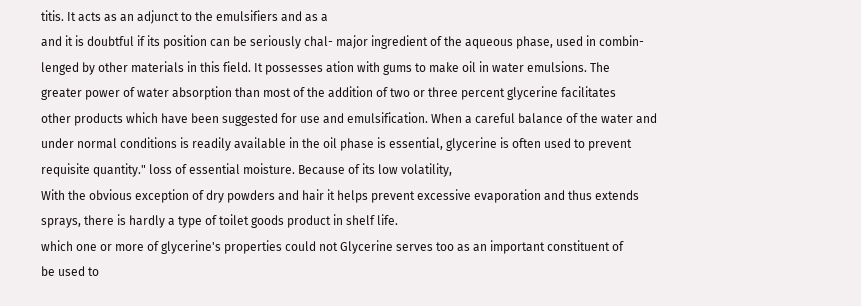titis. It acts as an adjunct to the emulsifiers and as a
and it is doubtful if its position can be seriously chal- major ingredient of the aqueous phase, used in combin-
lenged by other materials in this field. It possesses ation with gums to make oil in water emulsions. The
greater power of water absorption than most of the addition of two or three percent glycerine facilitates
other products which have been suggested for use and emulsification. When a careful balance of the water and
under normal conditions is readily available in the oil phase is essential, glycerine is often used to prevent
requisite quantity." loss of essential moisture. Because of its low volatility,
With the obvious exception of dry powders and hair it helps prevent excessive evaporation and thus extends
sprays, there is hardly a type of toilet goods product in shelf life.
which one or more of glycerine's properties could not Glycerine serves too as an important constituent of
be used to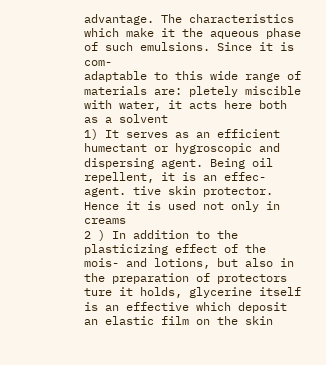advantage. The characteristics which make it the aqueous phase of such emulsions. Since it is com-
adaptable to this wide range of materials are: pletely miscible with water, it acts here both as a solvent
1) It serves as an efficient humectant or hygroscopic and dispersing agent. Being oil repellent, it is an effec-
agent. tive skin protector. Hence it is used not only in creams
2 ) In addition to the plasticizing effect of the mois- and lotions, but also in the preparation of protectors
ture it holds, glycerine itself is an effective which deposit an elastic film on the skin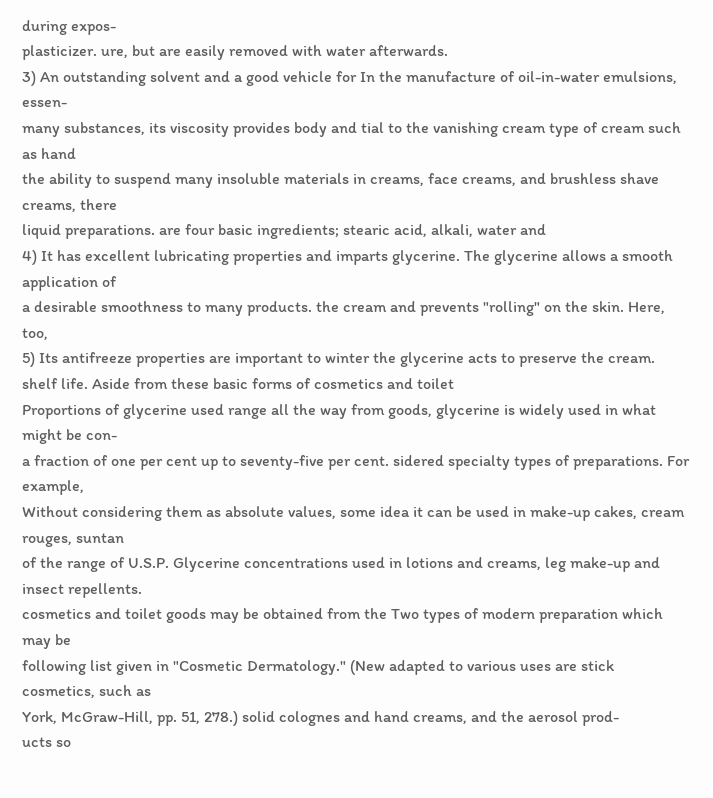during expos-
plasticizer. ure, but are easily removed with water afterwards.
3) An outstanding solvent and a good vehicle for In the manufacture of oil-in-water emulsions, essen-
many substances, its viscosity provides body and tial to the vanishing cream type of cream such as hand
the ability to suspend many insoluble materials in creams, face creams, and brushless shave creams, there
liquid preparations. are four basic ingredients; stearic acid, alkali, water and
4) It has excellent lubricating properties and imparts glycerine. The glycerine allows a smooth application of
a desirable smoothness to many products. the cream and prevents "rolling" on the skin. Here, too,
5) Its antifreeze properties are important to winter the glycerine acts to preserve the cream.
shelf life. Aside from these basic forms of cosmetics and toilet
Proportions of glycerine used range all the way from goods, glycerine is widely used in what might be con-
a fraction of one per cent up to seventy-five per cent. sidered specialty types of preparations. For example,
Without considering them as absolute values, some idea it can be used in make-up cakes, cream rouges, suntan
of the range of U.S.P. Glycerine concentrations used in lotions and creams, leg make-up and insect repellents.
cosmetics and toilet goods may be obtained from the Two types of modern preparation which may be
following list given in "Cosmetic Dermatology." (New adapted to various uses are stick cosmetics, such as
York, McGraw-Hill, pp. 51, 278.) solid colognes and hand creams, and the aerosol prod-
ucts so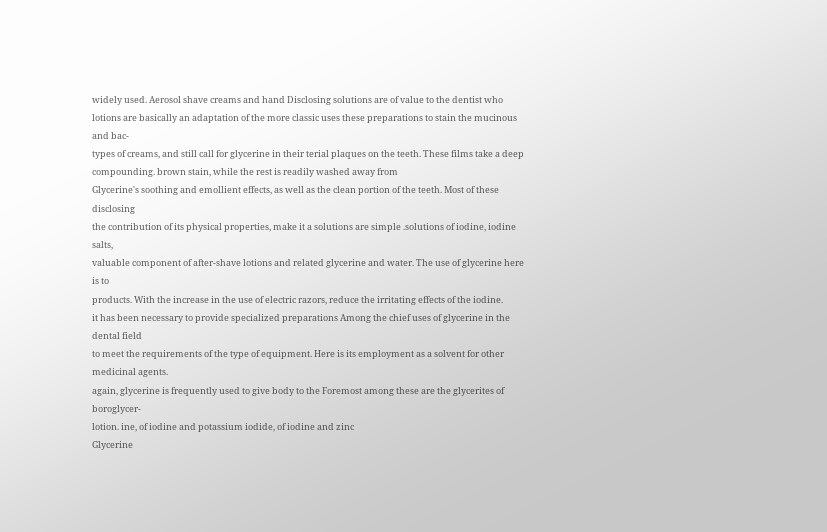widely used. Aerosol shave creams and hand Disclosing solutions are of value to the dentist who
lotions are basically an adaptation of the more classic uses these preparations to stain the mucinous and bac-
types of creams, and still call for glycerine in their terial plaques on the teeth. These films take a deep
compounding. brown stain, while the rest is readily washed away from
Glycerine's soothing and emollient effects, as well as the clean portion of the teeth. Most of these disclosing
the contribution of its physical properties, make it a solutions are simple .solutions of iodine, iodine salts,
valuable component of after-shave lotions and related glycerine and water. The use of glycerine here is to
products. With the increase in the use of electric razors, reduce the irritating effects of the iodine.
it has been necessary to provide specialized preparations Among the chief uses of glycerine in the dental field
to meet the requirements of the type of equipment. Here is its employment as a solvent for other medicinal agents.
again, glycerine is frequently used to give body to the Foremost among these are the glycerites of boroglycer-
lotion. ine, of iodine and potassium iodide, of iodine and zinc
Glycerine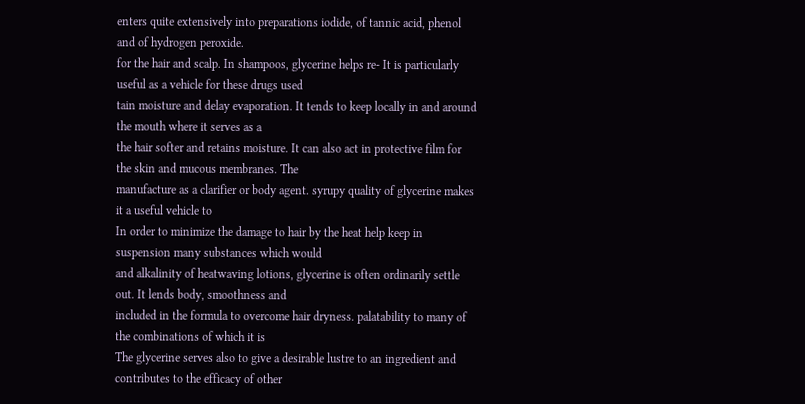enters quite extensively into preparations iodide, of tannic acid, phenol and of hydrogen peroxide.
for the hair and scalp. In shampoos, glycerine helps re- It is particularly useful as a vehicle for these drugs used
tain moisture and delay evaporation. It tends to keep locally in and around the mouth where it serves as a
the hair softer and retains moisture. It can also act in protective film for the skin and mucous membranes. The
manufacture as a clarifier or body agent. syrupy quality of glycerine makes it a useful vehicle to
In order to minimize the damage to hair by the heat help keep in suspension many substances which would
and alkalinity of heatwaving lotions, glycerine is often ordinarily settle out. It lends body, smoothness and
included in the formula to overcome hair dryness. palatability to many of the combinations of which it is
The glycerine serves also to give a desirable lustre to an ingredient and contributes to the efficacy of other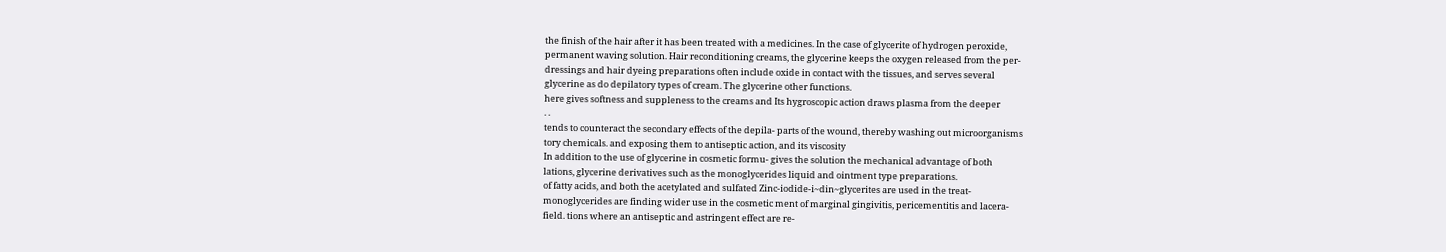the finish of the hair after it has been treated with a medicines. In the case of glycerite of hydrogen peroxide,
permanent waving solution. Hair reconditioning creams, the glycerine keeps the oxygen released from the per-
dressings and hair dyeing preparations often include oxide in contact with the tissues, and serves several
glycerine as do depilatory types of cream. The glycerine other functions.
here gives softness and suppleness to the creams and Its hygroscopic action draws plasma from the deeper
. .
tends to counteract the secondary effects of the depila- parts of the wound, thereby washing out microorganisms
tory chemicals. and exposing them to antiseptic action, and its viscosity
In addition to the use of glycerine in cosmetic formu- gives the solution the mechanical advantage of both
lations, glycerine derivatives such as the monoglycerides liquid and ointment type preparations.
of fatty acids, and both the acetylated and sulfated Zinc-iodide-i~din~glycerites are used in the treat-
monoglycerides are finding wider use in the cosmetic ment of marginal gingivitis, pericementitis and lacera-
field. tions where an antiseptic and astringent effect are re-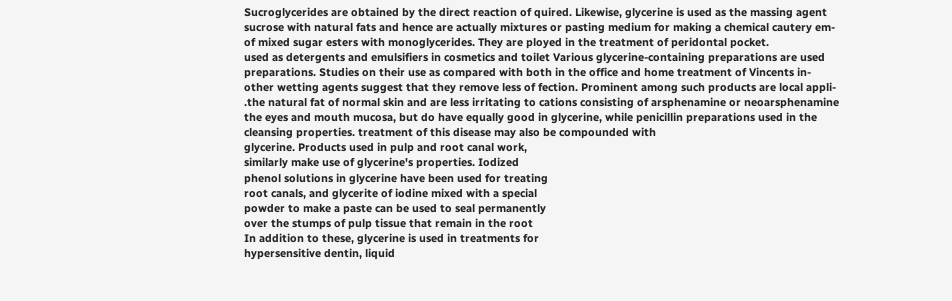Sucroglycerides are obtained by the direct reaction of quired. Likewise, glycerine is used as the massing agent
sucrose with natural fats and hence are actually mixtures or pasting medium for making a chemical cautery em-
of mixed sugar esters with monoglycerides. They are ployed in the treatment of peridontal pocket.
used as detergents and emulsifiers in cosmetics and toilet Various glycerine-containing preparations are used
preparations. Studies on their use as compared with both in the office and home treatment of Vincents in-
other wetting agents suggest that they remove less of fection. Prominent among such products are local appli-
.the natural fat of normal skin and are less irritating to cations consisting of arsphenamine or neoarsphenamine
the eyes and mouth mucosa, but do have equally good in glycerine, while penicillin preparations used in the
cleansing properties. treatment of this disease may also be compounded with
glycerine. Products used in pulp and root canal work,
similarly make use of glycerine's properties. Iodized
phenol solutions in glycerine have been used for treating
root canals, and glycerite of iodine mixed with a special
powder to make a paste can be used to seal permanently
over the stumps of pulp tissue that remain in the root
In addition to these, glycerine is used in treatments for
hypersensitive dentin, liquid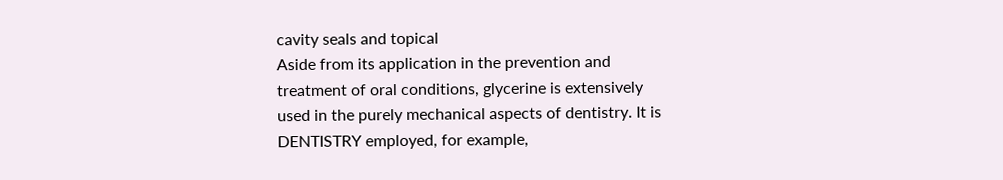cavity seals and topical
Aside from its application in the prevention and
treatment of oral conditions, glycerine is extensively
used in the purely mechanical aspects of dentistry. It is
DENTISTRY employed, for example,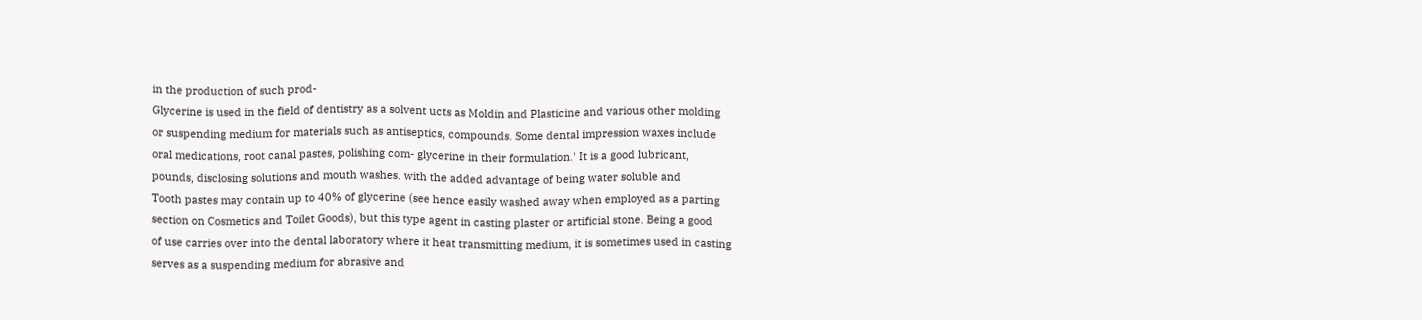in the production of such prod-
Glycerine is used in the field of dentistry as a solvent ucts as Moldin and Plasticine and various other molding
or suspending medium for materials such as antiseptics, compounds. Some dental impression waxes include
oral medications, root canal pastes, polishing com- glycerine in their formulation.' It is a good lubricant,
pounds, disclosing solutions and mouth washes. with the added advantage of being water soluble and
Tooth pastes may contain up to 40% of glycerine (see hence easily washed away when employed as a parting
section on Cosmetics and Toilet Goods), but this type agent in casting plaster or artificial stone. Being a good
of use carries over into the dental laboratory where it heat transmitting medium, it is sometimes used in casting
serves as a suspending medium for abrasive and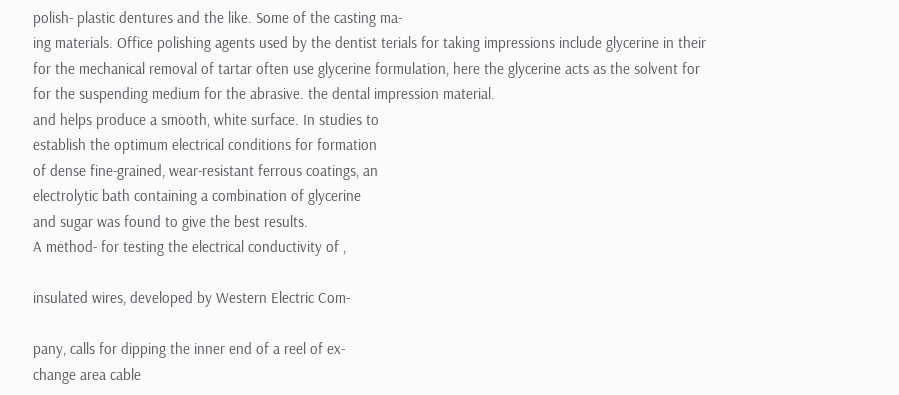polish- plastic dentures and the like. Some of the casting ma-
ing materials. Office polishing agents used by the dentist terials for taking impressions include glycerine in their
for the mechanical removal of tartar often use glycerine formulation, here the glycerine acts as the solvent for
for the suspending medium for the abrasive. the dental impression material.
and helps produce a smooth, white surface. In studies to
establish the optimum electrical conditions for formation
of dense fine-grained, wear-resistant ferrous coatings, an
electrolytic bath containing a combination of glycerine
and sugar was found to give the best results.
A method- for testing the electrical conductivity of ,

insulated wires, developed by Western Electric Com-

pany, calls for dipping the inner end of a reel of ex-
change area cable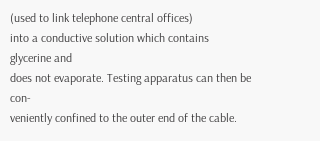(used to link telephone central offices)
into a conductive solution which contains glycerine and
does not evaporate. Testing apparatus can then be con-
veniently confined to the outer end of the cable.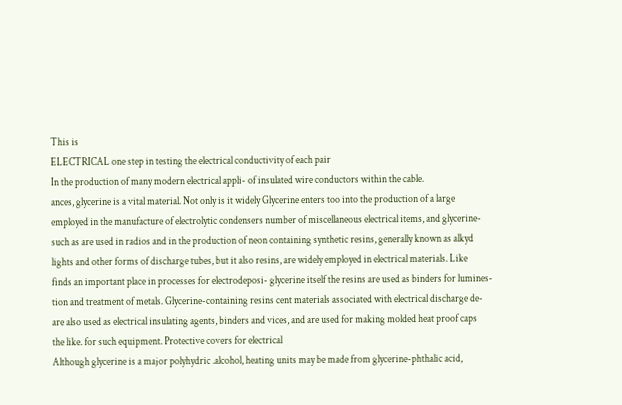This is
ELECTRICAL one step in testing the electrical conductivity of each pair
In the production of many modern electrical appli- of insulated wire conductors within the cable.
ances, glycerine is a vital material. Not only is it widely Glycerine enters too into the production of a large
employed in the manufacture of electrolytic condensers number of miscellaneous electrical items, and glycerine-
such as are used in radios and in the production of neon containing synthetic resins, generally known as alkyd
lights and other forms of discharge tubes, but it also resins, are widely employed in electrical materials. Like
finds an important place in processes for electrodeposi- glycerine itself the resins are used as binders for lumines-
tion and treatment of metals. Glycerine-containing resins cent materials associated with electrical discharge de-
are also used as electrical insulating agents, binders and vices, and are used for making molded heat proof caps
the like. for such equipment. Protective covers for electrical
Although glycerine is a major polyhydric .alcohol, heating units may be made from glycerine-phthalic acid,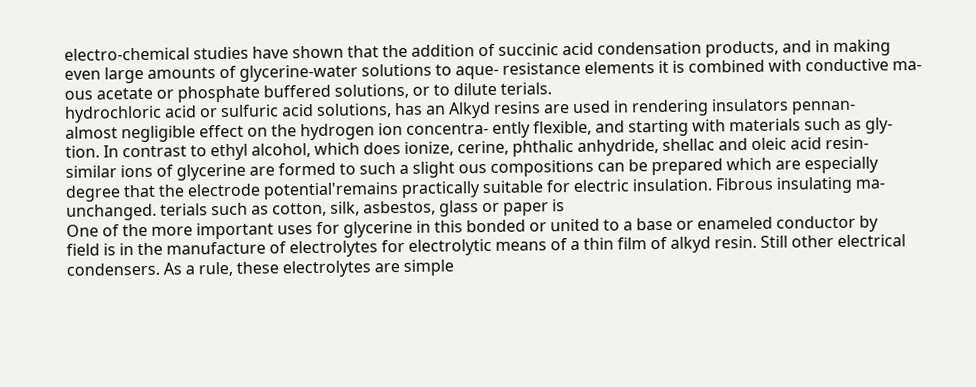electro-chemical studies have shown that the addition of succinic acid condensation products, and in making
even large amounts of glycerine-water solutions to aque- resistance elements it is combined with conductive ma-
ous acetate or phosphate buffered solutions, or to dilute terials.
hydrochloric acid or sulfuric acid solutions, has an Alkyd resins are used in rendering insulators pennan-
almost negligible effect on the hydrogen ion concentra- ently flexible, and starting with materials such as gly-
tion. In contrast to ethyl alcohol, which does ionize, cerine, phthalic anhydride, shellac and oleic acid resin-
similar ions of glycerine are formed to such a slight ous compositions can be prepared which are especially
degree that the electrode potential'remains practically suitable for electric insulation. Fibrous insulating ma-
unchanged. terials such as cotton, silk, asbestos, glass or paper is
One of the more important uses for glycerine in this bonded or united to a base or enameled conductor by
field is in the manufacture of electrolytes for electrolytic means of a thin film of alkyd resin. Still other electrical
condensers. As a rule, these electrolytes are simple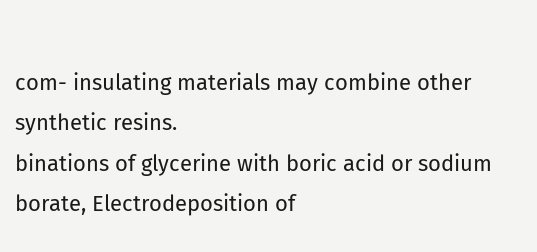com- insulating materials may combine other synthetic resins.
binations of glycerine with boric acid or sodium borate, Electrodeposition of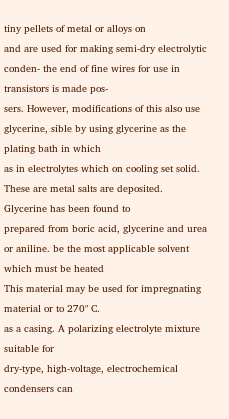tiny pellets of metal or alloys on
and are used for making semi-dry electrolytic conden- the end of fine wires for use in transistors is made pos-
sers. However, modifications of this also use glycerine, sible by using glycerine as the plating bath in which
as in electrolytes which on cooling set solid. These are metal salts are deposited. Glycerine has been found to
prepared from boric acid, glycerine and urea or aniline. be the most applicable solvent which must be heated
This material may be used for impregnating material or to 270" C.
as a casing. A polarizing electrolyte mixture suitable for
dry-type, high-voltage, electrochemical condensers can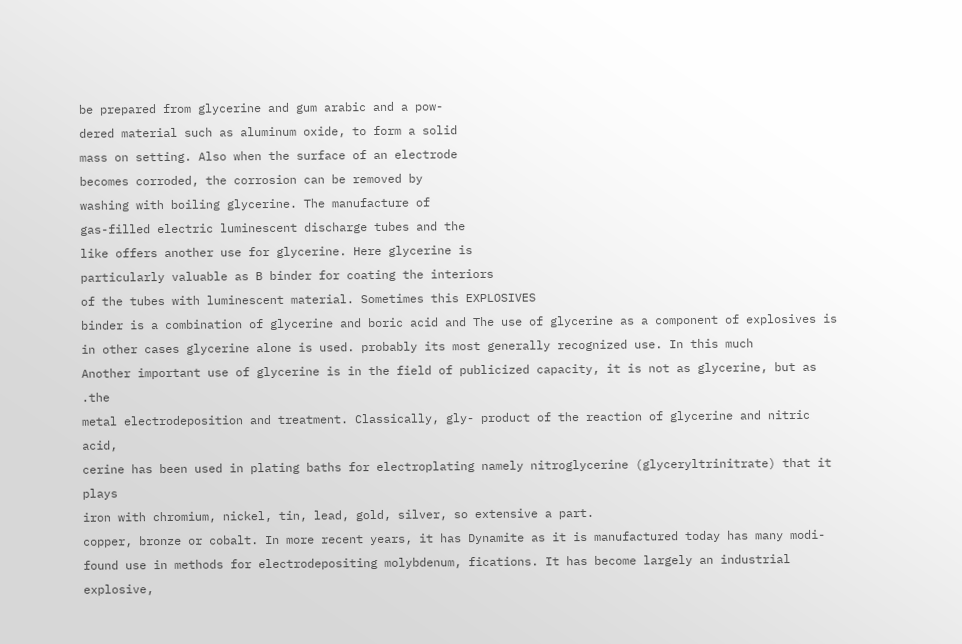be prepared from glycerine and gum arabic and a pow-
dered material such as aluminum oxide, to form a solid
mass on setting. Also when the surface of an electrode
becomes corroded, the corrosion can be removed by
washing with boiling glycerine. The manufacture of
gas-filled electric luminescent discharge tubes and the
like offers another use for glycerine. Here glycerine is
particularly valuable as B binder for coating the interiors
of the tubes with luminescent material. Sometimes this EXPLOSIVES
binder is a combination of glycerine and boric acid and The use of glycerine as a component of explosives is
in other cases glycerine alone is used. probably its most generally recognized use. In this much
Another important use of glycerine is in the field of publicized capacity, it is not as glycerine, but as .the
metal electrodeposition and treatment. Classically, gly- product of the reaction of glycerine and nitric acid,
cerine has been used in plating baths for electroplating namely nitroglycerine (glyceryltrinitrate) that it plays
iron with chromium, nickel, tin, lead, gold, silver, so extensive a part.
copper, bronze or cobalt. In more recent years, it has Dynamite as it is manufactured today has many modi-
found use in methods for electrodepositing molybdenum, fications. It has become largely an industrial explosive,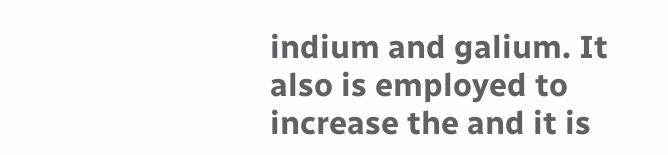indium and galium. It also is employed to increase the and it is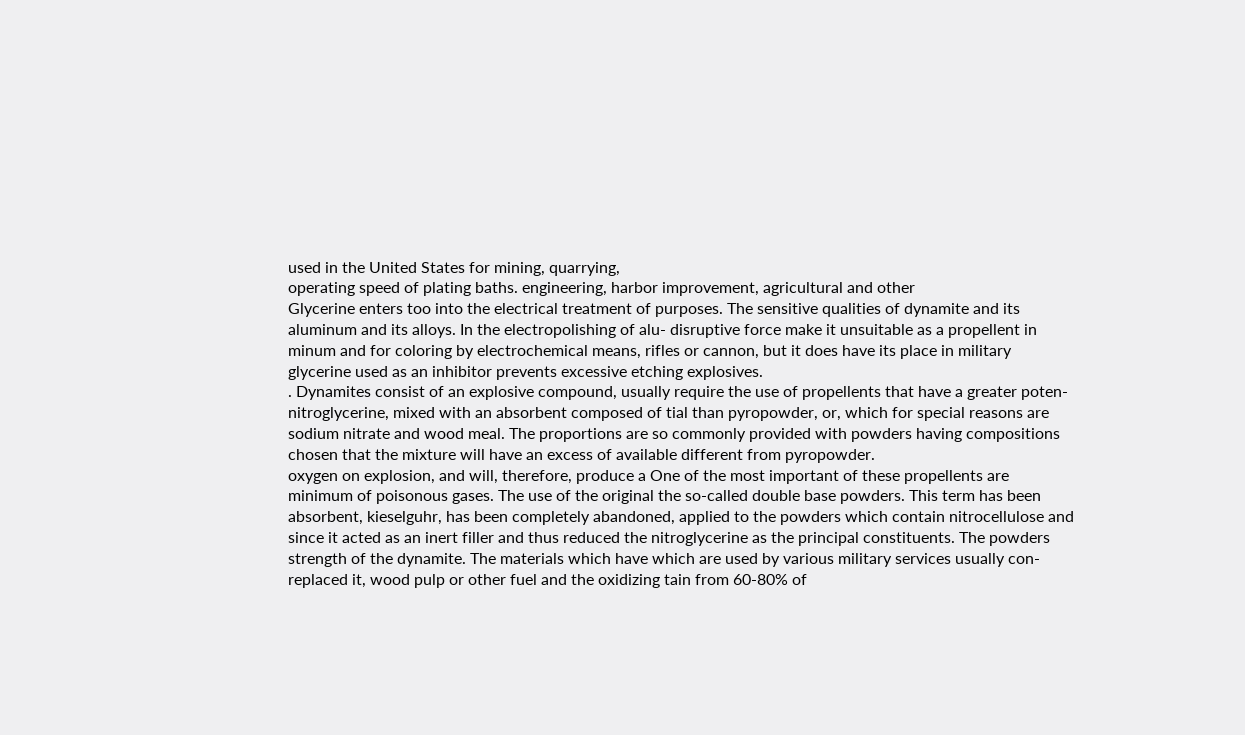used in the United States for mining, quarrying,
operating speed of plating baths. engineering, harbor improvement, agricultural and other
Glycerine enters too into the electrical treatment of purposes. The sensitive qualities of dynamite and its
aluminum and its alloys. In the electropolishing of alu- disruptive force make it unsuitable as a propellent in
minum and for coloring by electrochemical means, rifles or cannon, but it does have its place in military
glycerine used as an inhibitor prevents excessive etching explosives.
. Dynamites consist of an explosive compound, usually require the use of propellents that have a greater poten-
nitroglycerine, mixed with an absorbent composed of tial than pyropowder, or, which for special reasons are
sodium nitrate and wood meal. The proportions are so commonly provided with powders having compositions
chosen that the mixture will have an excess of available different from pyropowder.
oxygen on explosion, and will, therefore, produce a One of the most important of these propellents are
minimum of poisonous gases. The use of the original the so-called double base powders. This term has been
absorbent, kieselguhr, has been completely abandoned, applied to the powders which contain nitrocellulose and
since it acted as an inert filler and thus reduced the nitroglycerine as the principal constituents. The powders
strength of the dynamite. The materials which have which are used by various military services usually con-
replaced it, wood pulp or other fuel and the oxidizing tain from 60-80% of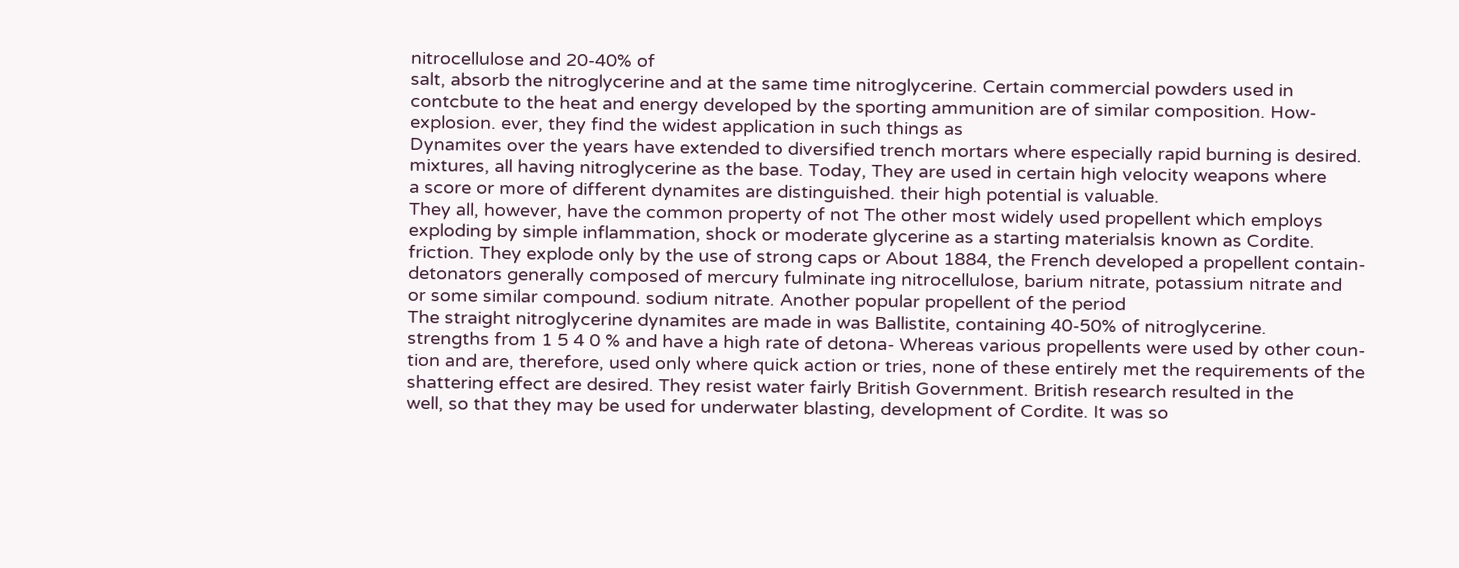nitrocellulose and 20-40% of
salt, absorb the nitroglycerine and at the same time nitroglycerine. Certain commercial powders used in
contcbute to the heat and energy developed by the sporting ammunition are of similar composition. How-
explosion. ever, they find the widest application in such things as
Dynamites over the years have extended to diversified trench mortars where especially rapid burning is desired.
mixtures, all having nitroglycerine as the base. Today, They are used in certain high velocity weapons where
a score or more of different dynamites are distinguished. their high potential is valuable.
They all, however, have the common property of not The other most widely used propellent which employs
exploding by simple inflammation, shock or moderate glycerine as a starting materialsis known as Cordite.
friction. They explode only by the use of strong caps or About 1884, the French developed a propellent contain-
detonators generally composed of mercury fulminate ing nitrocellulose, barium nitrate, potassium nitrate and
or some similar compound. sodium nitrate. Another popular propellent of the period
The straight nitroglycerine dynamites are made in was Ballistite, containing 40-50% of nitroglycerine.
strengths from 1 5 4 0 % and have a high rate of detona- Whereas various propellents were used by other coun-
tion and are, therefore, used only where quick action or tries, none of these entirely met the requirements of the
shattering effect are desired. They resist water fairly British Government. British research resulted in the
well, so that they may be used for underwater blasting, development of Cordite. It was so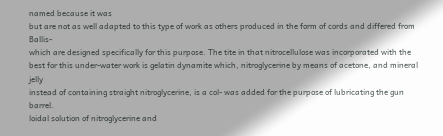named because it was
but are not as well adapted to this type of work as others produced in the form of cords and differed from Ballis-
which are designed specifically for this purpose. The tite in that nitrocellulose was incorporated with the
best for this under-water work is gelatin dynamite which, nitroglycerine by means of acetone, and mineral jelly
instead of containing straight nitroglycerine, is a col- was added for the purpose of lubricating the gun barrel.
loidal solution of nitroglycerine and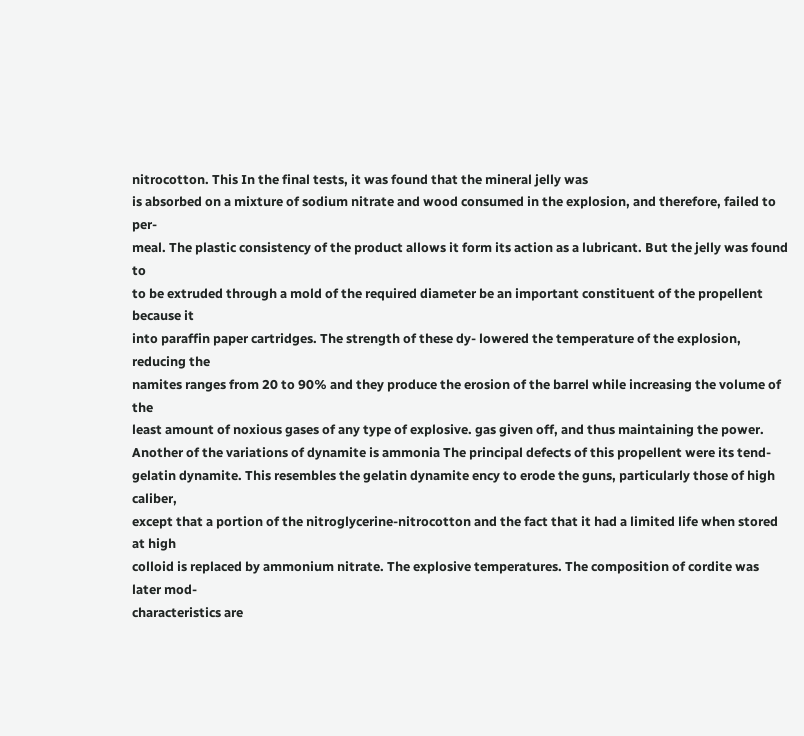nitrocotton. This In the final tests, it was found that the mineral jelly was
is absorbed on a mixture of sodium nitrate and wood consumed in the explosion, and therefore, failed to per-
meal. The plastic consistency of the product allows it form its action as a lubricant. But the jelly was found to
to be extruded through a mold of the required diameter be an important constituent of the propellent because it
into paraffin paper cartridges. The strength of these dy- lowered the temperature of the explosion, reducing the
namites ranges from 20 to 90% and they produce the erosion of the barrel while increasing the volume of the
least amount of noxious gases of any type of explosive. gas given off, and thus maintaining the power.
Another of the variations of dynamite is ammonia The principal defects of this propellent were its tend-
gelatin dynamite. This resembles the gelatin dynamite ency to erode the guns, particularly those of high caliber,
except that a portion of the nitroglycerine-nitrocotton and the fact that it had a limited life when stored at high
colloid is replaced by ammonium nitrate. The explosive temperatures. The composition of cordite was later mod-
characteristics are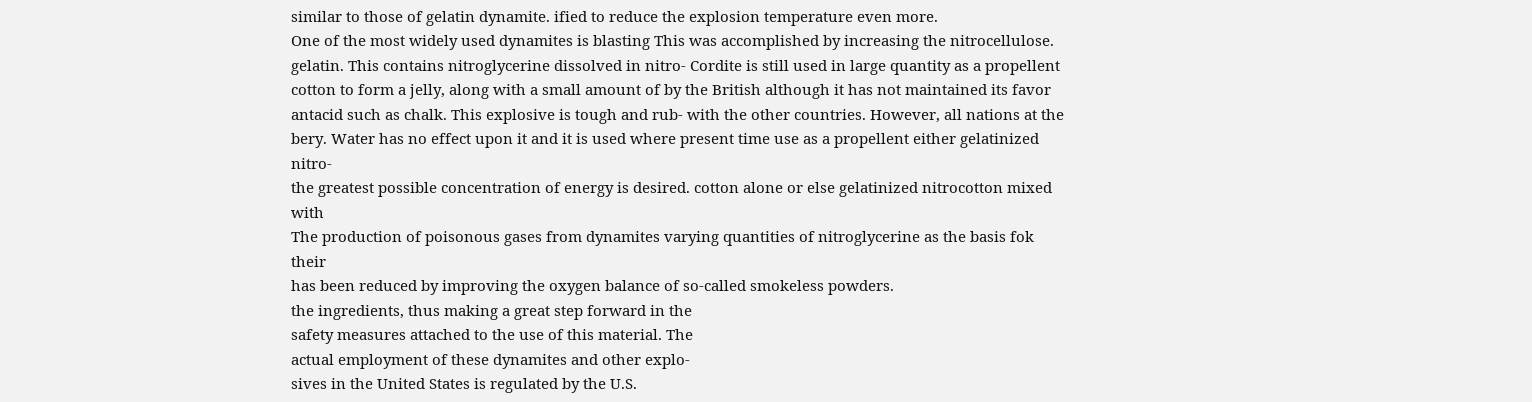similar to those of gelatin dynamite. ified to reduce the explosion temperature even more.
One of the most widely used dynamites is blasting This was accomplished by increasing the nitrocellulose.
gelatin. This contains nitroglycerine dissolved in nitro- Cordite is still used in large quantity as a propellent
cotton to form a jelly, along with a small amount of by the British although it has not maintained its favor
antacid such as chalk. This explosive is tough and rub- with the other countries. However, all nations at the
bery. Water has no effect upon it and it is used where present time use as a propellent either gelatinized nitro-
the greatest possible concentration of energy is desired. cotton alone or else gelatinized nitrocotton mixed with
The production of poisonous gases from dynamites varying quantities of nitroglycerine as the basis fok their
has been reduced by improving the oxygen balance of so-called smokeless powders.
the ingredients, thus making a great step forward in the
safety measures attached to the use of this material. The
actual employment of these dynamites and other explo-
sives in the United States is regulated by the U.S.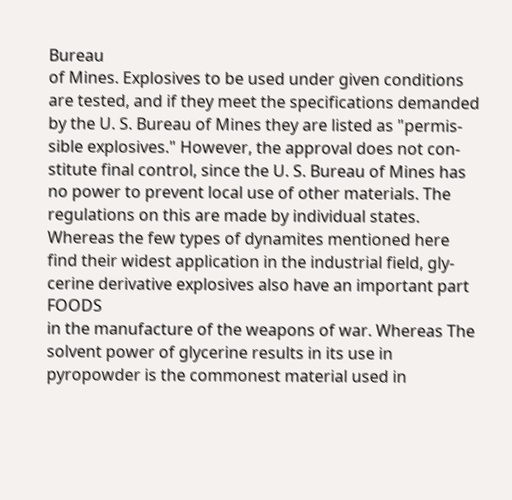Bureau
of Mines. Explosives to be used under given conditions
are tested, and if they meet the specifications demanded
by the U. S. Bureau of Mines they are listed as "permis-
sible explosives." However, the approval does not con-
stitute final control, since the U. S. Bureau of Mines has
no power to prevent local use of other materials. The
regulations on this are made by individual states.
Whereas the few types of dynamites mentioned here
find their widest application in the industrial field, gly-
cerine derivative explosives also have an important part FOODS
in the manufacture of the weapons of war. Whereas The solvent power of glycerine results in its use in
pyropowder is the commonest material used in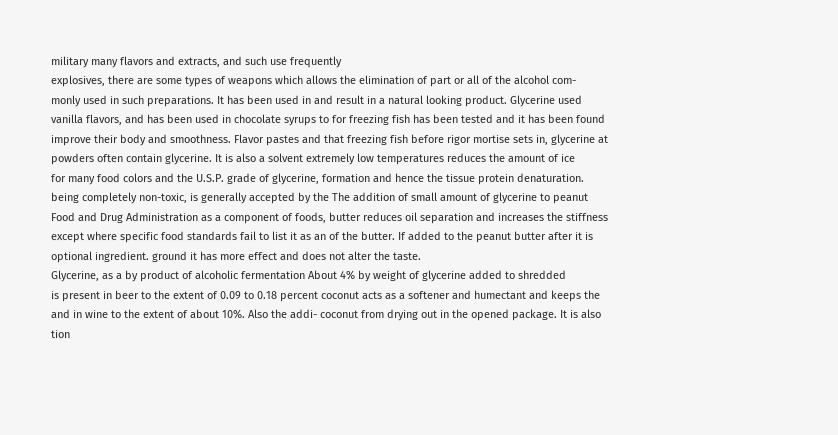military many flavors and extracts, and such use frequently
explosives, there are some types of weapons which allows the elimination of part or all of the alcohol com-
monly used in such preparations. It has been used in and result in a natural looking product. Glycerine used
vanilla flavors, and has been used in chocolate syrups to for freezing fish has been tested and it has been found
improve their body and smoothness. Flavor pastes and that freezing fish before rigor mortise sets in, glycerine at
powders often contain glycerine. It is also a solvent extremely low temperatures reduces the amount of ice
for many food colors and the U.S.P. grade of glycerine, formation and hence the tissue protein denaturation.
being completely non-toxic, is generally accepted by the The addition of small amount of glycerine to peanut
Food and Drug Administration as a component of foods, butter reduces oil separation and increases the stiffness
except where specific food standards fail to list it as an of the butter. If added to the peanut butter after it is
optional ingredient. ground it has more effect and does not alter the taste.
Glycerine, as a by product of alcoholic fermentation About 4% by weight of glycerine added to shredded
is present in beer to the extent of 0.09 to 0.18 percent coconut acts as a softener and humectant and keeps the
and in wine to the extent of about 10%. Also the addi- coconut from drying out in the opened package. It is also
tion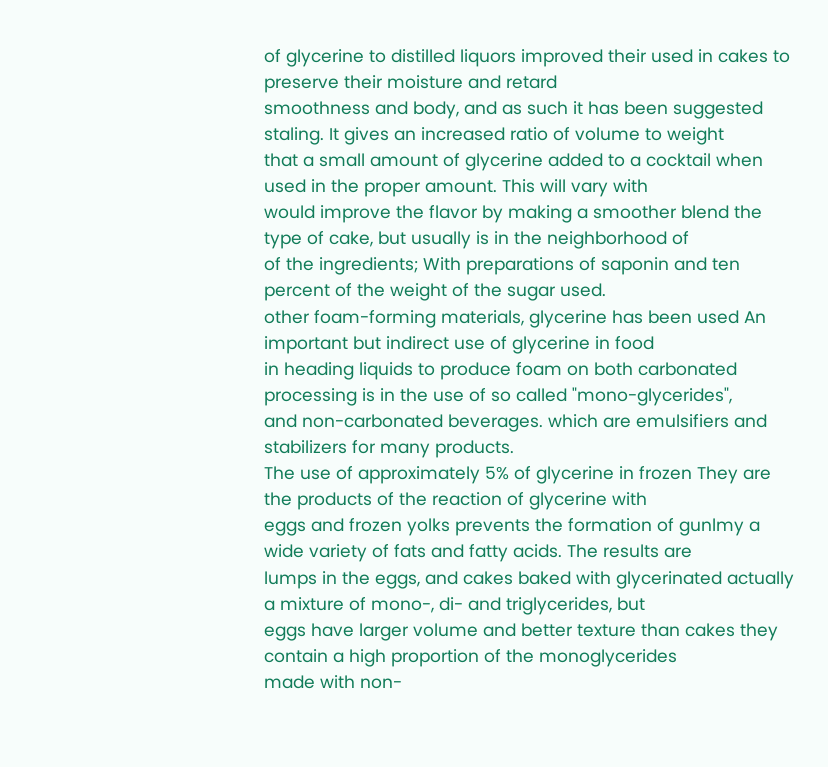of glycerine to distilled liquors improved their used in cakes to preserve their moisture and retard
smoothness and body, and as such it has been suggested staling. It gives an increased ratio of volume to weight
that a small amount of glycerine added to a cocktail when used in the proper amount. This will vary with
would improve the flavor by making a smoother blend the type of cake, but usually is in the neighborhood of
of the ingredients; With preparations of saponin and ten percent of the weight of the sugar used.
other foam-forming materials, glycerine has been used An important but indirect use of glycerine in food
in heading liquids to produce foam on both carbonated processing is in the use of so called "mono-glycerides",
and non-carbonated beverages. which are emulsifiers and stabilizers for many products.
The use of approximately 5% of glycerine in frozen They are the products of the reaction of glycerine with
eggs and frozen yolks prevents the formation of gunlmy a wide variety of fats and fatty acids. The results are
lumps in the eggs, and cakes baked with glycerinated actually a mixture of mono-, di- and triglycerides, but
eggs have larger volume and better texture than cakes they contain a high proportion of the monoglycerides
made with non-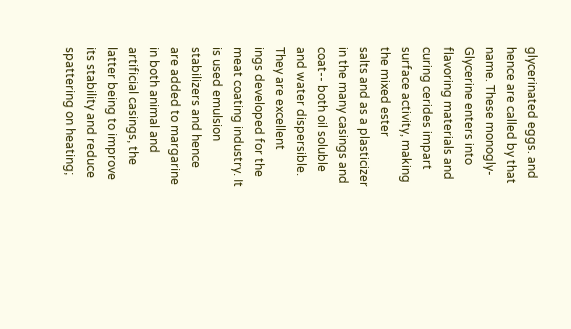glycerinated eggs. and hence are called by that name. These monogly-
Glycerine enters into flavoring materials and curing cerides impart surface activity, making the mixed ester
salts and as a plasticizer in the many casings and coat-- both oil soluble and water dispersible. They are excellent
ings developed for the meat coating industry. It is used emulsion stabilizers and hence are added to margarine
in both animal and artificial casings, the latter being to improve its stability and reduce spattering on heating;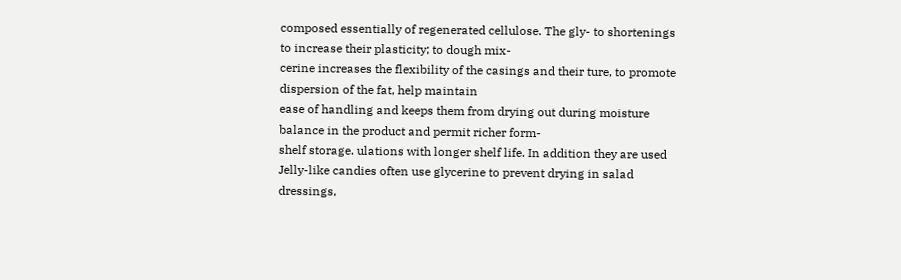composed essentially of regenerated cellulose. The gly- to shortenings to increase their plasticity; to dough mix-
cerine increases the flexibility of the casings and their ture, to promote dispersion of the fat, help maintain
ease of handling and keeps them from drying out during moisture balance in the product and permit richer form-
shelf storage. ulations with longer shelf life. In addition they are used
Jelly-like candies often use glycerine to prevent drying in salad dressings,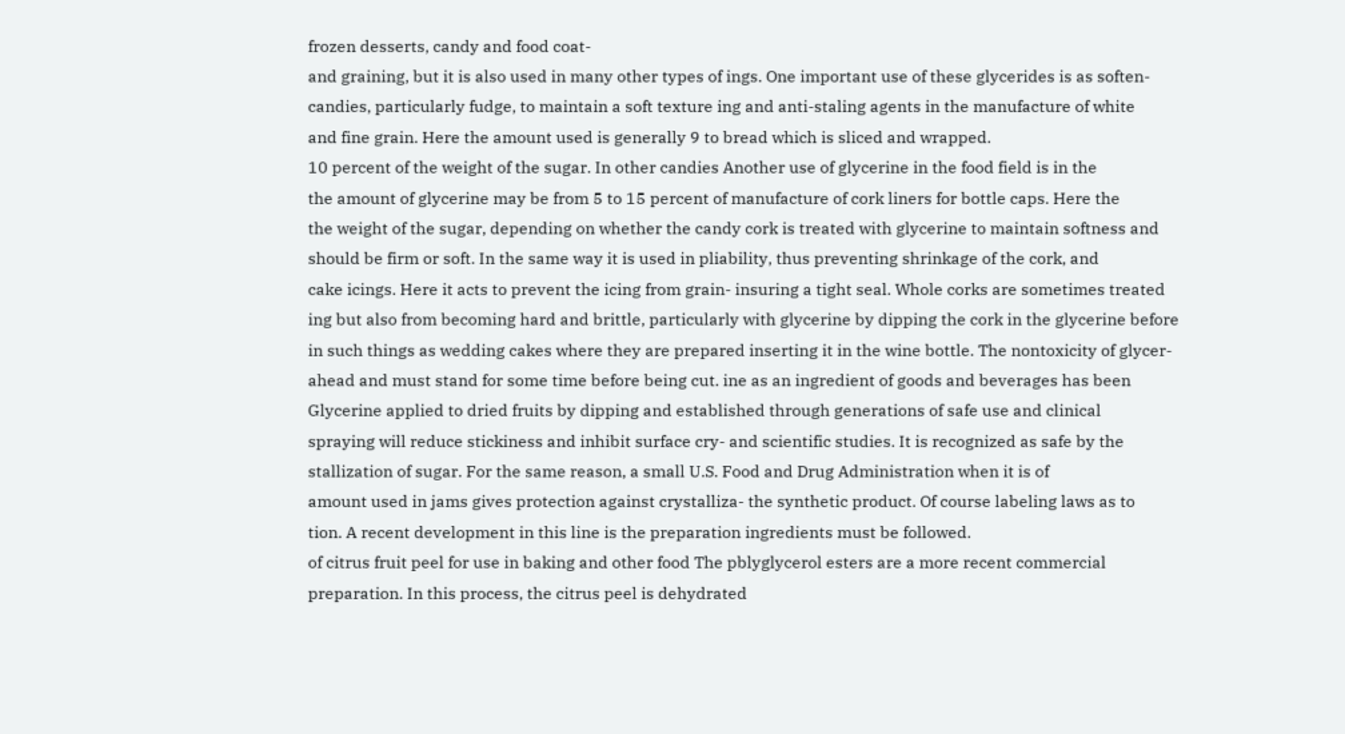frozen desserts, candy and food coat-
and graining, but it is also used in many other types of ings. One important use of these glycerides is as soften-
candies, particularly fudge, to maintain a soft texture ing and anti-staling agents in the manufacture of white
and fine grain. Here the amount used is generally 9 to bread which is sliced and wrapped.
10 percent of the weight of the sugar. In other candies Another use of glycerine in the food field is in the
the amount of glycerine may be from 5 to 15 percent of manufacture of cork liners for bottle caps. Here the
the weight of the sugar, depending on whether the candy cork is treated with glycerine to maintain softness and
should be firm or soft. In the same way it is used in pliability, thus preventing shrinkage of the cork, and
cake icings. Here it acts to prevent the icing from grain- insuring a tight seal. Whole corks are sometimes treated
ing but also from becoming hard and brittle, particularly with glycerine by dipping the cork in the glycerine before
in such things as wedding cakes where they are prepared inserting it in the wine bottle. The nontoxicity of glycer-
ahead and must stand for some time before being cut. ine as an ingredient of goods and beverages has been
Glycerine applied to dried fruits by dipping and established through generations of safe use and clinical
spraying will reduce stickiness and inhibit surface cry- and scientific studies. It is recognized as safe by the
stallization of sugar. For the same reason, a small U.S. Food and Drug Administration when it is of
amount used in jams gives protection against crystalliza- the synthetic product. Of course labeling laws as to
tion. A recent development in this line is the preparation ingredients must be followed.
of citrus fruit peel for use in baking and other food The pblyglycerol esters are a more recent commercial
preparation. In this process, the citrus peel is dehydrated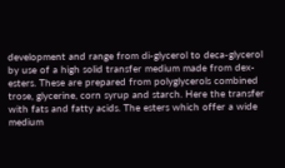development and range from di-glycerol to deca-glycerol
by use of a high solid transfer medium made from dex- esters. These are prepared from polyglycerols combined
trose, glycerine, corn syrup and starch. Here the transfer with fats and fatty acids. The esters which offer a wide
medium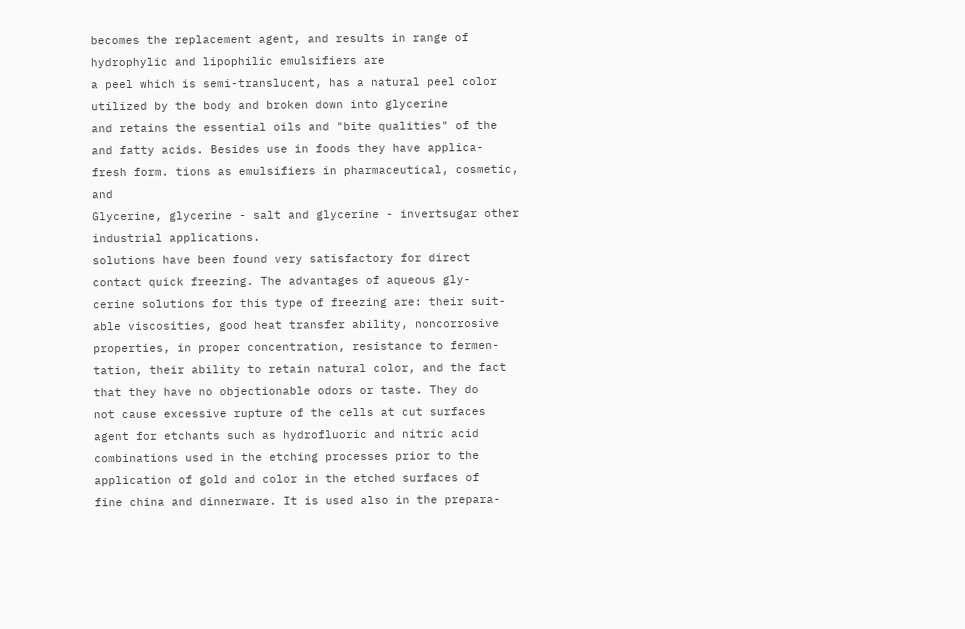becomes the replacement agent, and results in range of hydrophylic and lipophilic emulsifiers are
a peel which is semi-translucent, has a natural peel color utilized by the body and broken down into glycerine
and retains the essential oils and "bite qualities" of the and fatty acids. Besides use in foods they have applica-
fresh form. tions as emulsifiers in pharmaceutical, cosmetic, and
Glycerine, glycerine - salt and glycerine - invertsugar other industrial applications.
solutions have been found very satisfactory for direct
contact quick freezing. The advantages of aqueous gly-
cerine solutions for this type of freezing are: their suit-
able viscosities, good heat transfer ability, noncorrosive
properties, in proper concentration, resistance to fermen-
tation, their ability to retain natural color, and the fact
that they have no objectionable odors or taste. They do
not cause excessive rupture of the cells at cut surfaces
agent for etchants such as hydrofluoric and nitric acid
combinations used in the etching processes prior to the
application of gold and color in the etched surfaces of
fine china and dinnerware. It is used also in the prepara-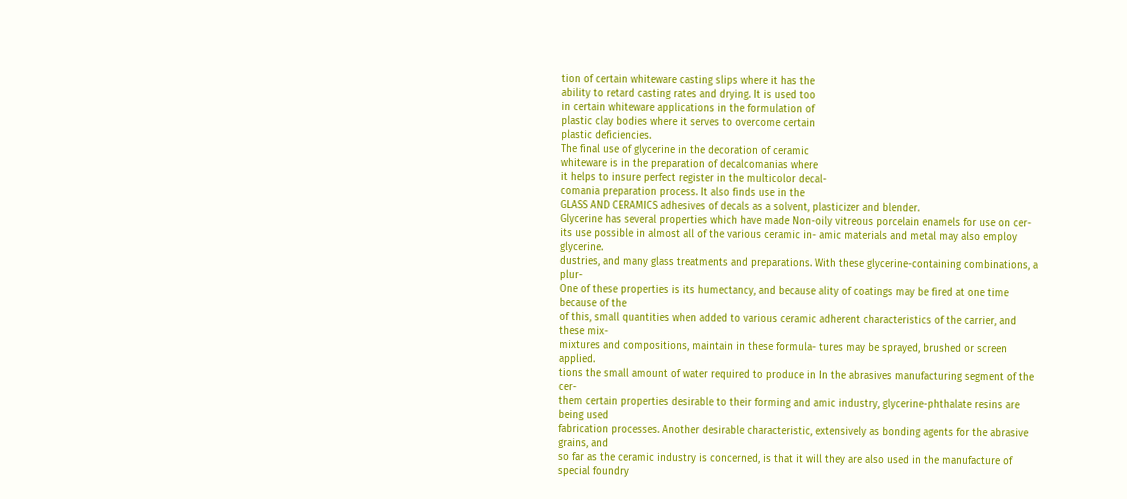tion of certain whiteware casting slips where it has the
ability to retard casting rates and drying. It is used too
in certain whiteware applications in the formulation of
plastic clay bodies where it serves to overcome certain
plastic deficiencies.
The final use of glycerine in the decoration of ceramic
whiteware is in the preparation of decalcomanias where
it helps to insure perfect register in the multicolor decal-
comania preparation process. It also finds use in the
GLASS AND CERAMICS adhesives of decals as a solvent, plasticizer and blender.
Glycerine has several properties which have made Non-oily vitreous porcelain enamels for use on cer-
its use possible in almost all of the various ceramic in- amic materials and metal may also employ glycerine.
dustries, and many glass treatments and preparations. With these glycerine-containing combinations, a plur-
One of these properties is its humectancy, and because ality of coatings may be fired at one time because of the
of this, small quantities when added to various ceramic adherent characteristics of the carrier, and these mix-
mixtures and compositions, maintain in these formula- tures may be sprayed, brushed or screen applied.
tions the small amount of water required to produce in In the abrasives manufacturing segment of the cer-
them certain properties desirable to their forming and amic industry, glycerine-phthalate resins are being used
fabrication processes. Another desirable characteristic, extensively as bonding agents for the abrasive grains, and
so far as the ceramic industry is concerned, is that it will they are also used in the manufacture of special foundry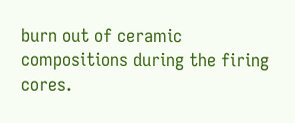burn out of ceramic compositions during the firing cores.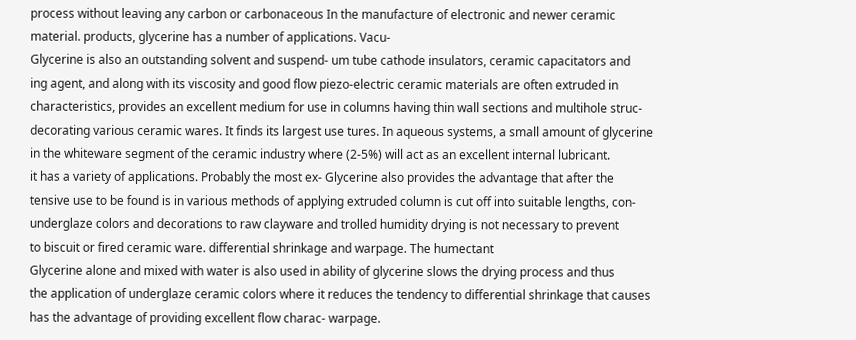process without leaving any carbon or carbonaceous In the manufacture of electronic and newer ceramic
material. products, glycerine has a number of applications. Vacu-
Glycerine is also an outstanding solvent and suspend- um tube cathode insulators, ceramic capacitators and
ing agent, and along with its viscosity and good flow piezo-electric ceramic materials are often extruded in
characteristics, provides an excellent medium for use in columns having thin wall sections and multihole struc-
decorating various ceramic wares. It finds its largest use tures. In aqueous systems, a small amount of glycerine
in the whiteware segment of the ceramic industry where (2-5%) will act as an excellent internal lubricant.
it has a variety of applications. Probably the most ex- Glycerine also provides the advantage that after the
tensive use to be found is in various methods of applying extruded column is cut off into suitable lengths, con-
underglaze colors and decorations to raw clayware and trolled humidity drying is not necessary to prevent
to biscuit or fired ceramic ware. differential shrinkage and warpage. The humectant
Glycerine alone and mixed with water is also used in ability of glycerine slows the drying process and thus
the application of underglaze ceramic colors where it reduces the tendency to differential shrinkage that causes
has the advantage of providing excellent flow charac- warpage.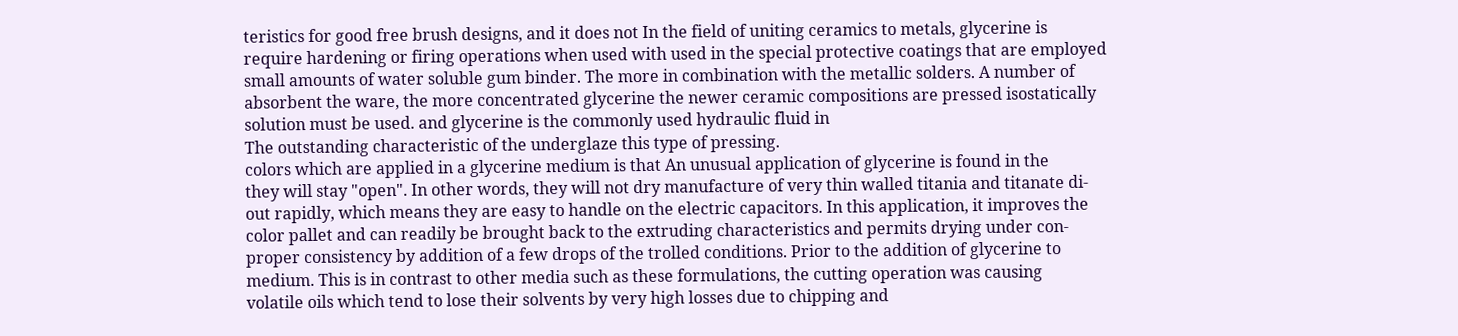teristics for good free brush designs, and it does not In the field of uniting ceramics to metals, glycerine is
require hardening or firing operations when used with used in the special protective coatings that are employed
small amounts of water soluble gum binder. The more in combination with the metallic solders. A number of
absorbent the ware, the more concentrated glycerine the newer ceramic compositions are pressed isostatically
solution must be used. and glycerine is the commonly used hydraulic fluid in
The outstanding characteristic of the underglaze this type of pressing.
colors which are applied in a glycerine medium is that An unusual application of glycerine is found in the
they will stay "open". In other words, they will not dry manufacture of very thin walled titania and titanate di-
out rapidly, which means they are easy to handle on the electric capacitors. In this application, it improves the
color pallet and can readily be brought back to the extruding characteristics and permits drying under con-
proper consistency by addition of a few drops of the trolled conditions. Prior to the addition of glycerine to
medium. This is in contrast to other media such as these formulations, the cutting operation was causing
volatile oils which tend to lose their solvents by very high losses due to chipping and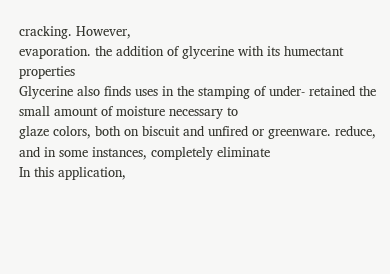cracking. However,
evaporation. the addition of glycerine with its humectant properties
Glycerine also finds uses in the stamping of under- retained the small amount of moisture necessary to
glaze colors, both on biscuit and unfired or greenware. reduce, and in some instances, completely eliminate
In this application,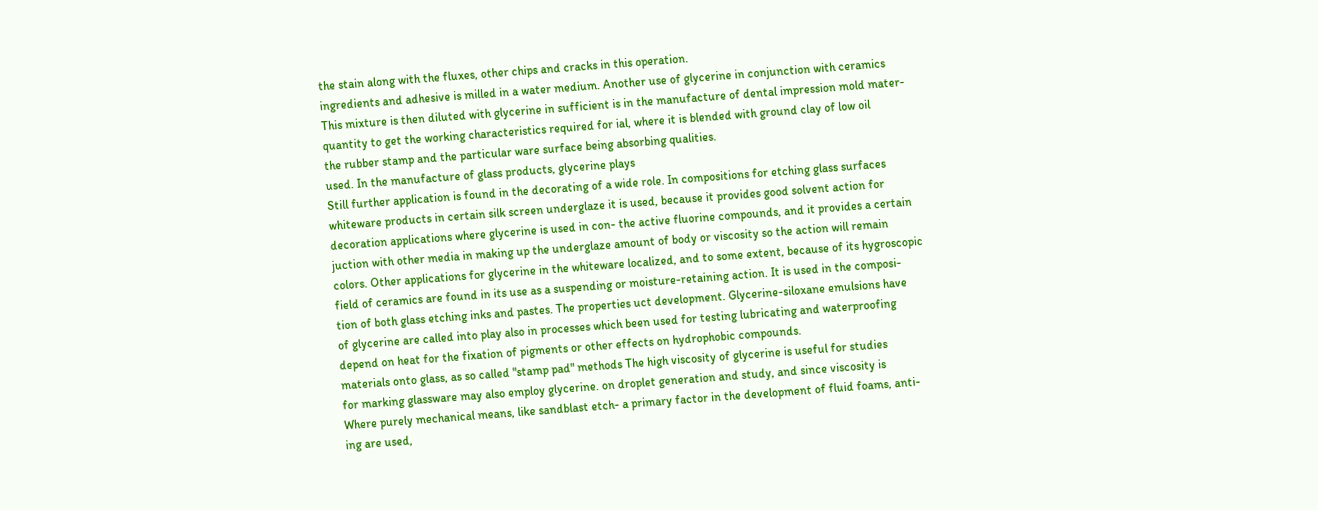the stain along with the fluxes, other chips and cracks in this operation.
ingredients and adhesive is milled in a water medium. Another use of glycerine in conjunction with ceramics
This mixture is then diluted with glycerine in sufficient is in the manufacture of dental impression mold mater-
quantity to get the working characteristics required for ial, where it is blended with ground clay of low oil
the rubber stamp and the particular ware surface being absorbing qualities.
used. In the manufacture of glass products, glycerine plays
Still further application is found in the decorating of a wide role. In compositions for etching glass surfaces
whiteware products in certain silk screen underglaze it is used, because it provides good solvent action for
decoration applications where glycerine is used in con- the active fluorine compounds, and it provides a certain
juction with other media in making up the underglaze amount of body or viscosity so the action will remain
colors. Other applications for glycerine in the whiteware localized, and to some extent, because of its hygroscopic
field of ceramics are found in its use as a suspending or moisture-retaining action. It is used in the composi-
tion of both glass etching inks and pastes. The properties uct development. Glycerine-siloxane emulsions have
of glycerine are called into play also in processes which been used for testing lubricating and waterproofing
depend on heat for the fixation of pigments or other effects on hydrophobic compounds.
materials onto glass, as so called "stamp pad" methods The high viscosity of glycerine is useful for studies
for marking glassware may also employ glycerine. on droplet generation and study, and since viscosity is
Where purely mechanical means, like sandblast etch- a primary factor in the development of fluid foams, anti-
ing are used,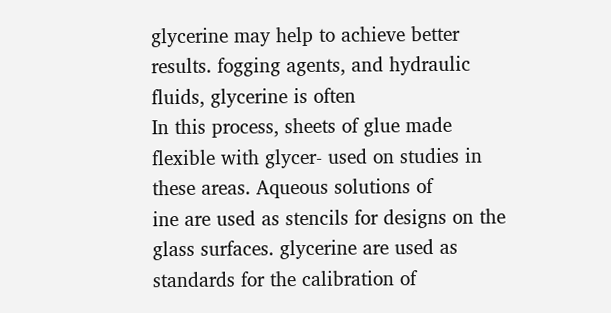glycerine may help to achieve better results. fogging agents, and hydraulic fluids, glycerine is often
In this process, sheets of glue made flexible with glycer- used on studies in these areas. Aqueous solutions of
ine are used as stencils for designs on the glass surfaces. glycerine are used as standards for the calibration of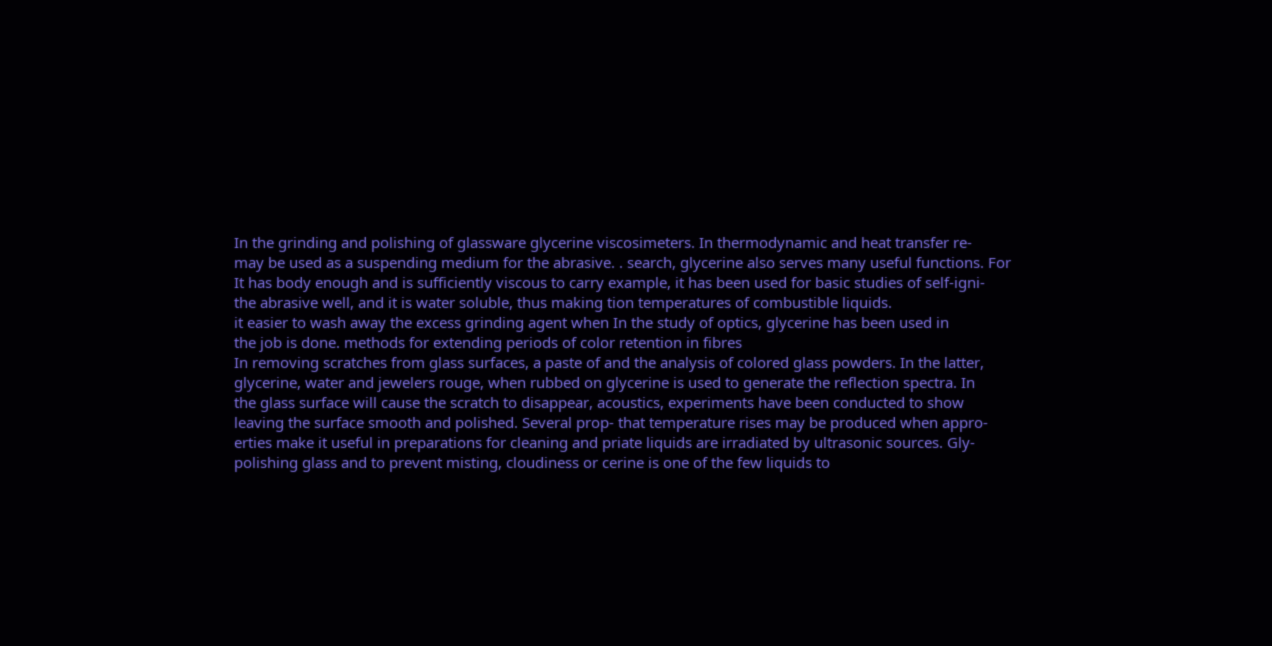In the grinding and polishing of glassware glycerine viscosimeters. In thermodynamic and heat transfer re-
may be used as a suspending medium for the abrasive. . search, glycerine also serves many useful functions. For
It has body enough and is sufficiently viscous to carry example, it has been used for basic studies of self-igni-
the abrasive well, and it is water soluble, thus making tion temperatures of combustible liquids.
it easier to wash away the excess grinding agent when In the study of optics, glycerine has been used in
the job is done. methods for extending periods of color retention in fibres
In removing scratches from glass surfaces, a paste of and the analysis of colored glass powders. In the latter,
glycerine, water and jewelers rouge, when rubbed on glycerine is used to generate the reflection spectra. In
the glass surface will cause the scratch to disappear, acoustics, experiments have been conducted to show
leaving the surface smooth and polished. Several prop- that temperature rises may be produced when appro-
erties make it useful in preparations for cleaning and priate liquids are irradiated by ultrasonic sources. Gly-
polishing glass and to prevent misting, cloudiness or cerine is one of the few liquids to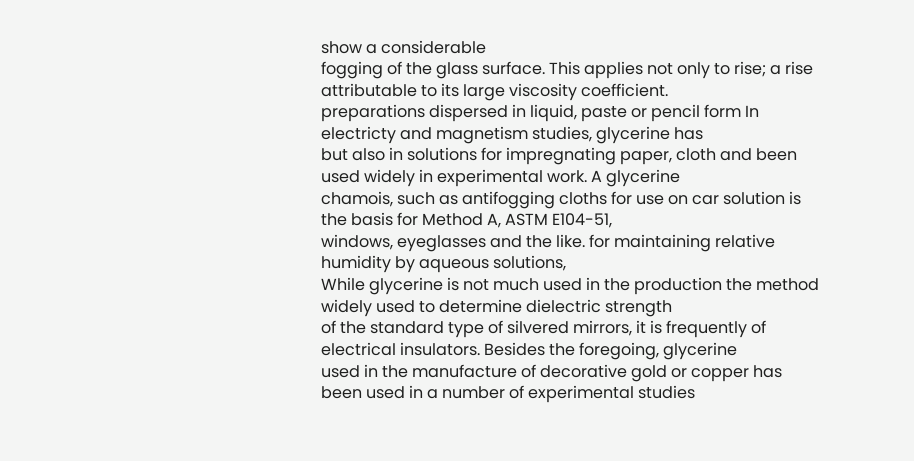show a considerable
fogging of the glass surface. This applies not only to rise; a rise attributable to its large viscosity coefficient.
preparations dispersed in liquid, paste or pencil form In electricty and magnetism studies, glycerine has
but also in solutions for impregnating paper, cloth and been used widely in experimental work. A glycerine
chamois, such as antifogging cloths for use on car solution is the basis for Method A, ASTM E104-51,
windows, eyeglasses and the like. for maintaining relative humidity by aqueous solutions,
While glycerine is not much used in the production the method widely used to determine dielectric strength
of the standard type of silvered mirrors, it is frequently of electrical insulators. Besides the foregoing, glycerine
used in the manufacture of decorative gold or copper has been used in a number of experimental studies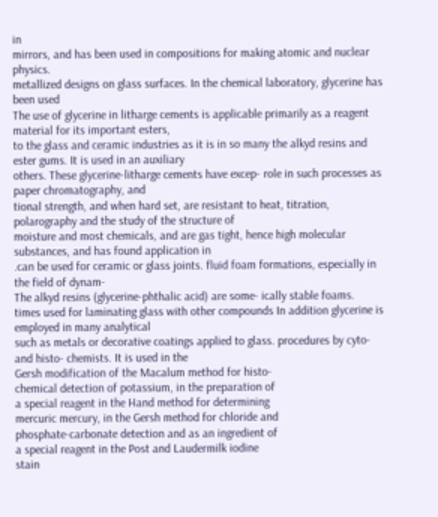in
mirrors, and has been used in compositions for making atomic and nuclear physics.
metallized designs on glass surfaces. In the chemical laboratory, glycerine has been used
The use of glycerine in litharge cements is applicable primarily as a reagent material for its important esters,
to the glass and ceramic industries as it is in so many the alkyd resins and ester gums. It is used in an auxiliary
others. These glycerine-litharge cements have excep- role in such processes as paper chromatography, and
tional strength, and when hard set, are resistant to heat, titration, polarography and the study of the structure of
moisture and most chemicals, and are gas tight, hence high molecular substances, and has found application in
.can be used for ceramic or glass joints. fluid foam formations, especially in the field of dynam-
The alkyd resins (glycerine-phthalic acid) are some- ically stable foams.
times used for laminating glass with other compounds In addition glycerine is employed in many analytical
such as metals or decorative coatings applied to glass. procedures by cyto- and histo- chemists. It is used in the
Gersh modification of the Macalum method for histo-
chemical detection of potassium, in the preparation of
a special reagent in the Hand method for determining
mercuric mercury, in the Gersh method for chloride and
phosphate-carbonate detection and as an ingredient of
a special reagent in the Post and Laudermilk iodine
stain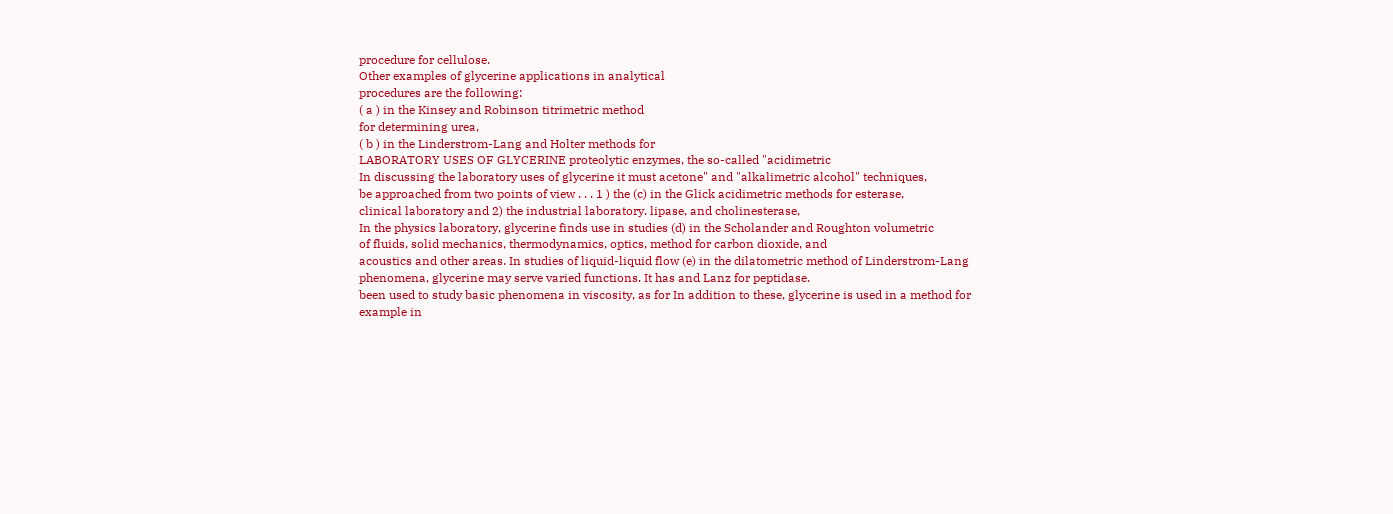procedure for cellulose.
Other examples of glycerine applications in analytical
procedures are the following:
( a ) in the Kinsey and Robinson titrimetric method
for determining urea,
( b ) in the Linderstrom-Lang and Holter methods for
LABORATORY USES OF GLYCERINE proteolytic enzymes, the so-called "acidimetric
In discussing the laboratory uses of glycerine it must acetone" and "alkalimetric alcohol" techniques,
be approached from two points of view . . . 1 ) the (c) in the Glick acidimetric methods for esterase,
clinical laboratory and 2) the industrial laboratory. lipase, and cholinesterase,
In the physics laboratory, glycerine finds use in studies (d) in the Scholander and Roughton volumetric
of fluids, solid mechanics, thermodynamics, optics, method for carbon dioxide, and
acoustics and other areas. In studies of liquid-liquid flow (e) in the dilatometric method of Linderstrom-Lang
phenomena, glycerine may serve varied functions. It has and Lanz for peptidase.
been used to study basic phenomena in viscosity, as for In addition to these, glycerine is used in a method for
example in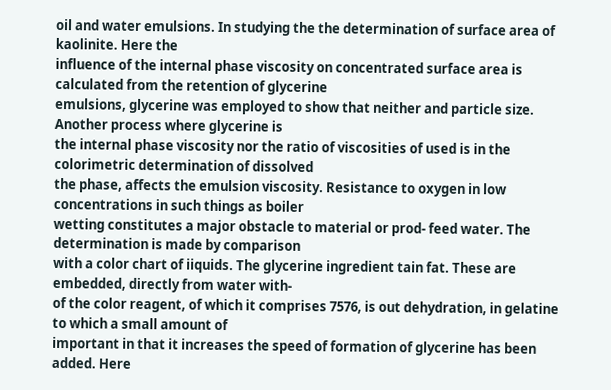oil and water emulsions. In studying the the determination of surface area of kaolinite. Here the
influence of the internal phase viscosity on concentrated surface area is calculated from the retention of glycerine
emulsions, glycerine was employed to show that neither and particle size. Another process where glycerine is
the internal phase viscosity nor the ratio of viscosities of used is in the colorimetric determination of dissolved
the phase, affects the emulsion viscosity. Resistance to oxygen in low concentrations in such things as boiler
wetting constitutes a major obstacle to material or prod- feed water. The determination is made by comparison
with a color chart of iiquids. The glycerine ingredient tain fat. These are embedded, directly from water with-
of the color reagent, of which it comprises 7576, is out dehydration, in gelatine to which a small amount of
important in that it increases the speed of formation of glycerine has been added. Here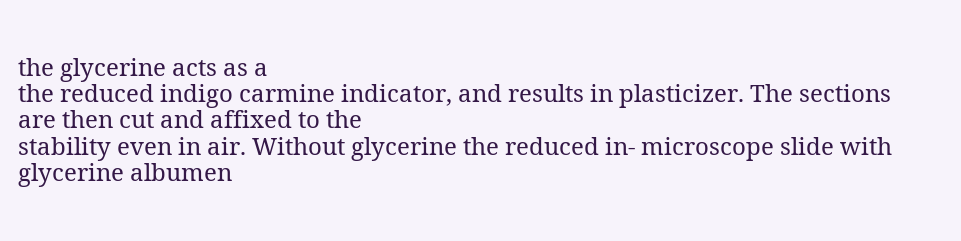the glycerine acts as a
the reduced indigo carmine indicator, and results in plasticizer. The sections are then cut and affixed to the
stability even in air. Without glycerine the reduced in- microscope slide with glycerine albumen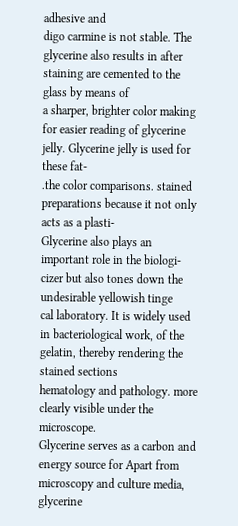adhesive and
digo carmine is not stable. The glycerine also results in after staining are cemented to the glass by means of
a sharper, brighter color making for easier reading of glycerine jelly. Glycerine jelly is used for these fat-
.the color comparisons. stained preparations because it not only acts as a plasti-
Glycerine also plays an important role in the biologi- cizer but also tones down the undesirable yellowish tinge
cal laboratory. It is widely used in bacteriological work, of the gelatin, thereby rendering the stained sections
hematology and pathology. more clearly visible under the microscope.
Glycerine serves as a carbon and energy source for Apart from microscopy and culture media, glycerine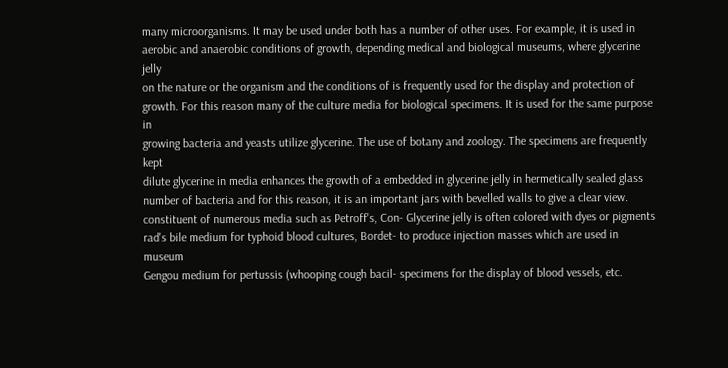many microorganisms. It may be used under both has a number of other uses. For example, it is used in
aerobic and anaerobic conditions of growth, depending medical and biological museums, where glycerine jelly
on the nature or the organism and the conditions of is frequently used for the display and protection of
growth. For this reason many of the culture media for biological specimens. It is used for the same purpose in
growing bacteria and yeasts utilize glycerine. The use of botany and zoology. The specimens are frequently kept
dilute glycerine in media enhances the growth of a embedded in glycerine jelly in hermetically sealed glass
number of bacteria and for this reason, it is an important jars with bevelled walls to give a clear view.
constituent of numerous media such as Petroff's, Con- Glycerine jelly is often colored with dyes or pigments
rad's bile medium for typhoid blood cultures, Bordet- to produce injection masses which are used in museum
Gengou medium for pertussis (whooping cough bacil- specimens for the display of blood vessels, etc.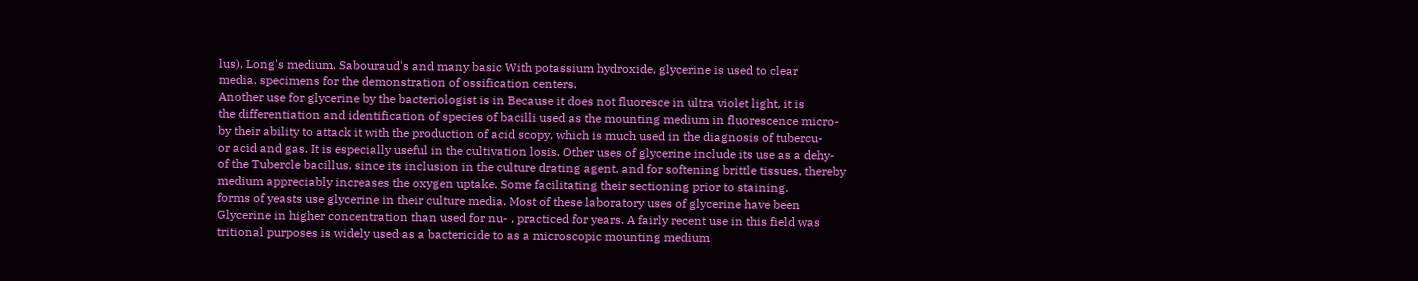lus), Long's medium, Sabouraud's and many basic With potassium hydroxide, glycerine is used to clear
media. specimens for the demonstration of ossification centers.
Another use for glycerine by the bacteriologist is in Because it does not fluoresce in ultra violet light, it is
the differentiation and identification of species of bacilli used as the mounting medium in fluorescence micro-
by their ability to attack it with the production of acid scopy, which is much used in the diagnosis of tubercu-
or acid and gas. It is especially useful in the cultivation losis. Other uses of glycerine include its use as a dehy-
of the Tubercle bacillus, since its inclusion in the culture drating agent, and for softening brittle tissues, thereby
medium appreciably increases the oxygen uptake. Some facilitating their sectioning prior to staining.
forms of yeasts use glycerine in their culture media. Most of these laboratory uses of glycerine have been
Glycerine in higher concentration than used for nu- , practiced for years. A fairly recent use in this field was
tritional purposes is widely used as a bactericide to as a microscopic mounting medium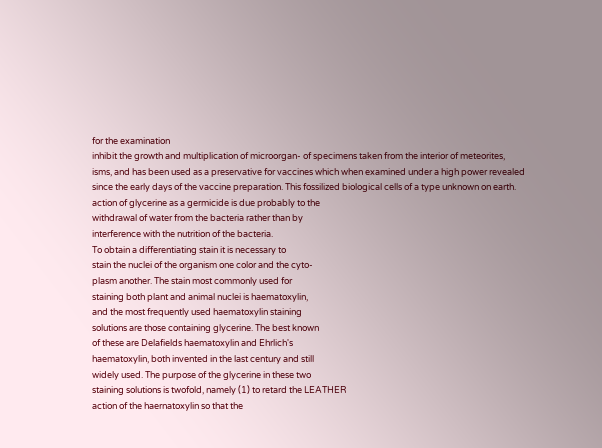for the examination
inhibit the growth and multiplication of microorgan- of specimens taken from the interior of meteorites,
isms, and has been used as a preservative for vaccines which when examined under a high power revealed
since the early days of the vaccine preparation. This fossilized biological cells of a type unknown on earth.
action of glycerine as a germicide is due probably to the
withdrawal of water from the bacteria rather than by
interference with the nutrition of the bacteria.
To obtain a differentiating stain it is necessary to
stain the nuclei of the organism one color and the cyto-
plasm another. The stain most commonly used for
staining both plant and animal nuclei is haematoxylin,
and the most frequently used haematoxylin staining
solutions are those containing glycerine. The best known
of these are Delafields haematoxylin and Ehrlich's
haematoxylin, both invented in the last century and still
widely used. The purpose of the glycerine in these two
staining solutions is twofold, namely (1) to retard the LEATHER
action of the haernatoxylin so that the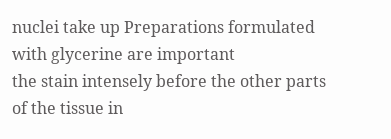nuclei take up Preparations formulated with glycerine are important
the stain intensely before the other parts of the tissue in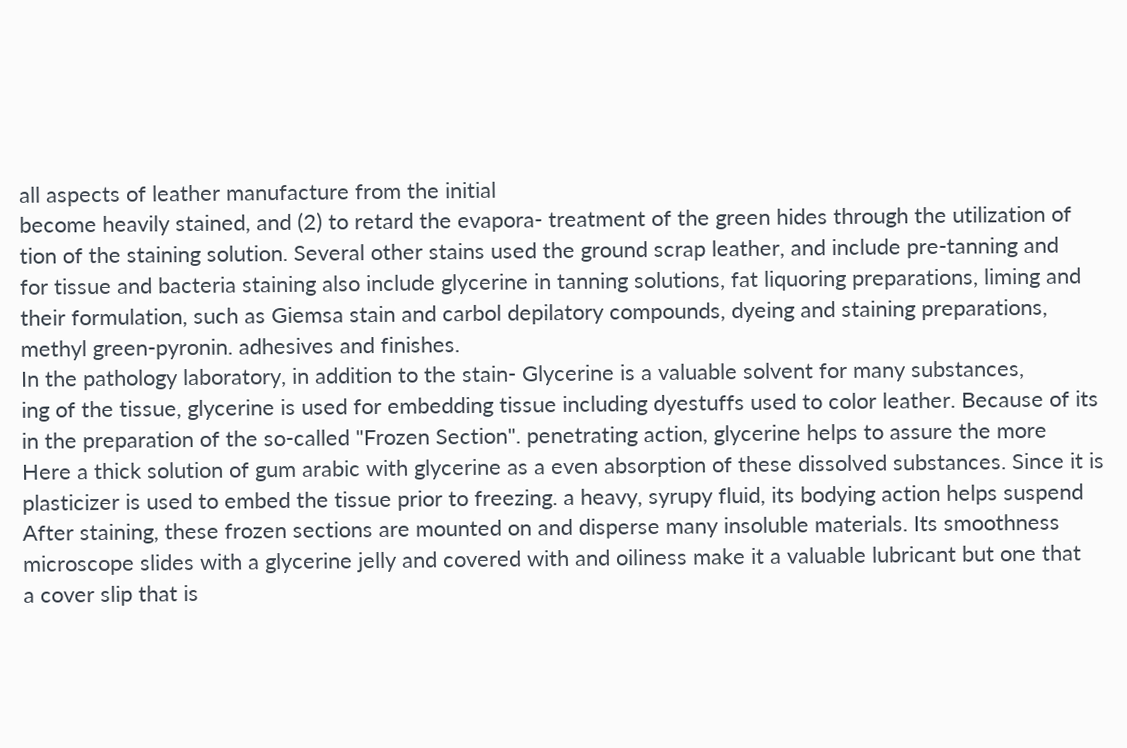all aspects of leather manufacture from the initial
become heavily stained, and (2) to retard the evapora- treatment of the green hides through the utilization of
tion of the staining solution. Several other stains used the ground scrap leather, and include pre-tanning and
for tissue and bacteria staining also include glycerine in tanning solutions, fat liquoring preparations, liming and
their formulation, such as Giemsa stain and carbol depilatory compounds, dyeing and staining preparations,
methyl green-pyronin. adhesives and finishes.
In the pathology laboratory, in addition to the stain- Glycerine is a valuable solvent for many substances,
ing of the tissue, glycerine is used for embedding tissue including dyestuffs used to color leather. Because of its
in the preparation of the so-called "Frozen Section". penetrating action, glycerine helps to assure the more
Here a thick solution of gum arabic with glycerine as a even absorption of these dissolved substances. Since it is
plasticizer is used to embed the tissue prior to freezing. a heavy, syrupy fluid, its bodying action helps suspend
After staining, these frozen sections are mounted on and disperse many insoluble materials. Its smoothness
microscope slides with a glycerine jelly and covered with and oiliness make it a valuable lubricant but one that
a cover slip that is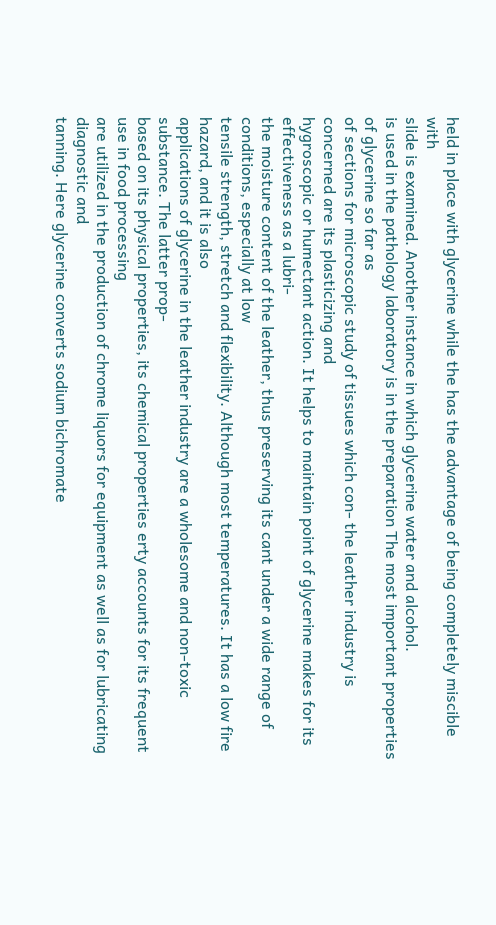held in place with glycerine while the has the advantage of being completely miscible with
slide is examined. Another instance in which glycerine water and alcohol.
is used in the pathology laboratory is in the preparation The most important properties of glycerine so far as
of sections for microscopic study of tissues which con- the leather industry is concerned are its plasticizing and
hygroscopic or humectant action. It helps to maintain point of glycerine makes for its effectiveness as a lubri-
the moisture content of the leather, thus preserving its cant under a wide range of conditions, especially at low
tensile strength, stretch and flexibility. Although most temperatures. It has a low fire hazard, and it is also
applications of glycerine in the leather industry are a wholesome and non-toxic substance. The latter prop-
based on its physical properties, its chemical properties erty accounts for its frequent use in food processing
are utilized in the production of chrome liquors for equipment as well as for lubricating diagnostic and
tanning. Here glycerine converts sodium bichromate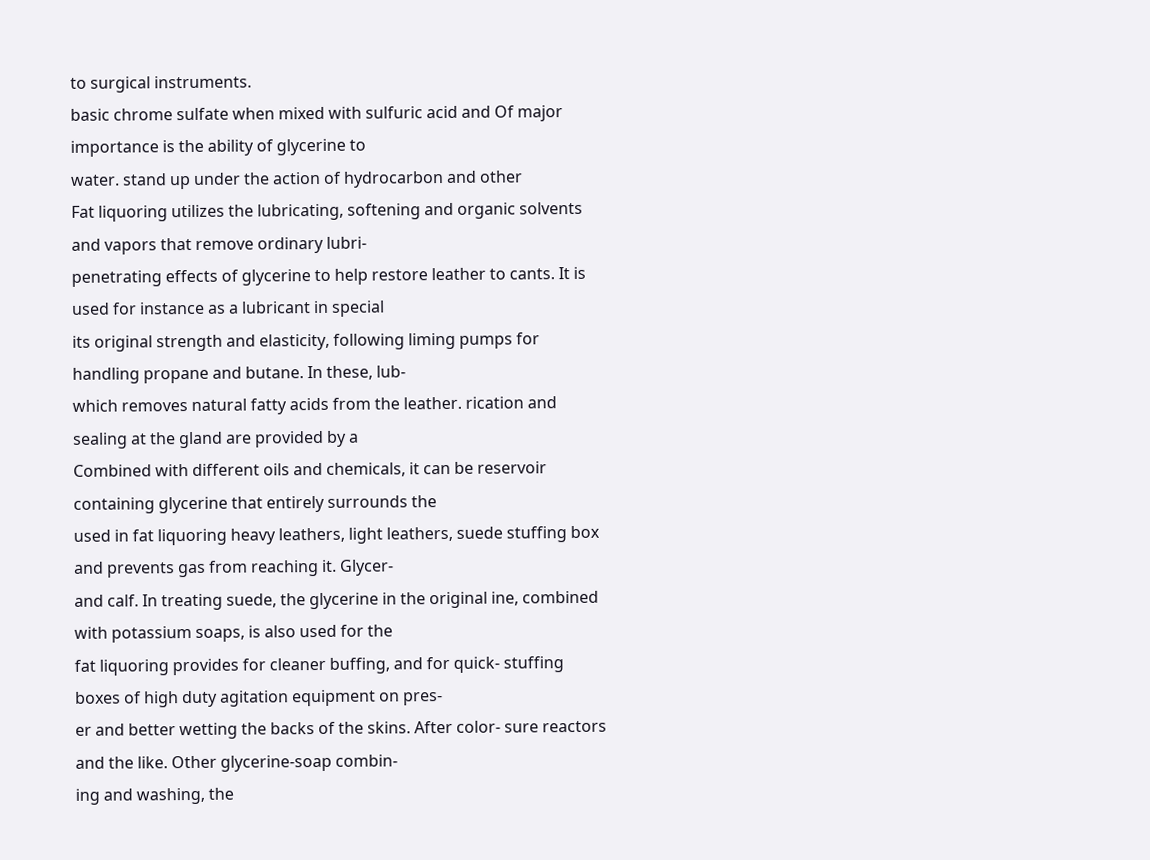to surgical instruments.
basic chrome sulfate when mixed with sulfuric acid and Of major importance is the ability of glycerine to
water. stand up under the action of hydrocarbon and other
Fat liquoring utilizes the lubricating, softening and organic solvents and vapors that remove ordinary lubri-
penetrating effects of glycerine to help restore leather to cants. It is used for instance as a lubricant in special
its original strength and elasticity, following liming pumps for handling propane and butane. In these, lub-
which removes natural fatty acids from the leather. rication and sealing at the gland are provided by a
Combined with different oils and chemicals, it can be reservoir containing glycerine that entirely surrounds the
used in fat liquoring heavy leathers, light leathers, suede stuffing box and prevents gas from reaching it. Glycer-
and calf. In treating suede, the glycerine in the original ine, combined with potassium soaps, is also used for the
fat liquoring provides for cleaner buffing, and for quick- stuffing boxes of high duty agitation equipment on pres-
er and better wetting the backs of the skins. After color- sure reactors and the like. Other glycerine-soap combin-
ing and washing, the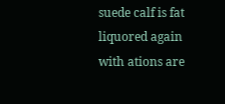suede calf is fat liquored again with ations are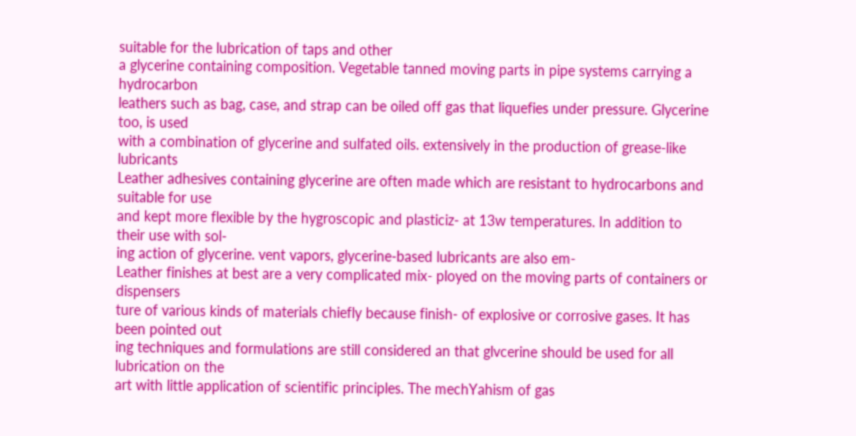suitable for the lubrication of taps and other
a glycerine containing composition. Vegetable tanned moving parts in pipe systems carrying a hydrocarbon
leathers such as bag, case, and strap can be oiled off gas that liquefies under pressure. Glycerine too, is used
with a combination of glycerine and sulfated oils. extensively in the production of grease-like lubricants
Leather adhesives containing glycerine are often made which are resistant to hydrocarbons and suitable for use
and kept more flexible by the hygroscopic and plasticiz- at 13w temperatures. In addition to their use with sol-
ing action of glycerine. vent vapors, glycerine-based lubricants are also em-
Leather finishes at best are a very complicated mix- ployed on the moving parts of containers or dispensers
ture of various kinds of materials chiefly because finish- of explosive or corrosive gases. It has been pointed out
ing techniques and formulations are still considered an that glvcerine should be used for all lubrication on the
art with little application of scientific principles. The mechYahism of gas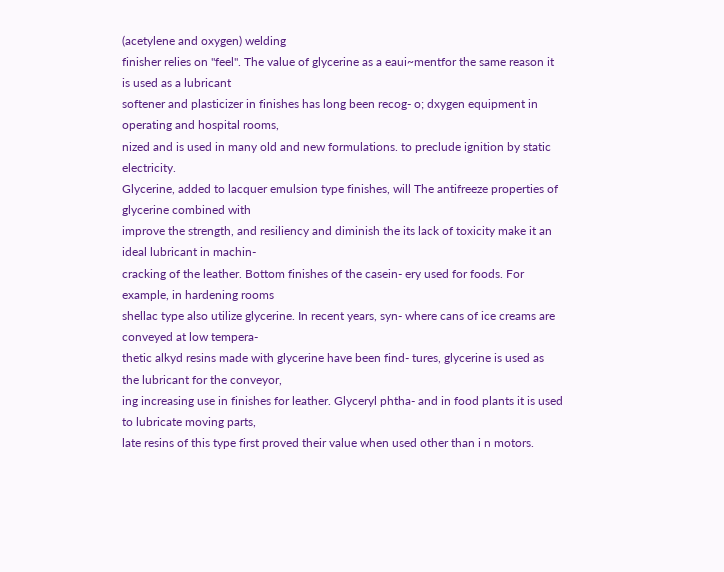(acetylene and oxygen) welding
finisher relies on "feel". The value of glycerine as a eaui~mentfor the same reason it is used as a lubricant
softener and plasticizer in finishes has long been recog- o; dxygen equipment in operating and hospital rooms,
nized and is used in many old and new formulations. to preclude ignition by static electricity.
Glycerine, added to lacquer emulsion type finishes, will The antifreeze properties of glycerine combined with
improve the strength, and resiliency and diminish the its lack of toxicity make it an ideal lubricant in machin-
cracking of the leather. Bottom finishes of the casein- ery used for foods. For example, in hardening rooms
shellac type also utilize glycerine. In recent years, syn- where cans of ice creams are conveyed at low tempera-
thetic alkyd resins made with glycerine have been find- tures, glycerine is used as the lubricant for the conveyor,
ing increasing use in finishes for leather. Glyceryl phtha- and in food plants it is used to lubricate moving parts,
late resins of this type first proved their value when used other than i n motors.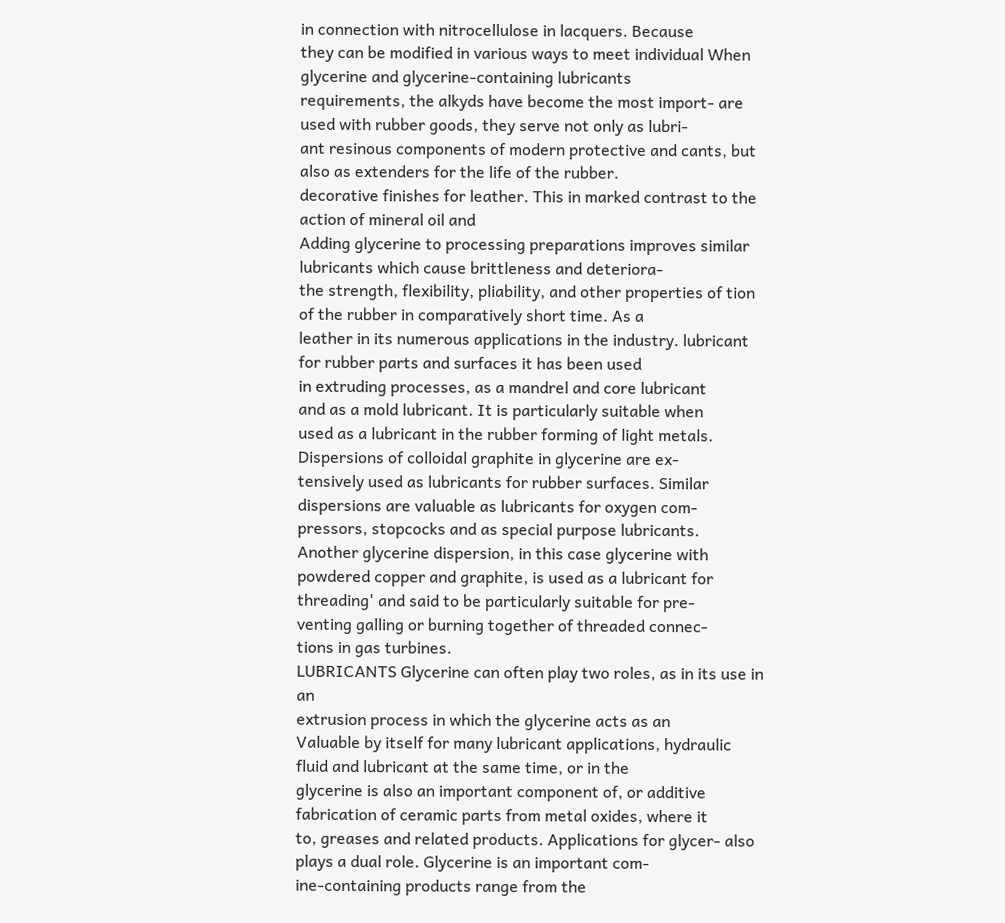in connection with nitrocellulose in lacquers. Because
they can be modified in various ways to meet individual When glycerine and glycerine-containing lubricants
requirements, the alkyds have become the most import- are used with rubber goods, they serve not only as lubri-
ant resinous components of modern protective and cants, but also as extenders for the life of the rubber.
decorative finishes for leather. This in marked contrast to the action of mineral oil and
Adding glycerine to processing preparations improves similar lubricants which cause brittleness and deteriora-
the strength, flexibility, pliability, and other properties of tion of the rubber in comparatively short time. As a
leather in its numerous applications in the industry. lubricant for rubber parts and surfaces it has been used
in extruding processes, as a mandrel and core lubricant
and as a mold lubricant. It is particularly suitable when
used as a lubricant in the rubber forming of light metals.
Dispersions of colloidal graphite in glycerine are ex-
tensively used as lubricants for rubber surfaces. Similar
dispersions are valuable as lubricants for oxygen com-
pressors, stopcocks and as special purpose lubricants.
Another glycerine dispersion, in this case glycerine with
powdered copper and graphite, is used as a lubricant for
threading' and said to be particularly suitable for pre-
venting galling or burning together of threaded connec-
tions in gas turbines.
LUBRICANTS Glycerine can often play two roles, as in its use in an
extrusion process in which the glycerine acts as an
Valuable by itself for many lubricant applications, hydraulic fluid and lubricant at the same time, or in the
glycerine is also an important component of, or additive fabrication of ceramic parts from metal oxides, where it
to, greases and related products. Applications for glycer- also plays a dual role. Glycerine is an important com-
ine-containing products range from the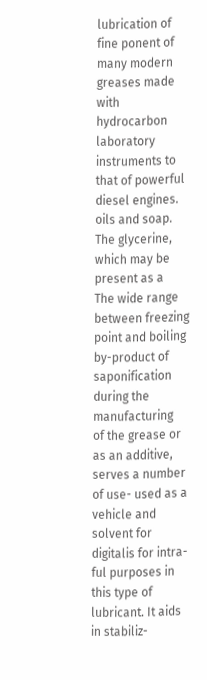lubrication of fine ponent of many modern greases made with hydrocarbon
laboratory instruments to that of powerful diesel engines. oils and soap. The glycerine, which may be present as a
The wide range between freezing point and boiling by-product of saponification during the manufacturing
of the grease or as an additive, serves a number of use- used as a vehicle and solvent for digitalis for intra-
ful purposes in this type of lubricant. It aids in stabiliz-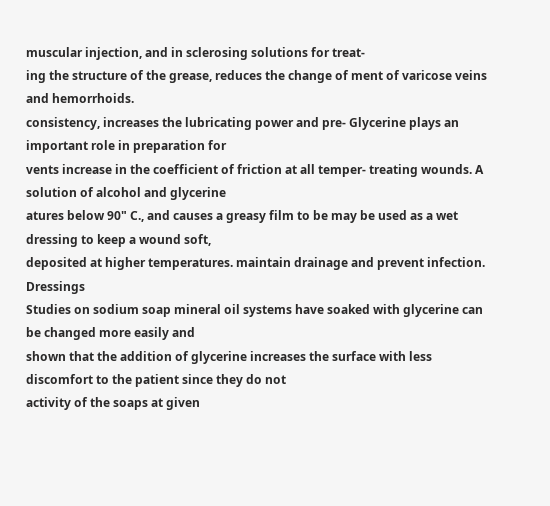muscular injection, and in sclerosing solutions for treat-
ing the structure of the grease, reduces the change of ment of varicose veins and hemorrhoids.
consistency, increases the lubricating power and pre- Glycerine plays an important role in preparation for
vents increase in the coefficient of friction at all temper- treating wounds. A solution of alcohol and glycerine
atures below 90" C., and causes a greasy film to be may be used as a wet dressing to keep a wound soft,
deposited at higher temperatures. maintain drainage and prevent infection. Dressings
Studies on sodium soap mineral oil systems have soaked with glycerine can be changed more easily and
shown that the addition of glycerine increases the surface with less discomfort to the patient since they do not
activity of the soaps at given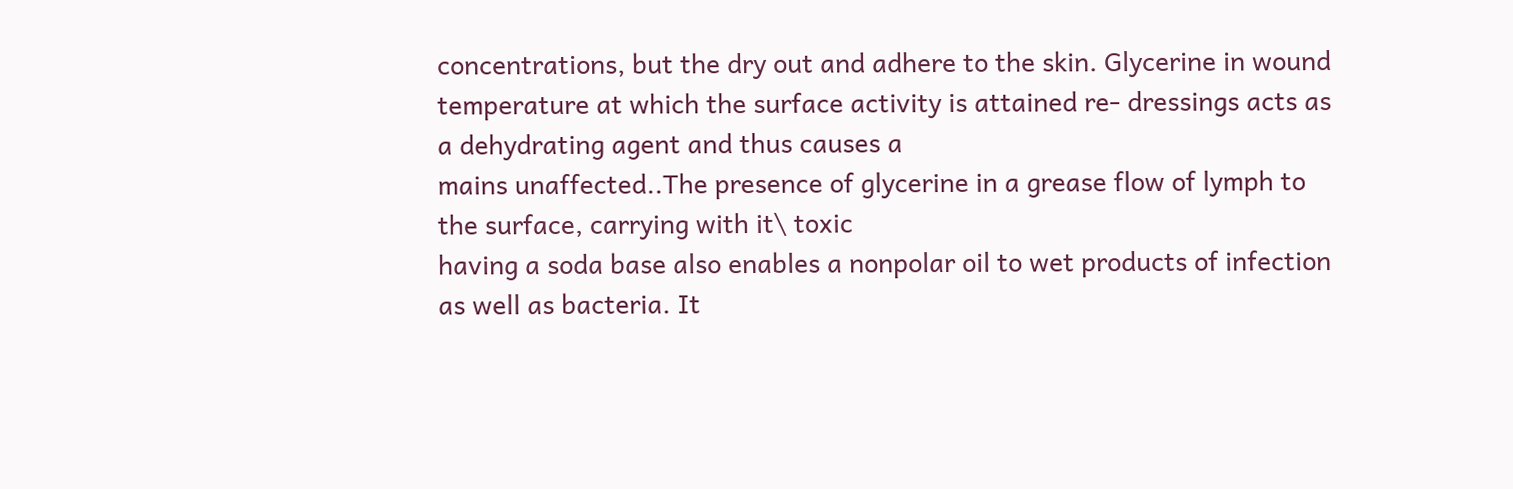concentrations, but the dry out and adhere to the skin. Glycerine in wound
temperature at which the surface activity is attained re- dressings acts as a dehydrating agent and thus causes a
mains unaffected..The presence of glycerine in a grease flow of lymph to the surface, carrying with it\ toxic
having a soda base also enables a nonpolar oil to wet products of infection as well as bacteria. It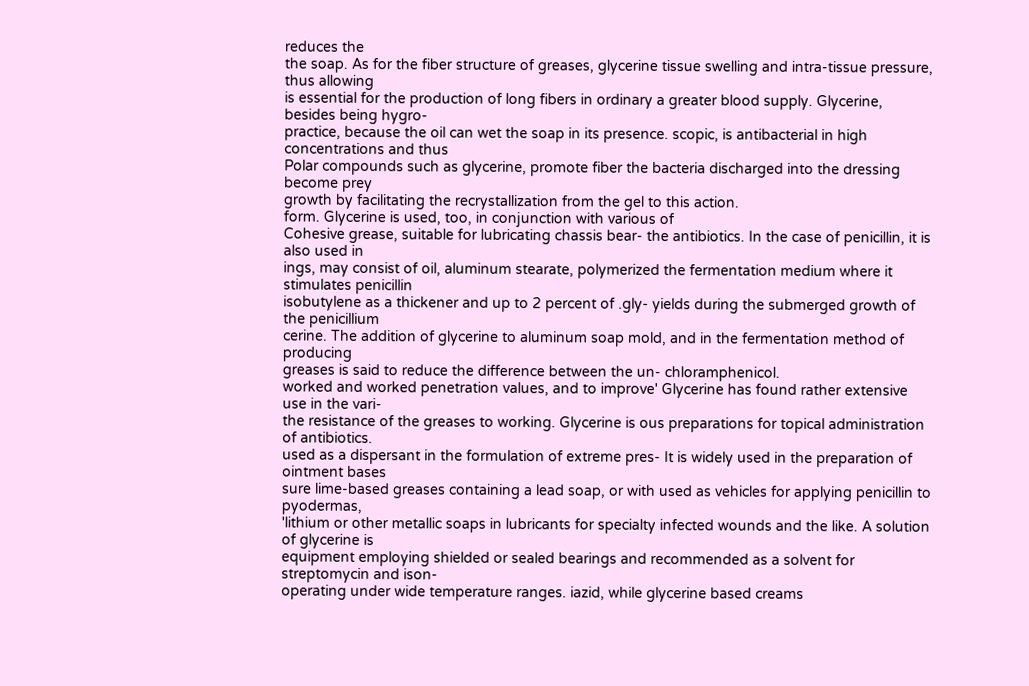reduces the
the soap. As for the fiber structure of greases, glycerine tissue swelling and intra-tissue pressure, thus allowing
is essential for the production of long fibers in ordinary a greater blood supply. Glycerine, besides being hygro-
practice, because the oil can wet the soap in its presence. scopic, is antibacterial in high concentrations and thus
Polar compounds such as glycerine, promote fiber the bacteria discharged into the dressing become prey
growth by facilitating the recrystallization from the gel to this action.
form. Glycerine is used, too, in conjunction with various of
Cohesive grease, suitable for lubricating chassis bear- the antibiotics. In the case of penicillin, it is also used in
ings, may consist of oil, aluminum stearate, polymerized the fermentation medium where it stimulates penicillin
isobutylene as a thickener and up to 2 percent of .gly- yields during the submerged growth of the penicillium
cerine. The addition of glycerine to aluminum soap mold, and in the fermentation method of producing
greases is said to reduce the difference between the un- chloramphenicol.
worked and worked penetration values, and to improve' Glycerine has found rather extensive use in the vari-
the resistance of the greases to working. Glycerine is ous preparations for topical administration of antibiotics.
used as a dispersant in the formulation of extreme pres- It is widely used in the preparation of ointment bases
sure lime-based greases containing a lead soap, or with used as vehicles for applying penicillin to pyodermas,
'lithium or other metallic soaps in lubricants for specialty infected wounds and the like. A solution of glycerine is
equipment employing shielded or sealed bearings and recommended as a solvent for streptomycin and ison-
operating under wide temperature ranges. iazid, while glycerine based creams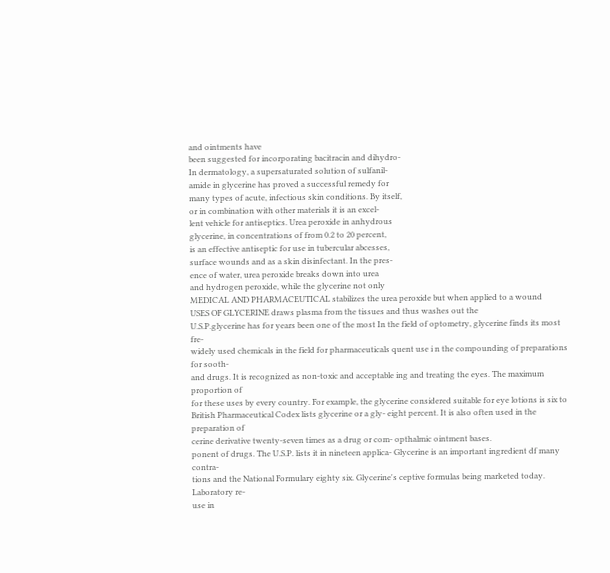and ointments have
been suggested for incorporating bacitracin and dihydro-
In dermatology, a supersaturated solution of sulfanil-
amide in glycerine has proved a successful remedy for
many types of acute, infectious skin conditions. By itself,
or in combination with other materials it is an excel-
lent vehicle for antiseptics. Urea peroxide in anhydrous
glycerine, in concentrations of from 0.2 to 20 percent,
is an effective antiseptic for use in tubercular abcesses,
surface wounds and as a skin disinfectant. In the pres-
ence of water, urea peroxide breaks down into urea
and hydrogen peroxide, while the glycerine not only
MEDICAL AND PHARMACEUTICAL stabilizes the urea peroxide but when applied to a wound
USES OF GLYCERINE draws plasma from the tissues and thus washes out the
U.S.P.glycerine has for years been one of the most In the field of optometry, glycerine finds its most fre-
widely used chemicals in the field for pharmaceuticals quent use i n the compounding of preparations for sooth-
and drugs. It is recognized as non-toxic and acceptable ing and treating the eyes. The maximum proportion of
for these uses by every country. For example, the glycerine considered suitable for eye lotions is six to
British Pharmaceutical Codex lists glycerine or a gly- eight percent. It is also often used in the preparation of
cerine derivative twenty-seven times as a drug or com- opthalmic ointment bases.
ponent of drugs. The U.S.P. lists it in nineteen applica- Glycerine is an important ingredient df many contra-
tions and the National Formulary eighty six. Glycerine's ceptive formulas being marketed today. Laboratory re-
use in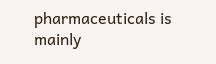pharmaceuticals is mainly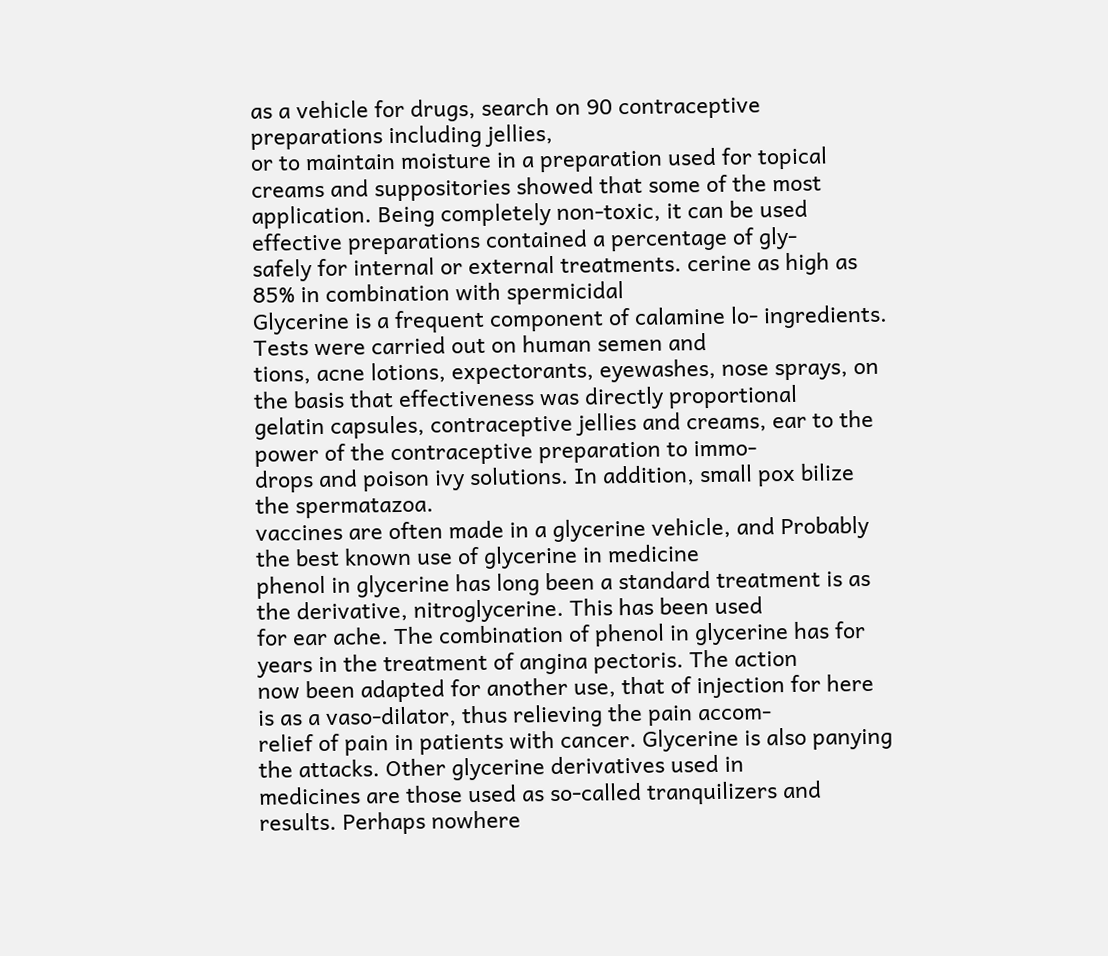as a vehicle for drugs, search on 90 contraceptive preparations including jellies,
or to maintain moisture in a preparation used for topical creams and suppositories showed that some of the most
application. Being completely non-toxic, it can be used effective preparations contained a percentage of gly-
safely for internal or external treatments. cerine as high as 85% in combination with spermicidal
Glycerine is a frequent component of calamine lo- ingredients. Tests were carried out on human semen and
tions, acne lotions, expectorants, eyewashes, nose sprays, on the basis that effectiveness was directly proportional
gelatin capsules, contraceptive jellies and creams, ear to the power of the contraceptive preparation to immo-
drops and poison ivy solutions. In addition, small pox bilize the spermatazoa.
vaccines are often made in a glycerine vehicle, and Probably the best known use of glycerine in medicine
phenol in glycerine has long been a standard treatment is as the derivative, nitroglycerine. This has been used
for ear ache. The combination of phenol in glycerine has for years in the treatment of angina pectoris. The action
now been adapted for another use, that of injection for here is as a vaso-dilator, thus relieving the pain accom-
relief of pain in patients with cancer. Glycerine is also panying the attacks. Other glycerine derivatives used in
medicines are those used as so-called tranquilizers and results. Perhaps nowhere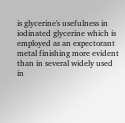is glycerine's usefulness in
iodinated glycerine which is employed as an expectorant metal finishing more evident than in several widely used
in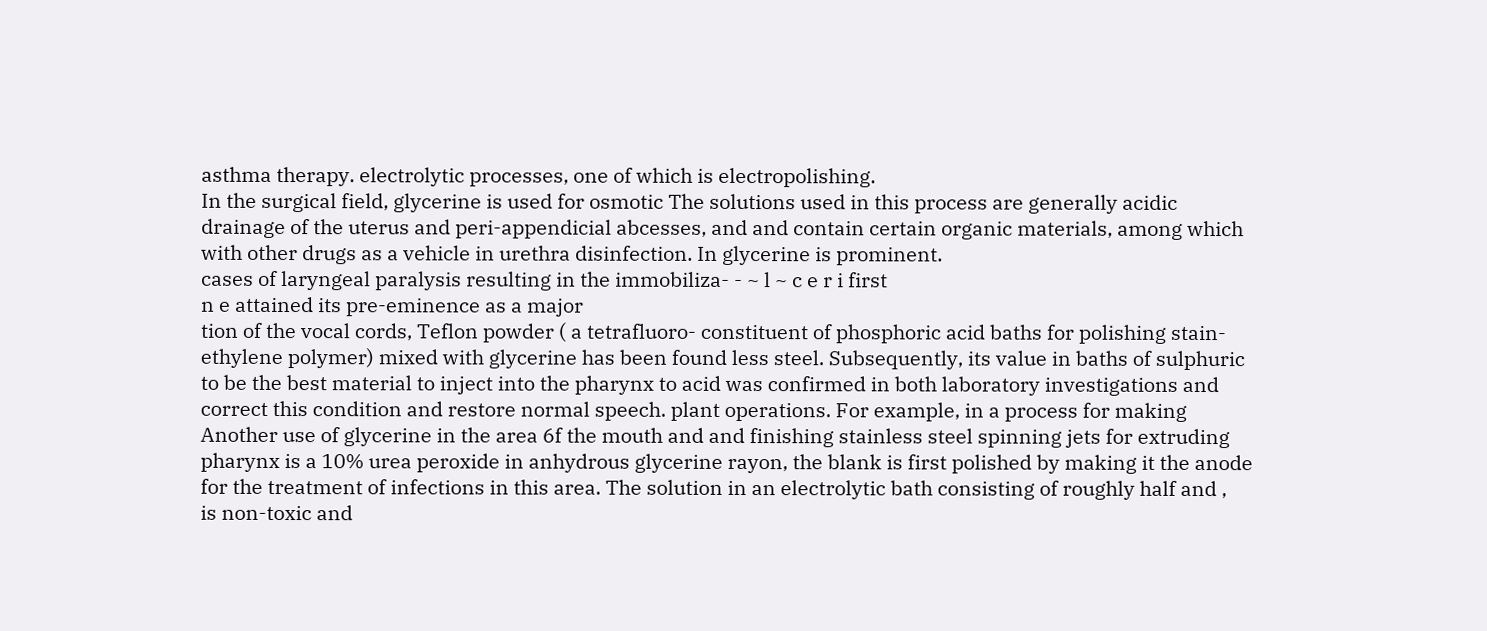asthma therapy. electrolytic processes, one of which is electropolishing.
In the surgical field, glycerine is used for osmotic The solutions used in this process are generally acidic
drainage of the uterus and peri-appendicial abcesses, and and contain certain organic materials, among which
with other drugs as a vehicle in urethra disinfection. In glycerine is prominent.
cases of laryngeal paralysis resulting in the immobiliza- - ~ l ~ c e r i first
n e attained its pre-eminence as a major
tion of the vocal cords, Teflon powder ( a tetrafluoro- constituent of phosphoric acid baths for polishing stain-
ethylene polymer) mixed with glycerine has been found less steel. Subsequently, its value in baths of sulphuric
to be the best material to inject into the pharynx to acid was confirmed in both laboratory investigations and
correct this condition and restore normal speech. plant operations. For example, in a process for making
Another use of glycerine in the area 6f the mouth and and finishing stainless steel spinning jets for extruding
pharynx is a 10% urea peroxide in anhydrous glycerine rayon, the blank is first polished by making it the anode
for the treatment of infections in this area. The solution in an electrolytic bath consisting of roughly half and ,
is non-toxic and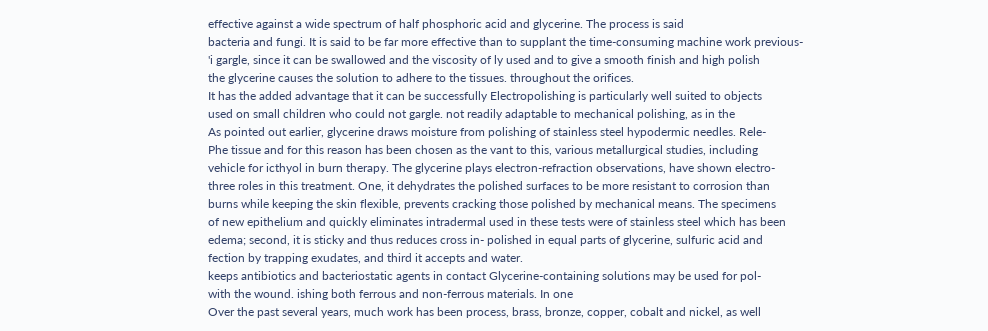effective against a wide spectrum of half phosphoric acid and glycerine. The process is said
bacteria and fungi. It is said to be far more effective than to supplant the time-consuming machine work previous-
'i gargle, since it can be swallowed and the viscosity of ly used and to give a smooth finish and high polish
the glycerine causes the solution to adhere to the tissues. throughout the orifices.
It has the added advantage that it can be successfully Electropolishing is particularly well suited to objects
used on small children who could not gargle. not readily adaptable to mechanical polishing, as in the
As pointed out earlier, glycerine draws moisture from polishing of stainless steel hypodermic needles. Rele-
Phe tissue and for this reason has been chosen as the vant to this, various metallurgical studies, including
vehicle for icthyol in burn therapy. The glycerine plays electron-refraction observations, have shown electro-
three roles in this treatment. One, it dehydrates the polished surfaces to be more resistant to corrosion than
burns while keeping the skin flexible, prevents cracking those polished by mechanical means. The specimens
of new epithelium and quickly eliminates intradermal used in these tests were of stainless steel which has been
edema; second, it is sticky and thus reduces cross in- polished in equal parts of glycerine, sulfuric acid and
fection by trapping exudates, and third it accepts and water.
keeps antibiotics and bacteriostatic agents in contact Glycerine-containing solutions may be used for pol-
with the wound. ishing both ferrous and non-ferrous materials. In one
Over the past several years, much work has been process, brass, bronze, copper, cobalt and nickel, as well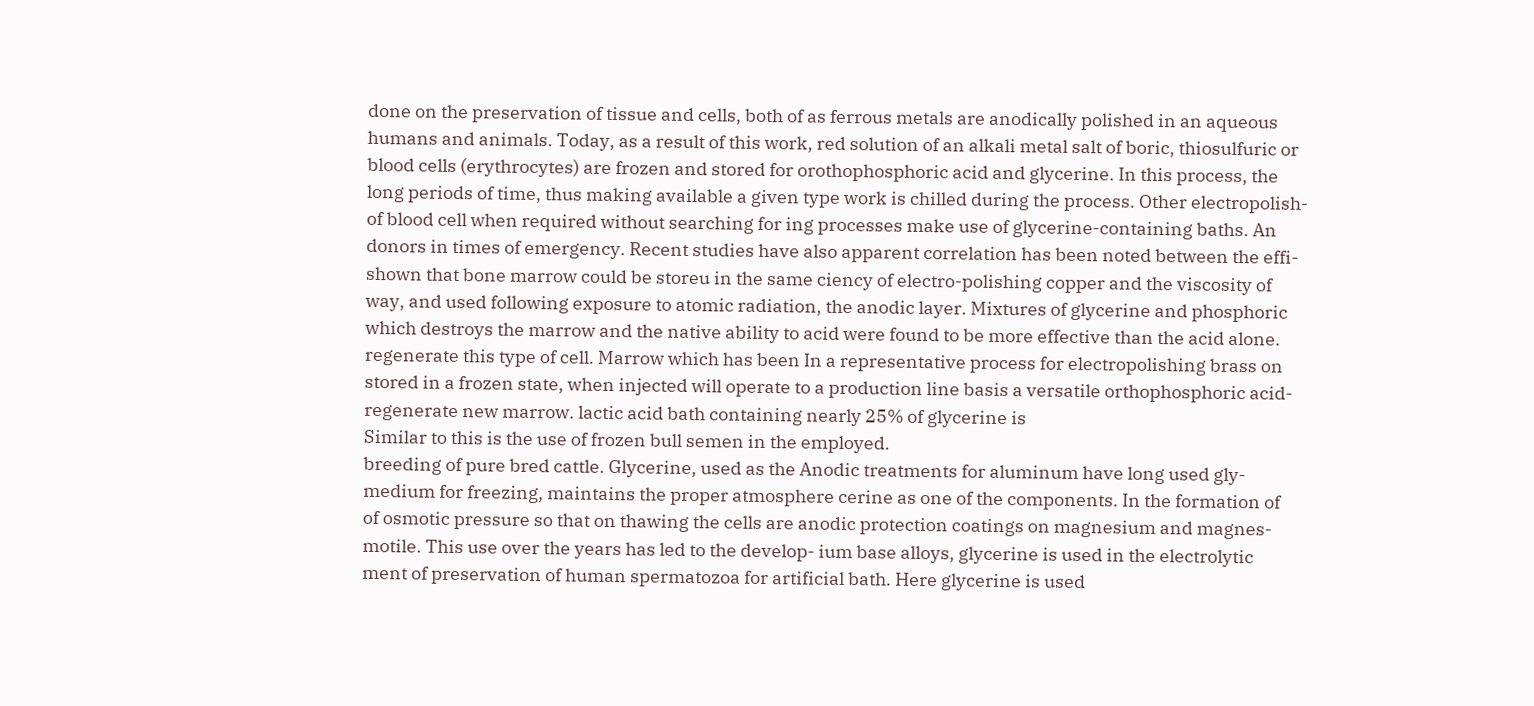done on the preservation of tissue and cells, both of as ferrous metals are anodically polished in an aqueous
humans and animals. Today, as a result of this work, red solution of an alkali metal salt of boric, thiosulfuric or
blood cells (erythrocytes) are frozen and stored for orothophosphoric acid and glycerine. In this process, the
long periods of time, thus making available a given type work is chilled during the process. Other electropolish-
of blood cell when required without searching for ing processes make use of glycerine-containing baths. An
donors in times of emergency. Recent studies have also apparent correlation has been noted between the effi-
shown that bone marrow could be storeu in the same ciency of electro-polishing copper and the viscosity of
way, and used following exposure to atomic radiation, the anodic layer. Mixtures of glycerine and phosphoric
which destroys the marrow and the native ability to acid were found to be more effective than the acid alone.
regenerate this type of cell. Marrow which has been In a representative process for electropolishing brass on
stored in a frozen state, when injected will operate to a production line basis a versatile orthophosphoric acid-
regenerate new marrow. lactic acid bath containing nearly 25% of glycerine is
Similar to this is the use of frozen bull semen in the employed.
breeding of pure bred cattle. Glycerine, used as the Anodic treatments for aluminum have long used gly-
medium for freezing, maintains the proper atmosphere cerine as one of the components. In the formation of
of osmotic pressure so that on thawing the cells are anodic protection coatings on magnesium and magnes-
motile. This use over the years has led to the develop- ium base alloys, glycerine is used in the electrolytic
ment of preservation of human spermatozoa for artificial bath. Here glycerine is used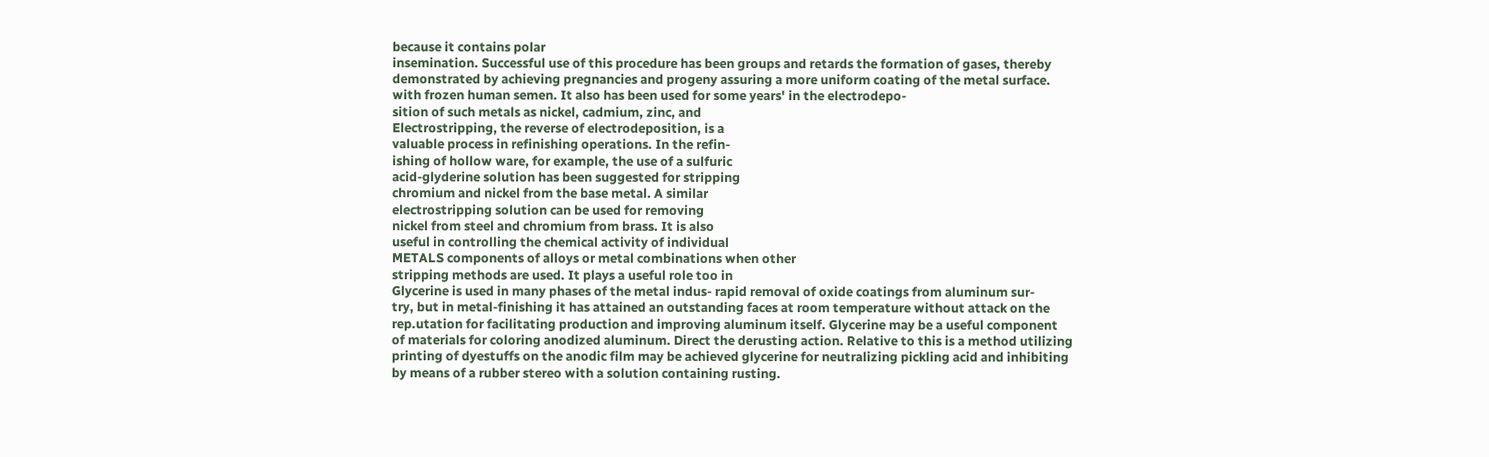because it contains polar
insemination. Successful use of this procedure has been groups and retards the formation of gases, thereby
demonstrated by achieving pregnancies and progeny assuring a more uniform coating of the metal surface.
with frozen human semen. It also has been used for some years' in the electrodepo-
sition of such metals as nickel, cadmium, zinc, and
Electrostripping, the reverse of electrodeposition, is a
valuable process in refinishing operations. In the refin-
ishing of hollow ware, for example, the use of a sulfuric
acid-glyderine solution has been suggested for stripping
chromium and nickel from the base metal. A similar
electrostripping solution can be used for removing
nickel from steel and chromium from brass. It is also
useful in controlling the chemical activity of individual
METALS components of alloys or metal combinations when other
stripping methods are used. It plays a useful role too in
Glycerine is used in many phases of the metal indus- rapid removal of oxide coatings from aluminum sur-
try, but in metal-finishing it has attained an outstanding faces at room temperature without attack on the
rep.utation for facilitating production and improving aluminum itself. Glycerine may be a useful component
of materials for coloring anodized aluminum. Direct the derusting action. Relative to this is a method utilizing
printing of dyestuffs on the anodic film may be achieved glycerine for neutralizing pickling acid and inhibiting
by means of a rubber stereo with a solution containing rusting.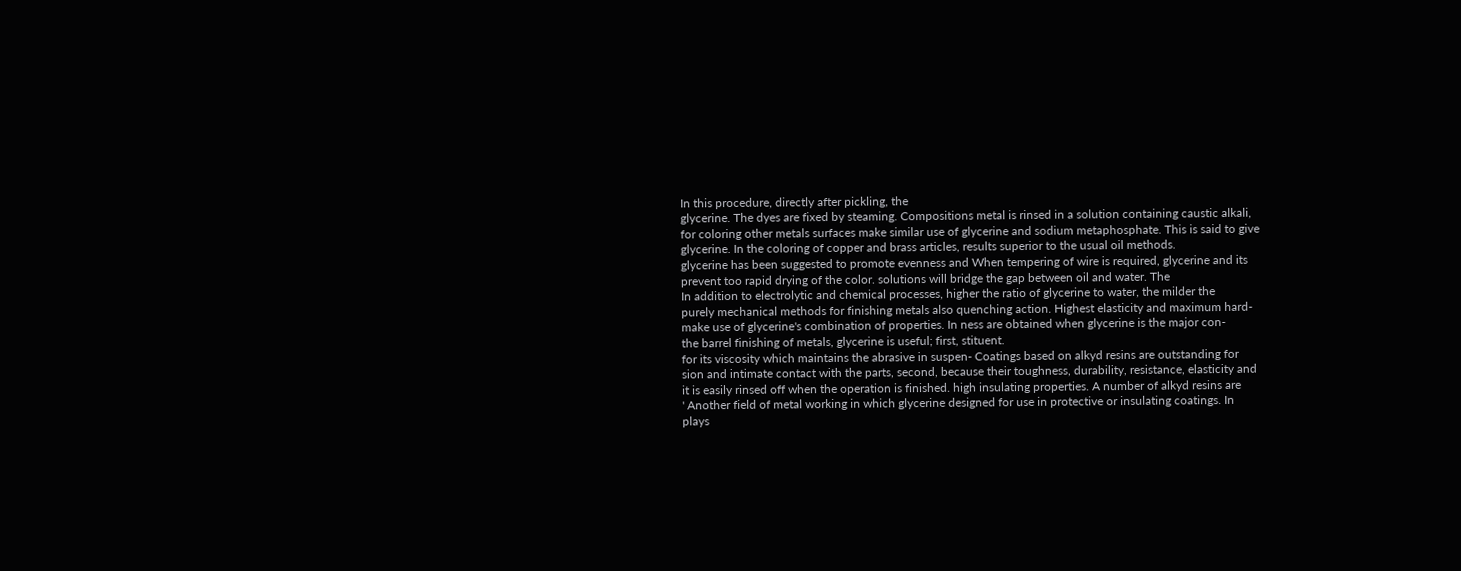In this procedure, directly after pickling, the
glycerine. The dyes are fixed by steaming. Compositions metal is rinsed in a solution containing caustic alkali,
for coloring other metals surfaces make similar use of glycerine and sodium metaphosphate. This is said to give
glycerine. In the coloring of copper and brass articles, results superior to the usual oil methods.
glycerine has been suggested to promote evenness and When tempering of wire is required, glycerine and its
prevent too rapid drying of the color. solutions will bridge the gap between oil and water. The
In addition to electrolytic and chemical processes, higher the ratio of glycerine to water, the milder the
purely mechanical methods for finishing metals also quenching action. Highest elasticity and maximum hard-
make use of glycerine's combination of properties. In ness are obtained when glycerine is the major con-
the barrel finishing of metals, glycerine is useful; first, stituent.
for its viscosity which maintains the abrasive in suspen- Coatings based on alkyd resins are outstanding for
sion and intimate contact with the parts, second, because their toughness, durability, resistance, elasticity and
it is easily rinsed off when the operation is finished. high insulating properties. A number of alkyd resins are
' Another field of metal working in which glycerine designed for use in protective or insulating coatings. In
plays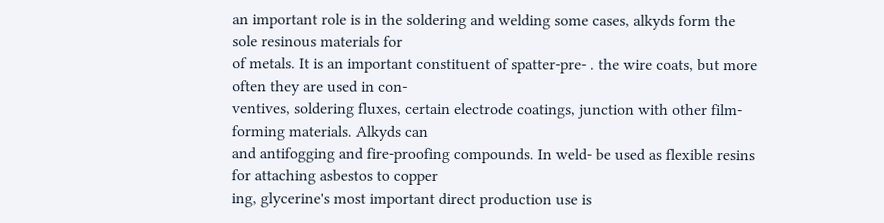an important role is in the soldering and welding some cases, alkyds form the sole resinous materials for
of metals. It is an important constituent of spatter-pre- . the wire coats, but more often they are used in con-
ventives, soldering fluxes, certain electrode coatings, junction with other film-forming materials. Alkyds can
and antifogging and fire-proofing compounds. In weld- be used as flexible resins for attaching asbestos to copper
ing, glycerine's most important direct production use is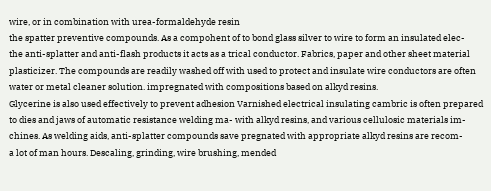wire, or in combination with urea-formaldehyde resin
the spatter preventive compounds. As a compohent of to bond glass silver to wire to form an insulated elec-
the anti-splatter and anti-flash products it acts as a trical conductor. Fabrics, paper and other sheet material
plasticizer. The compounds are readily washed off with used to protect and insulate wire conductors are often
water or metal cleaner solution. impregnated with compositions based on alkyd resins.
Glycerine is also used effectively to prevent adhesion Varnished electrical insulating cambric is often prepared
to dies and jaws of automatic resistance welding ma- with alkyd resins, and various cellulosic materials im-
chines. As welding aids, anti-splatter compounds save pregnated with appropriate alkyd resins are recom-
a lot of man hours. Descaling, grinding, wire brushing, mended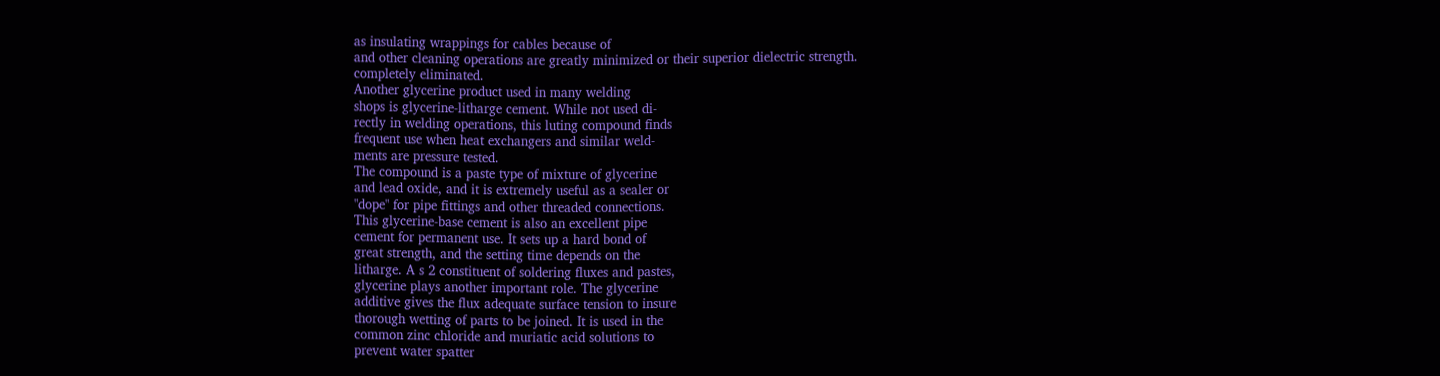as insulating wrappings for cables because of
and other cleaning operations are greatly minimized or their superior dielectric strength.
completely eliminated.
Another glycerine product used in many welding
shops is glycerine-litharge cement. While not used di-
rectly in welding operations, this luting compound finds
frequent use when heat exchangers and similar weld-
ments are pressure tested.
The compound is a paste type of mixture of glycerine
and lead oxide, and it is extremely useful as a sealer or
"dope" for pipe fittings and other threaded connections.
This glycerine-base cement is also an excellent pipe
cement for permanent use. It sets up a hard bond of
great strength, and the setting time depends on the
litharge. A s 2 constituent of soldering fluxes and pastes,
glycerine plays another important role. The glycerine
additive gives the flux adequate surface tension to insure
thorough wetting of parts to be joined. It is used in the
common zinc chloride and muriatic acid solutions to
prevent water spatter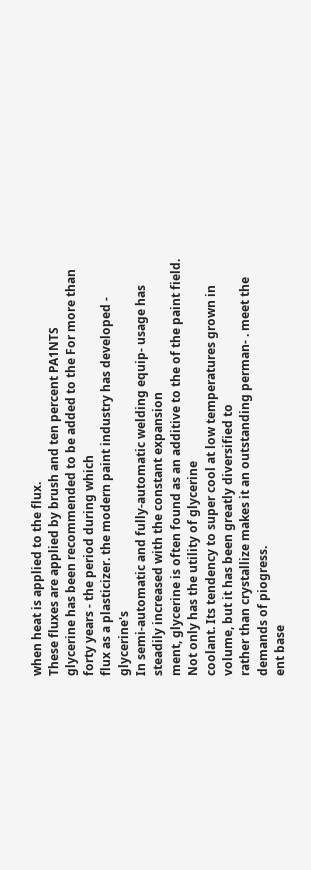when heat is applied to the flux.
These fluxes are applied by brush and ten percent PA1NTS
glycerine has been recommended to be added to the For more than forty years - the period during which
flux as a plasticizer. the modern paint industry has developed - glycerine's
In semi-automatic and fully-automatic welding equip- usage has steadily increased with the constant expansion
ment, glycerine is often found as an additive to the of the paint field. Not only has the utility of glycerine
coolant. Its tendency to super cool at low temperatures grown in volume, but it has been greatly diversified to
rather than crystallize makes it an outstanding perman- . meet the demands of piogress.
ent base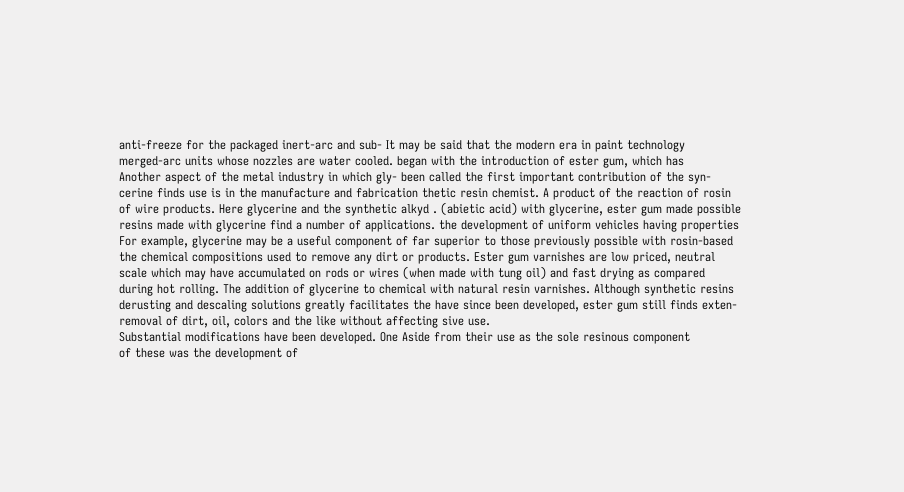anti-freeze for the packaged inert-arc and sub- It may be said that the modern era in paint technology
merged-arc units whose nozzles are water cooled. began with the introduction of ester gum, which has
Another aspect of the metal industry in which gly- been called the first important contribution of the syn-
cerine finds use is in the manufacture and fabrication thetic resin chemist. A product of the reaction of rosin
of wire products. Here glycerine and the synthetic alkyd . (abietic acid) with glycerine, ester gum made possible
resins made with glycerine find a number of applications. the development of uniform vehicles having properties
For example, glycerine may be a useful component of far superior to those previously possible with rosin-based
the chemical compositions used to remove any dirt or products. Ester gum varnishes are low priced, neutral
scale which may have accumulated on rods or wires (when made with tung oil) and fast drying as compared
during hot rolling. The addition of glycerine to chemical with natural resin varnishes. Although synthetic resins
derusting and descaling solutions greatly facilitates the have since been developed, ester gum still finds exten-
removal of dirt, oil, colors and the like without affecting sive use.
Substantial modifications have been developed. One Aside from their use as the sole resinous component
of these was the development of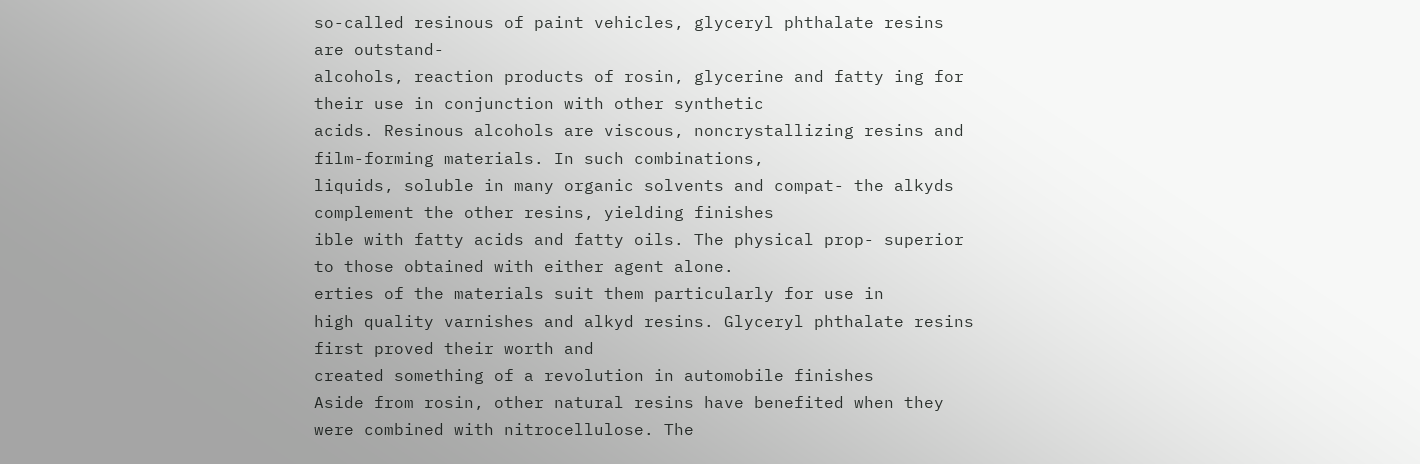so-called resinous of paint vehicles, glyceryl phthalate resins are outstand-
alcohols, reaction products of rosin, glycerine and fatty ing for their use in conjunction with other synthetic
acids. Resinous alcohols are viscous, noncrystallizing resins and film-forming materials. In such combinations,
liquids, soluble in many organic solvents and compat- the alkyds complement the other resins, yielding finishes
ible with fatty acids and fatty oils. The physical prop- superior to those obtained with either agent alone.
erties of the materials suit them particularly for use in
high quality varnishes and alkyd resins. Glyceryl phthalate resins first proved their worth and
created something of a revolution in automobile finishes
Aside from rosin, other natural resins have benefited when they were combined with nitrocellulose. The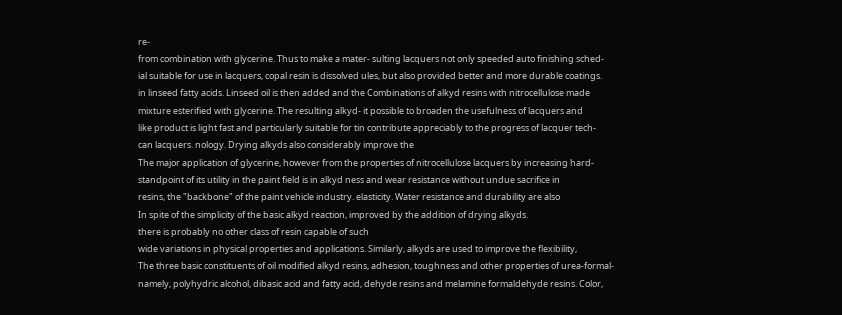re-
from combination with glycerine. Thus to make a mater- sulting lacquers not only speeded auto finishing sched-
ial suitable for use in lacquers, copal resin is dissolved ules, but also provided better and more durable coatings.
in linseed fatty acids. Linseed oil is then added and the Combinations of alkyd resins with nitrocellulose made
mixture esterified with glycerine. The resulting alkyd- it possible to broaden the usefulness of lacquers and
like product is light fast and particularly suitable for tin contribute appreciably to the progress of lacquer tech-
can lacquers. nology. Drying alkyds also considerably improve the
The major application of glycerine, however from the properties of nitrocellulose lacquers by increasing hard-
standpoint of its utility in the paint field is in alkyd ness and wear resistance without undue sacrifice in
resins, the "backbone" of the paint vehicle industry. elasticity. Water resistance and durability are also
In spite of the simplicity of the basic alkyd reaction, improved by the addition of drying alkyds.
there is probably no other class of resin capable of such
wide variations in physical properties and applications. Similarly, alkyds are used to improve the flexibility,
The three basic constituents of oil modified alkyd resins, adhesion, toughness and other properties of urea-formal-
namely, polyhydric alcohol, dibasic acid and fatty acid, dehyde resins and melamine formaldehyde resins. Color,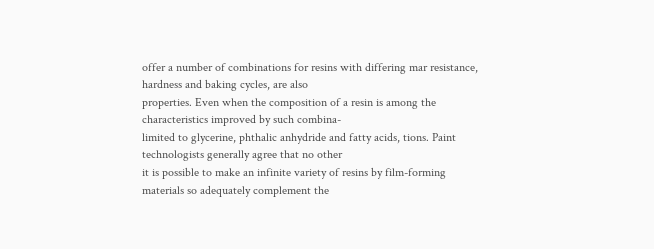offer a number of combinations for resins with differing mar resistance, hardness and baking cycles, are also
properties. Even when the composition of a resin is among the characteristics improved by such combina-
limited to glycerine, phthalic anhydride and fatty acids, tions. Paint technologists generally agree that no other
it is possible to make an infinite variety of resins by film-forming materials so adequately complement the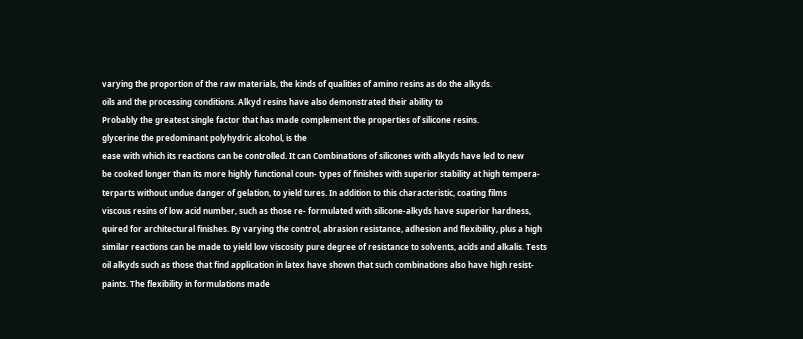varying the proportion of the raw materials, the kinds of qualities of amino resins as do the alkyds.
oils and the processing conditions. Alkyd resins have also demonstrated their ability to
Probably the greatest single factor that has made complement the properties of silicone resins.
glycerine the predominant polyhydric alcohol, is the
ease with which its reactions can be controlled. It can Combinations of silicones with alkyds have led to new
be cooked longer than its more highly functional coun- types of finishes with superior stability at high tempera-
terparts without undue danger of gelation, to yield tures. In addition to this characteristic, coating films
viscous resins of low acid number, such as those re- formulated with silicone-alkyds have superior hardness,
quired for architectural finishes. By varying the control, abrasion resistance, adhesion and flexibility, plus a high
similar reactions can be made to yield low viscosity pure degree of resistance to solvents, acids and alkalis. Tests
oil alkyds such as those that find application in latex have shown that such combinations also have high resist-
paints. The flexibility in formulations made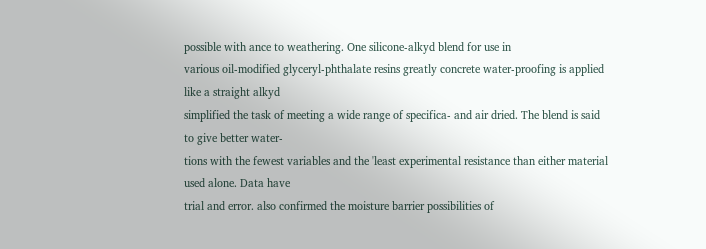possible with ance to weathering. One silicone-alkyd blend for use in
various oil-modified glyceryl-phthalate resins greatly concrete water-proofing is applied like a straight alkyd
simplified the task of meeting a wide range of specifica- and air dried. The blend is said to give better water-
tions with the fewest variables and the 'least experimental resistance than either material used alone. Data have
trial and error. also confirmed the moisture barrier possibilities of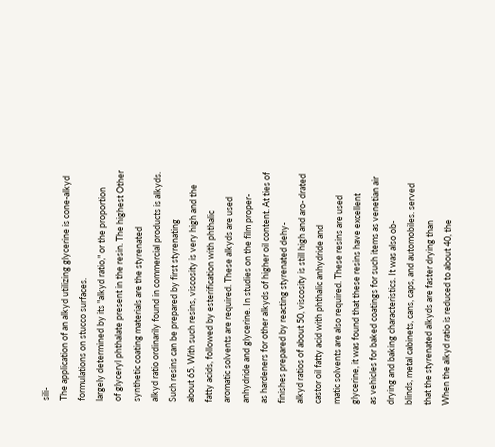sili-
The application of an alkyd utilizing glycerine is cone-alkyd formulations on stucco surfaces.
largely determined by its "alkyd ratio," or the proportion
of glyceryl phthalate present in the resin. The highest Other synthetic coating materials are the styrenated
alkyd ratio ordinarily found in commercial products is alkyds. Such resins can be prepared by first styrenating
about 65. With such resins, viscosity is very high and the fatty acids, followed by esterification with phthalic
aromatic solvents are required. These alkyds are used anhydride and glycerine. In studies on the film proper-
as hardeners for other alkyds of higher oil content. At ties of finishes prepared by reacting styrenated dehy-
alkyd ratios of about 50, viscosity is still high and aro- drated castor oil fatty acid with phthalic anhydride and
matic solvents are also required. These resins are used glycerine, it was found that these resins have excellent
as vehicles for baked coatings for such items as venetian air drying and baking characteristics. It was also ob-
blinds, metal cabinets, cans, caps, and automobiles. served that the styrenated alkyds are faster drying than
When the alkyd ratio is reduced to about 40, the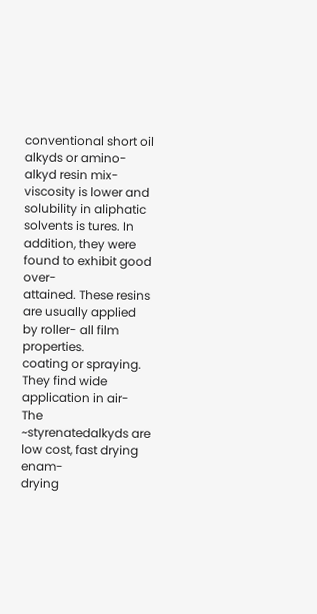conventional short oil alkyds or amino-alkyd resin mix-
viscosity is lower and solubility in aliphatic solvents is tures. In addition, they were found to exhibit good over-
attained. These resins are usually applied by roller- all film properties.
coating or spraying. They find wide application in air- The ~styrenatedalkyds are low cost, fast drying enam-
drying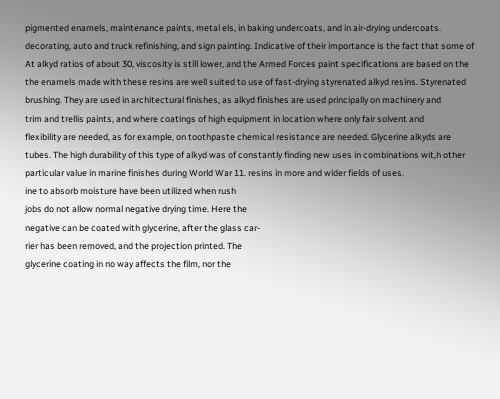pigmented enamels, maintenance paints, metal els, in baking undercoats, and in air-drying undercoats.
decorating, auto and truck refinishing, and sign painting. Indicative of their importance is the fact that some of
At alkyd ratios of about 30, viscosity is still lower, and the Armed Forces paint specifications are based on the
the enamels made with these resins are well suited to use of fast-drying styrenated alkyd resins. Styrenated
brushing. They are used in architectural finishes, as alkyd finishes are used principally on machinery and
trim and trellis paints, and where coatings of high equipment in location where only fair solvent and
flexibility are needed, as for example, on toothpaste chemical resistance are needed. Glycerine alkyds are
tubes. The high durability of this type of alkyd was of constantly finding new uses in combinations wit,h other
particular value in marine finishes during World War 11. resins in more and wider fields of uses.
ine to absorb moisture have been utilized when rush
jobs do not allow normal negative drying time. Here the
negative can be coated with glycerine, after the glass car-
rier has been removed, and the projection printed. The
glycerine coating in no way affects the film, nor the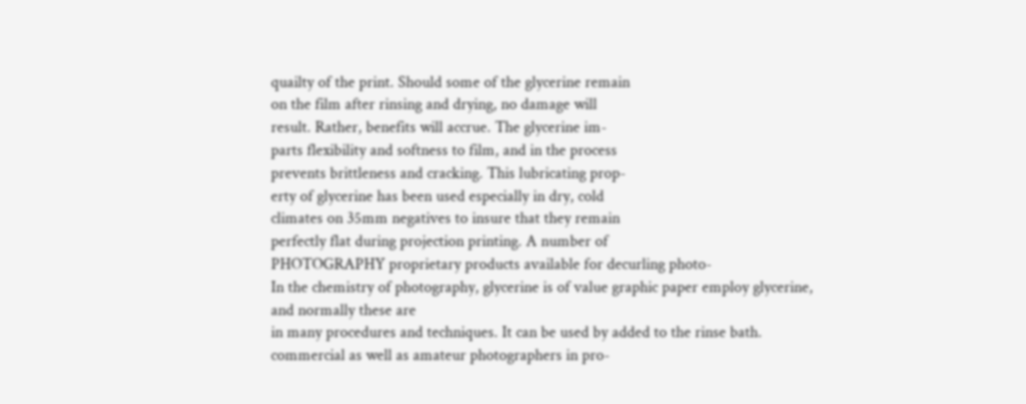quailty of the print. Should some of the glycerine remain
on the film after rinsing and drying, no damage will
result. Rather, benefits will accrue. The glycerine im-
parts flexibility and softness to film, and in the process
prevents brittleness and cracking. This lubricating prop-
erty of glycerine has been used especially in dry, cold
climates on 35mm negatives to insure that they remain
perfectly flat during projection printing. A number of
PHOTOGRAPHY proprietary products available for decurling photo-
In the chemistry of photography, glycerine is of value graphic paper employ glycerine, and normally these are
in many procedures and techniques. It can be used by added to the rinse bath.
commercial as well as amateur photographers in pro-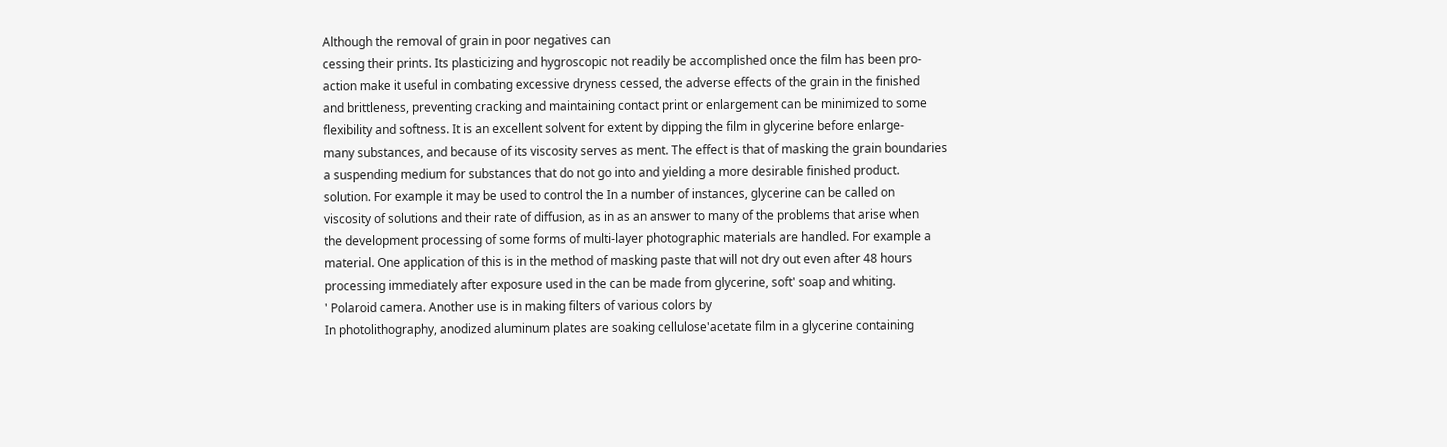Although the removal of grain in poor negatives can
cessing their prints. Its plasticizing and hygroscopic not readily be accomplished once the film has been pro-
action make it useful in combating excessive dryness cessed, the adverse effects of the grain in the finished
and brittleness, preventing cracking and maintaining contact print or enlargement can be minimized to some
flexibility and softness. It is an excellent solvent for extent by dipping the film in glycerine before enlarge-
many substances, and because of its viscosity serves as ment. The effect is that of masking the grain boundaries
a suspending medium for substances that do not go into and yielding a more desirable finished product.
solution. For example it may be used to control the In a number of instances, glycerine can be called on
viscosity of solutions and their rate of diffusion, as in as an answer to many of the problems that arise when
the development processing of some forms of multi-layer photographic materials are handled. For example a
material. One application of this is in the method of masking paste that will not dry out even after 48 hours
processing immediately after exposure used in the can be made from glycerine, soft' soap and whiting.
' Polaroid camera. Another use is in making filters of various colors by
In photolithography, anodized aluminum plates are soaking cellulose'acetate film in a glycerine containing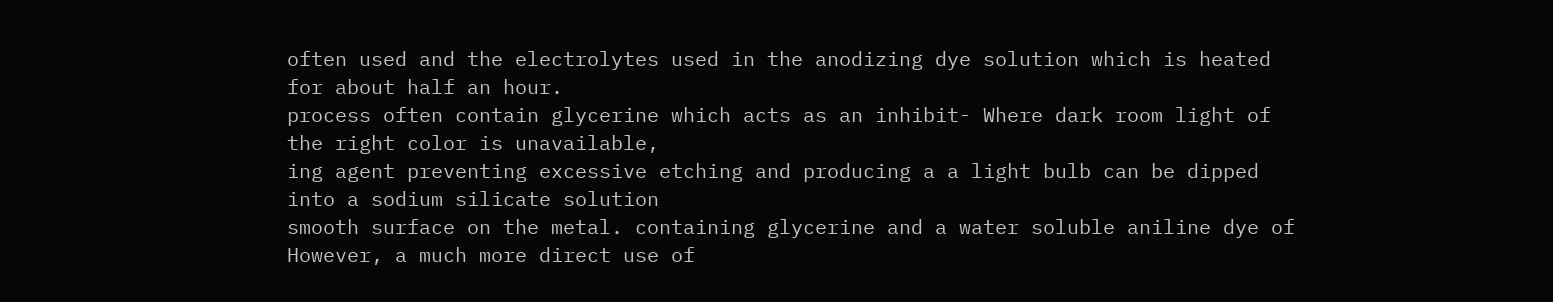often used and the electrolytes used in the anodizing dye solution which is heated for about half an hour.
process often contain glycerine which acts as an inhibit- Where dark room light of the right color is unavailable,
ing agent preventing excessive etching and producing a a light bulb can be dipped into a sodium silicate solution
smooth surface on the metal. containing glycerine and a water soluble aniline dye of
However, a much more direct use of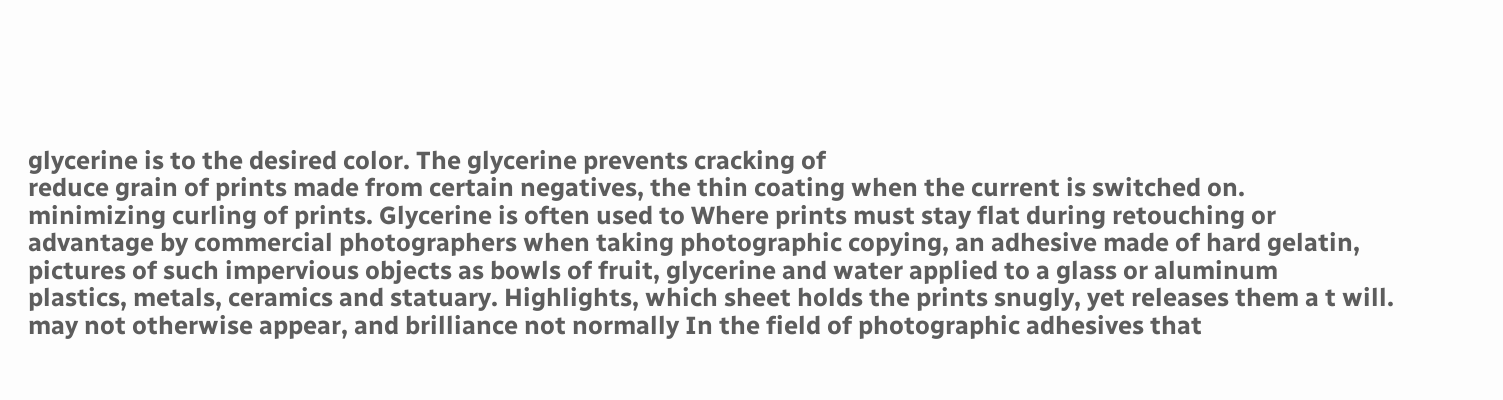glycerine is to the desired color. The glycerine prevents cracking of
reduce grain of prints made from certain negatives, the thin coating when the current is switched on.
minimizing curling of prints. Glycerine is often used to Where prints must stay flat during retouching or
advantage by commercial photographers when taking photographic copying, an adhesive made of hard gelatin,
pictures of such impervious objects as bowls of fruit, glycerine and water applied to a glass or aluminum
plastics, metals, ceramics and statuary. Highlights, which sheet holds the prints snugly, yet releases them a t will.
may not otherwise appear, and brilliance not normally In the field of photographic adhesives that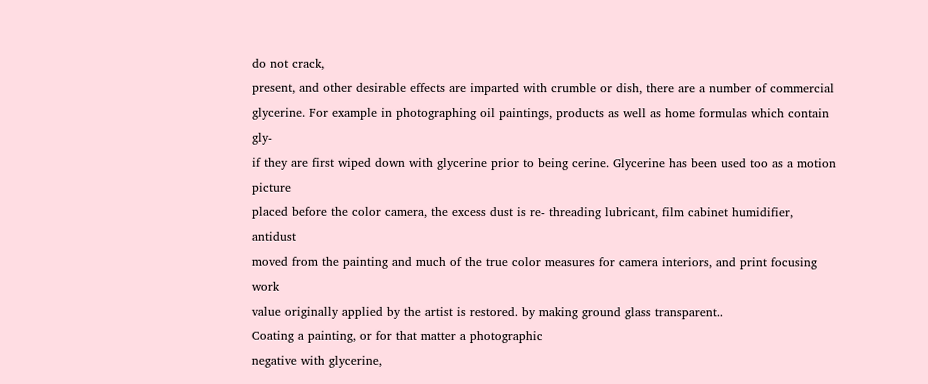do not crack,
present, and other desirable effects are imparted with crumble or dish, there are a number of commercial
glycerine. For example in photographing oil paintings, products as well as home formulas which contain gly-
if they are first wiped down with glycerine prior to being cerine. Glycerine has been used too as a motion picture
placed before the color camera, the excess dust is re- threading lubricant, film cabinet humidifier, antidust
moved from the painting and much of the true color measures for camera interiors, and print focusing work
value originally applied by the artist is restored. by making ground glass transparent..
Coating a painting, or for that matter a photographic
negative with glycerine,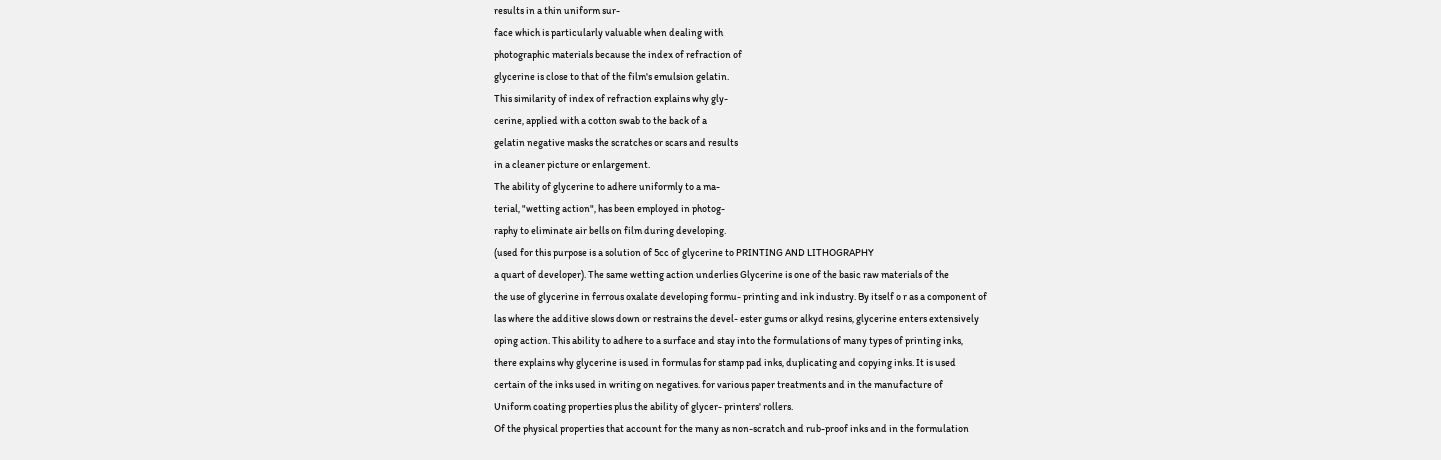results in a thin uniform sur-
face which is particularly valuable when dealing with
photographic materials because the index of refraction of
glycerine is close to that of the film's emulsion gelatin.
This similarity of index of refraction explains why gly-
cerine, applied with a cotton swab to the back of a
gelatin negative masks the scratches or scars and results
in a cleaner picture or enlargement.
The ability of glycerine to adhere uniformly to a ma-
terial, "wetting action", has been employed in photog-
raphy to eliminate air bells on film during developing.
(used for this purpose is a solution of 5cc of glycerine to PRINTING AND LITHOGRAPHY
a quart of developer). The same wetting action underlies Glycerine is one of the basic raw materials of the
the use of glycerine in ferrous oxalate developing formu- printing and ink industry. By itself o r as a component of
las where the additive slows down or restrains the devel- ester gums or alkyd resins, glycerine enters extensively
oping action. This ability to adhere to a surface and stay into the formulations of many types of printing inks,
there explains why glycerine is used in formulas for stamp pad inks, duplicating and copying inks. It is used
certain of the inks used in writing on negatives. for various paper treatments and in the manufacture of
Uniform coating properties plus the ability of glycer- printers' rollers.
Of the physical properties that account for the many as non-scratch and rub-proof inks and in the formulation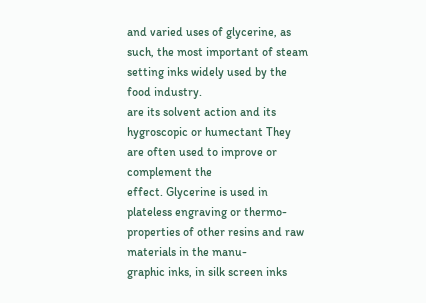and varied uses of glycerine, as such, the most important of steam setting inks widely used by the food industry.
are its solvent action and its hygroscopic or humectant They are often used to improve or complement the
effect. Glycerine is used in plateless engraving or thermo- properties of other resins and raw materials in the manu-
graphic inks, in silk screen inks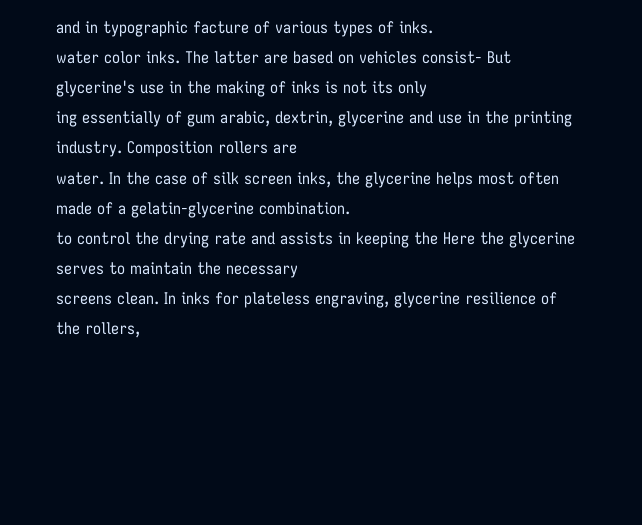and in typographic facture of various types of inks.
water color inks. The latter are based on vehicles consist- But glycerine's use in the making of inks is not its only
ing essentially of gum arabic, dextrin, glycerine and use in the printing industry. Composition rollers are
water. In the case of silk screen inks, the glycerine helps most often made of a gelatin-glycerine combination.
to control the drying rate and assists in keeping the Here the glycerine serves to maintain the necessary
screens clean. In inks for plateless engraving, glycerine resilience of the rollers,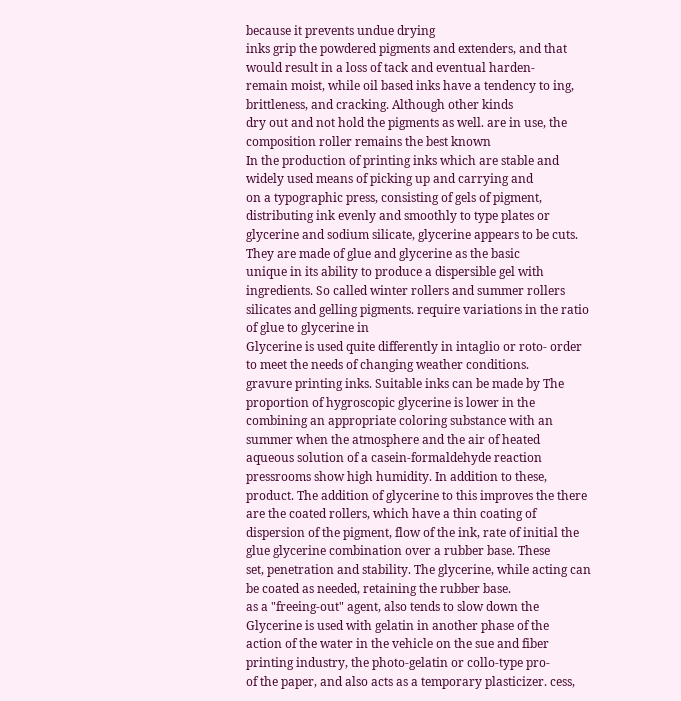because it prevents undue drying
inks grip the powdered pigments and extenders, and that would result in a loss of tack and eventual harden-
remain moist, while oil based inks have a tendency to ing, brittleness, and cracking. Although other kinds
dry out and not hold the pigments as well. are in use, the composition roller remains the best known
In the production of printing inks which are stable and widely used means of picking up and carrying and
on a typographic press, consisting of gels of pigment, distributing ink evenly and smoothly to type plates or
glycerine and sodium silicate, glycerine appears to be cuts. They are made of glue and glycerine as the basic
unique in its ability to produce a dispersible gel with ingredients. So called winter rollers and summer rollers
silicates and gelling pigments. require variations in the ratio of glue to glycerine in
Glycerine is used quite differently in intaglio or roto- order to meet the needs of changing weather conditions.
gravure printing inks. Suitable inks can be made by The proportion of hygroscopic glycerine is lower in the
combining an appropriate coloring substance with an summer when the atmosphere and the air of heated
aqueous solution of a casein-formaldehyde reaction pressrooms show high humidity. In addition to these,
product. The addition of glycerine to this improves the there are the coated rollers, which have a thin coating of
dispersion of the pigment, flow of the ink, rate of initial the glue glycerine combination over a rubber base. These
set, penetration and stability. The glycerine, while acting can be coated as needed, retaining the rubber base.
as a "freeing-out" agent, also tends to slow down the Glycerine is used with gelatin in another phase of the
action of the water in the vehicle on the sue and fiber printing industry, the photo-gelatin or collo-type pro-
of the paper, and also acts as a temporary plasticizer. cess,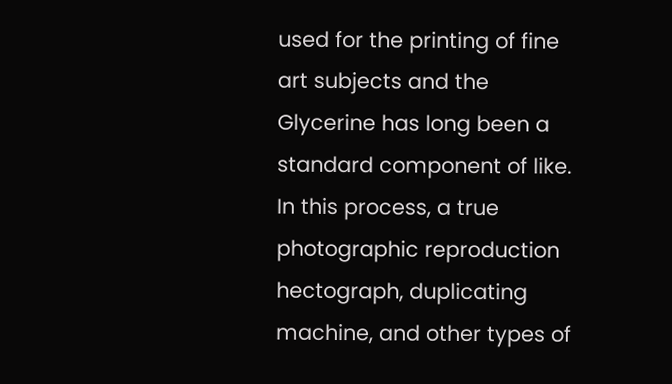used for the printing of fine art subjects and the
Glycerine has long been a standard component of like. In this process, a true photographic reproduction
hectograph, duplicating machine, and other types of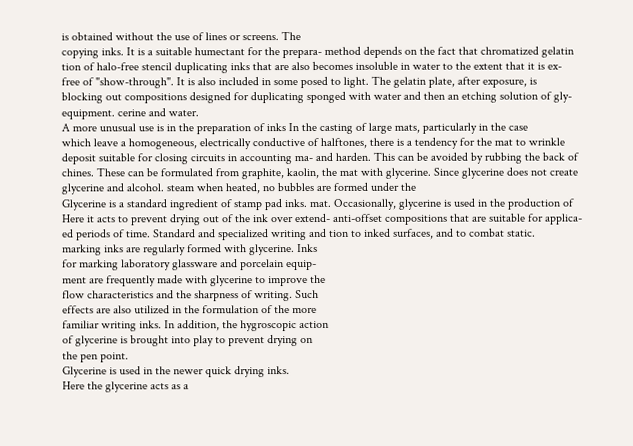is obtained without the use of lines or screens. The
copying inks. It is a suitable humectant for the prepara- method depends on the fact that chromatized gelatin
tion of halo-free stencil duplicating inks that are also becomes insoluble in water to the extent that it is ex-
free of "show-through". It is also included in some posed to light. The gelatin plate, after exposure, is
blocking out compositions designed for duplicating sponged with water and then an etching solution of gly-
equipment. cerine and water.
A more unusual use is in the preparation of inks In the casting of large mats, particularly in the case
which leave a homogeneous, electrically conductive of halftones, there is a tendency for the mat to wrinkle
deposit suitable for closing circuits in accounting ma- and harden. This can be avoided by rubbing the back of
chines. These can be formulated from graphite, kaolin, the mat with glycerine. Since glycerine does not create
glycerine and alcohol. steam when heated, no bubbles are formed under the
Glycerine is a standard ingredient of stamp pad inks. mat. Occasionally, glycerine is used in the production of
Here it acts to prevent drying out of the ink over extend- anti-offset compositions that are suitable for applica-
ed periods of time. Standard and specialized writing and tion to inked surfaces, and to combat static.
marking inks are regularly formed with glycerine. Inks
for marking laboratory glassware and porcelain equip-
ment are frequently made with glycerine to improve the
flow characteristics and the sharpness of writing. Such
effects are also utilized in the formulation of the more
familiar writing inks. In addition, the hygroscopic action
of glycerine is brought into play to prevent drying on
the pen point.
Glycerine is used in the newer quick drying inks.
Here the glycerine acts as a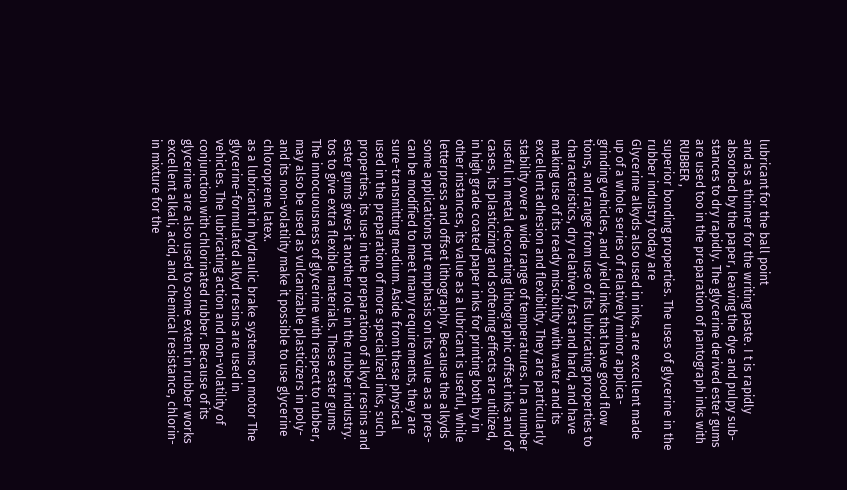lubricant for the ball point
and as a thinner for the writing paste. I t is rapidly
absorbed by the paper, leaving the dye and pulpy sub-
stances to dry rapidly. The glycerine derived ester gums
are used too in the preparation of pantograph inks with RUBBER ,
superior bonding properties. The uses of glycerine in the rubber industry today are
Glycerine alkyds also used in inks, are excellent made up of a whole series of relatively minor applica-
grinding vehicles, and yield inks that have good flow tions, and range from use of its lubricating properties to
characteristics, dry relatively fast and hard, and have making use of its ready miscibility with water and its
excellent adhesion and flexibility. They are particularly stability over a wide range of temperatures. In a number
useful in metal decorating lithographic offset inks and of cases, its plasticizing and softening effects are utilized,
in high grade coated paper inks for printing both by in other instances, its value as a lubricant is useful, while
letterpress and offset lithography. Because the alkyds some applications put emphasis on its value as a pres-
can be modified to meet many requirements, they are sure-transmitting medium. Aside from these physical
used in the preparation of more specialized inks, such properties, its use in the preparation of alkyd resins and
ester gums gives it another role in the rubber industry. tos to give extra flexible materials. These ester gums
The innocuousness of glycerine with respect to rubber, may also be used as vulcanizable plasticizers in poly-
and its non-volatility make it possible to use glycerine chloroprene latex.
as a lubricant in hydraulic brake systems on motor The glycerine-formulated alkyd resins are used in
vehicles. The lubricating action and non-volatility of conjunction with chlorinated rubber. Because of its
glycerine are also used to some extent in rubber works excellent alkali, acid, and chemical resistance, chlorin-
in mixture for the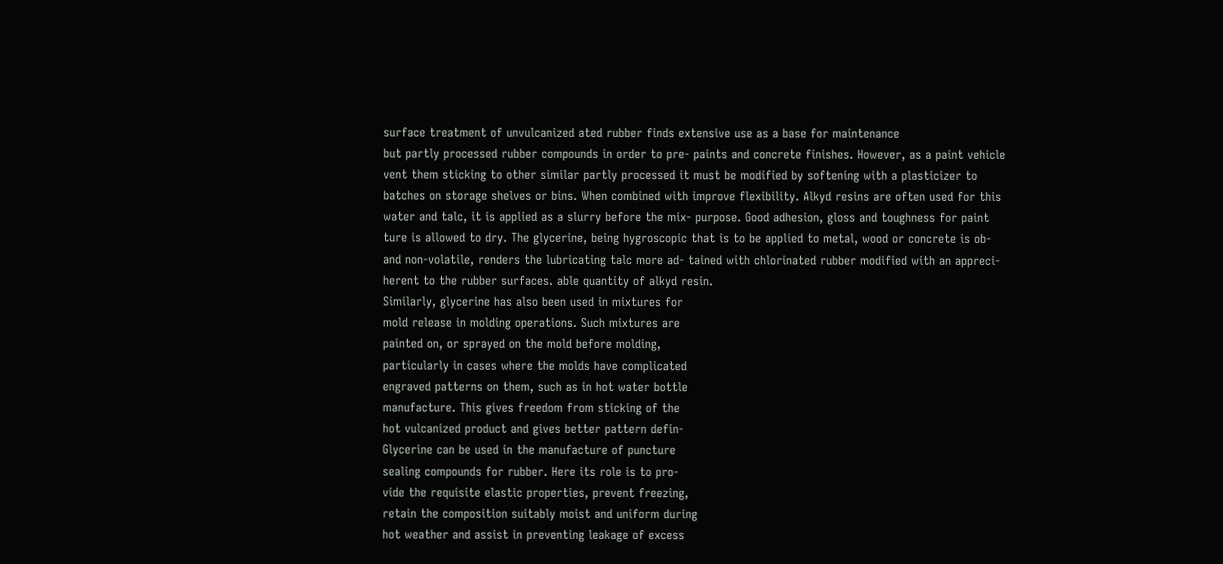surface treatment of unvulcanized ated rubber finds extensive use as a base for maintenance
but partly processed rubber compounds in order to pre- paints and concrete finishes. However, as a paint vehicle
vent them sticking to other similar partly processed it must be modified by softening with a plasticizer to
batches on storage shelves or bins. When combined with improve flexibility. Alkyd resins are often used for this
water and talc, it is applied as a slurry before the mix- purpose. Good adhesion, gloss and toughness for paint
ture is allowed to dry. The glycerine, being hygroscopic that is to be applied to metal, wood or concrete is ob-
and non-volatile, renders the lubricating talc more ad- tained with chlorinated rubber modified with an appreci-
herent to the rubber surfaces. able quantity of alkyd resin.
Similarly, glycerine has also been used in mixtures for
mold release in molding operations. Such mixtures are
painted on, or sprayed on the mold before molding,
particularly in cases where the molds have complicated
engraved patterns on them, such as in hot water bottle
manufacture. This gives freedom from sticking of the
hot vulcanized product and gives better pattern defin-
Glycerine can be used in the manufacture of puncture
sealing compounds for rubber. Here its role is to pro-
vide the requisite elastic properties, prevent freezing,
retain the composition suitably moist and uniform during
hot weather and assist in preventing leakage of excess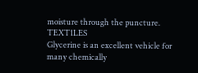moisture through the puncture. TEXT1LES
Glycerine is an excellent vehicle for many chemically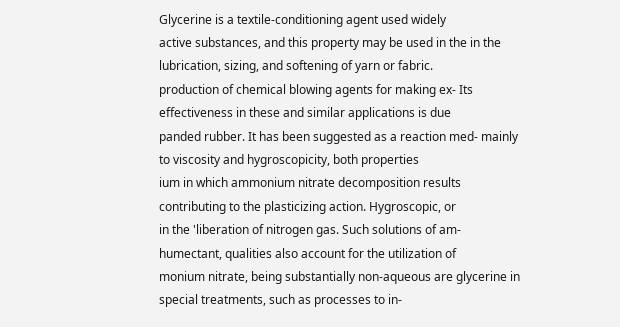Glycerine is a textile-conditioning agent used widely
active substances, and this property may be used in the in the lubrication, sizing, and softening of yarn or fabric.
production of chemical blowing agents for making ex- Its effectiveness in these and similar applications is due
panded rubber. It has been suggested as a reaction med- mainly to viscosity and hygroscopicity, both properties
ium in which ammonium nitrate decomposition results contributing to the plasticizing action. Hygroscopic, or
in the 'liberation of nitrogen gas. Such solutions of am- humectant, qualities also account for the utilization of
monium nitrate, being substantially non-aqueous are glycerine in special treatments, such as processes to in-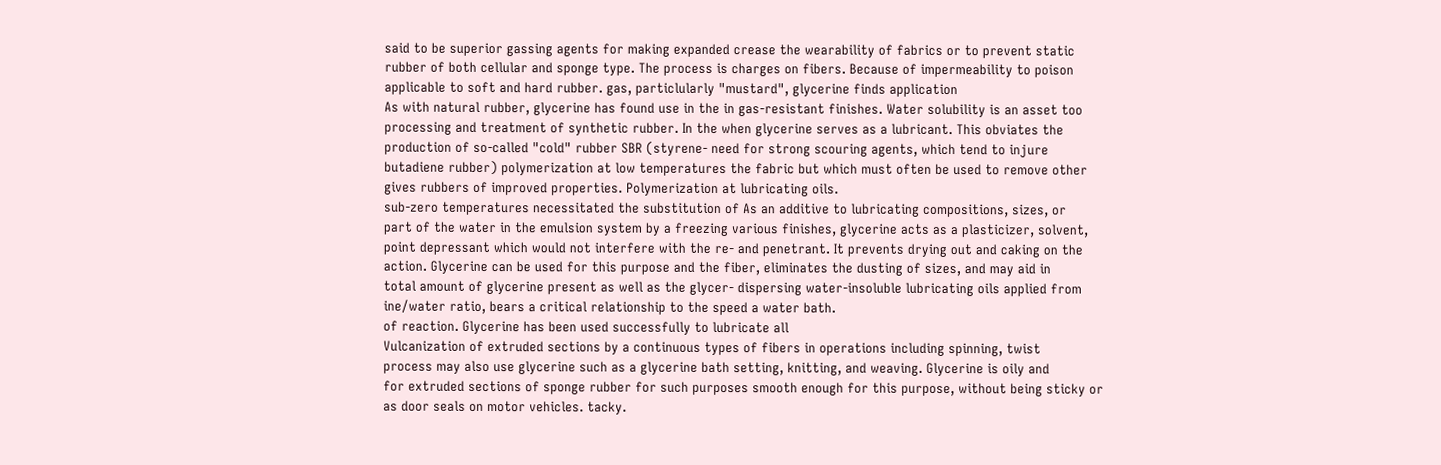said to be superior gassing agents for making expanded crease the wearability of fabrics or to prevent static
rubber of both cellular and sponge type. The process is charges on fibers. Because of impermeability to poison
applicable to soft and hard rubber. gas, particlularly "mustard", glycerine finds application
As with natural rubber, glycerine has found use in the in gas-resistant finishes. Water solubility is an asset too
processing and treatment of synthetic rubber. In the when glycerine serves as a lubricant. This obviates the
production of so-called "cold" rubber SBR (styrene- need for strong scouring agents, which tend to injure
butadiene rubber) polymerization at low temperatures the fabric but which must often be used to remove other
gives rubbers of improved properties. Polymerization at lubricating oils.
sub-zero temperatures necessitated the substitution of As an additive to lubricating compositions, sizes, or
part of the water in the emulsion system by a freezing various finishes, glycerine acts as a plasticizer, solvent,
point depressant which would not interfere with the re- and penetrant. It prevents drying out and caking on the
action. Glycerine can be used for this purpose and the fiber, eliminates the dusting of sizes, and may aid in
total amount of glycerine present as well as the glycer- dispersing water-insoluble lubricating oils applied from
ine/water ratio, bears a critical relationship to the speed a water bath.
of reaction. Glycerine has been used successfully to lubricate all
Vulcanization of extruded sections by a continuous types of fibers in operations including spinning, twist
process may also use glycerine such as a glycerine bath setting, knitting, and weaving. Glycerine is oily and
for extruded sections of sponge rubber for such purposes smooth enough for this purpose, without being sticky or
as door seals on motor vehicles. tacky.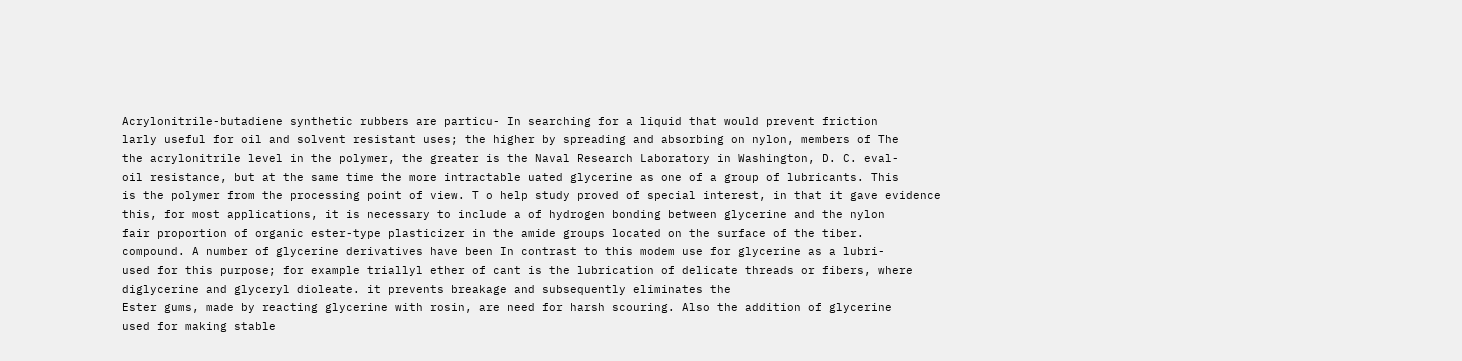Acrylonitrile-butadiene synthetic rubbers are particu- In searching for a liquid that would prevent friction
larly useful for oil and solvent resistant uses; the higher by spreading and absorbing on nylon, members of The
the acrylonitrile level in the polymer, the greater is the Naval Research Laboratory in Washington, D. C. eval-
oil resistance, but at the same time the more intractable uated glycerine as one of a group of lubricants. This
is the polymer from the processing point of view. T o help study proved of special interest, in that it gave evidence
this, for most applications, it is necessary to include a of hydrogen bonding between glycerine and the nylon
fair proportion of organic ester-type plasticizer in the amide groups located on the surface of the tiber.
compound. A number of glycerine derivatives have been In contrast to this modem use for glycerine as a lubri-
used for this purpose; for example triallyl ether of cant is the lubrication of delicate threads or fibers, where
diglycerine and glyceryl dioleate. it prevents breakage and subsequently eliminates the
Ester gums, made by reacting glycerine with rosin, are need for harsh scouring. Also the addition of glycerine
used for making stable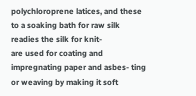polychloroprene latices, and these to a soaking bath for raw silk readies the silk for knit-
are used for coating and impregnating paper and asbes- ting or weaving by making it soft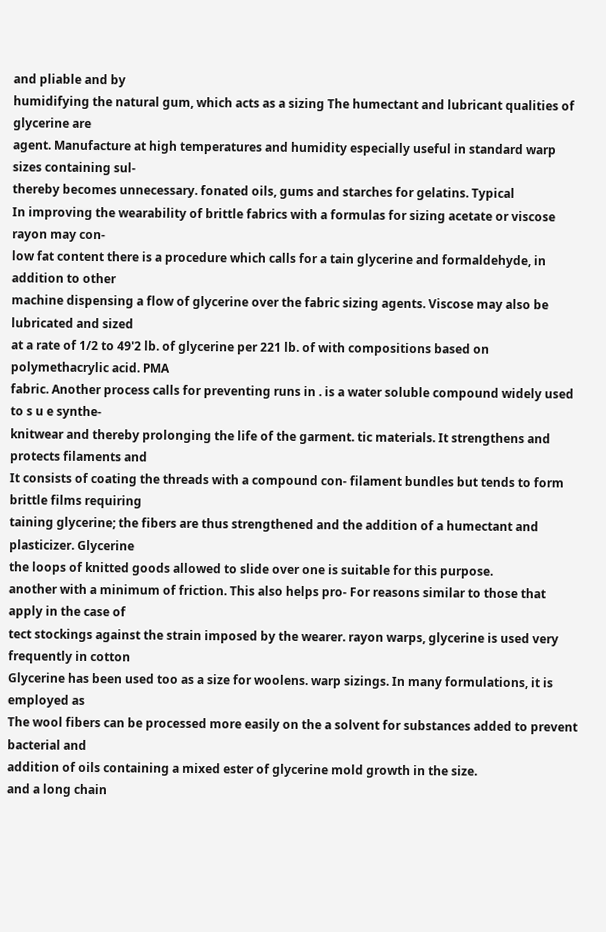and pliable and by
humidifying the natural gum, which acts as a sizing The humectant and lubricant qualities of glycerine are
agent. Manufacture at high temperatures and humidity especially useful in standard warp sizes containing sul-
thereby becomes unnecessary. fonated oils, gums and starches for gelatins. Typical
In improving the wearability of brittle fabrics with a formulas for sizing acetate or viscose rayon may con-
low fat content there is a procedure which calls for a tain glycerine and formaldehyde, in addition to other
machine dispensing a flow of glycerine over the fabric sizing agents. Viscose may also be lubricated and sized
at a rate of 1/2 to 49'2 lb. of glycerine per 221 lb. of with compositions based on polymethacrylic acid. PMA
fabric. Another process calls for preventing runs in . is a water soluble compound widely used to s u e synthe-
knitwear and thereby prolonging the life of the garment. tic materials. It strengthens and protects filaments and
It consists of coating the threads with a compound con- filament bundles but tends to form brittle films requiring
taining glycerine; the fibers are thus strengthened and the addition of a humectant and plasticizer. Glycerine
the loops of knitted goods allowed to slide over one is suitable for this purpose.
another with a minimum of friction. This also helps pro- For reasons similar to those that apply in the case of
tect stockings against the strain imposed by the wearer. rayon warps, glycerine is used very frequently in cotton
Glycerine has been used too as a size for woolens. warp sizings. In many formulations, it is employed as
The wool fibers can be processed more easily on the a solvent for substances added to prevent bacterial and
addition of oils containing a mixed ester of glycerine mold growth in the size.
and a long chain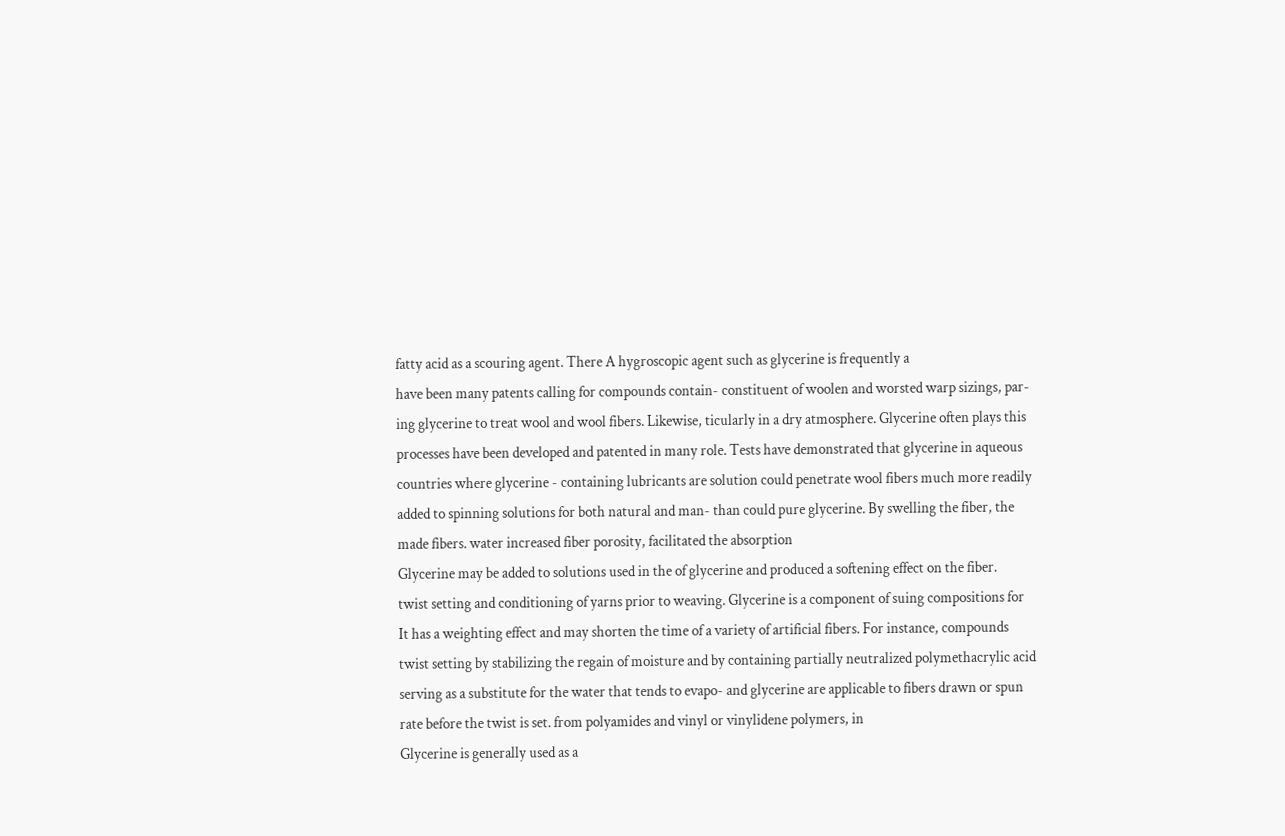fatty acid as a scouring agent. There A hygroscopic agent such as glycerine is frequently a
have been many patents calling for compounds contain- constituent of woolen and worsted warp sizings, par-
ing glycerine to treat wool and wool fibers. Likewise, ticularly in a dry atmosphere. Glycerine often plays this
processes have been developed and patented in many role. Tests have demonstrated that glycerine in aqueous
countries where glycerine - containing lubricants are solution could penetrate wool fibers much more readily
added to spinning solutions for both natural and man- than could pure glycerine. By swelling the fiber, the
made fibers. water increased fiber porosity, facilitated the absorption
Glycerine may be added to solutions used in the of glycerine and produced a softening effect on the fiber.
twist setting and conditioning of yarns prior to weaving. Glycerine is a component of suing compositions for
It has a weighting effect and may shorten the time of a variety of artificial fibers. For instance, compounds
twist setting by stabilizing the regain of moisture and by containing partially neutralized polymethacrylic acid
serving as a substitute for the water that tends to evapo- and glycerine are applicable to fibers drawn or spun
rate before the twist is set. from polyamides and vinyl or vinylidene polymers, in
Glycerine is generally used as a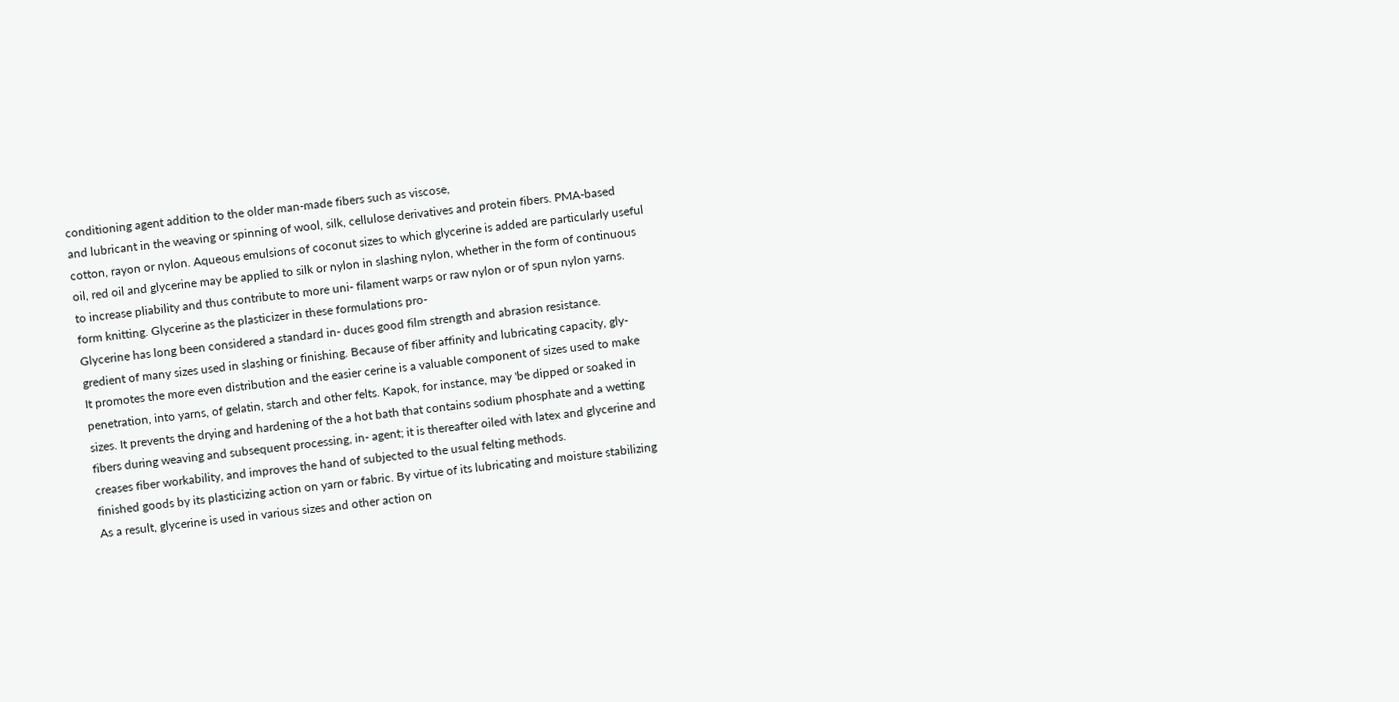conditioning agent addition to the older man-made fibers such as viscose,
and lubricant in the weaving or spinning of wool, silk, cellulose derivatives and protein fibers. PMA-based
cotton, rayon or nylon. Aqueous emulsions of coconut sizes to which glycerine is added are particularly useful
oil, red oil and glycerine may be applied to silk or nylon in slashing nylon, whether in the form of continuous
to increase pliability and thus contribute to more uni- filament warps or raw nylon or of spun nylon yarns.
form knitting. Glycerine as the plasticizer in these formulations pro-
Glycerine has long been considered a standard in- duces good film strength and abrasion resistance.
gredient of many sizes used in slashing or finishing. Because of fiber affinity and lubricating capacity, gly-
It promotes the more even distribution and the easier cerine is a valuable component of sizes used to make
penetration, into yarns, of gelatin, starch and other felts. Kapok, for instance, may 'be dipped or soaked in
sizes. It prevents the drying and hardening of the a hot bath that contains sodium phosphate and a wetting
fibers during weaving and subsequent processing, in- agent; it is thereafter oiled with latex and glycerine and
creases fiber workability, and improves the hand of subjected to the usual felting methods.
finished goods by its plasticizing action on yarn or fabric. By virtue of its lubricating and moisture stabilizing
As a result, glycerine is used in various sizes and other action on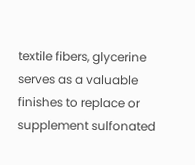textile fibers, glycerine serves as a valuable
finishes to replace or supplement sulfonated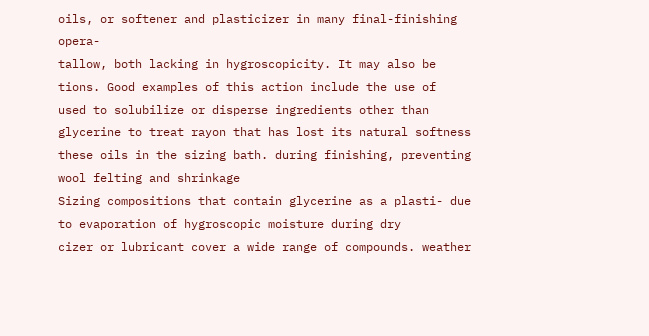oils, or softener and plasticizer in many final-finishing opera-
tallow, both lacking in hygroscopicity. It may also be tions. Good examples of this action include the use of
used to solubilize or disperse ingredients other than glycerine to treat rayon that has lost its natural softness
these oils in the sizing bath. during finishing, preventing wool felting and shrinkage
Sizing compositions that contain glycerine as a plasti- due to evaporation of hygroscopic moisture during dry
cizer or lubricant cover a wide range of compounds. weather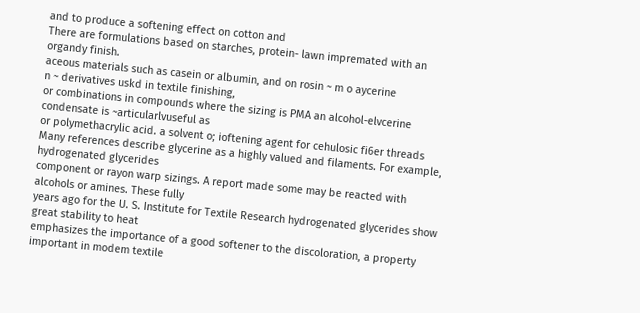and to produce a softening effect on cotton and
There are formulations based on starches, protein- lawn impremated with an organdy finish.
aceous materials such as casein or albumin, and on rosin ~ m o aycerine
n ~ derivatives uskd in textile finishing,
or combinations in compounds where the sizing is PMA an alcohol-elvcerine condensate is ~articularlvuseful as
or polymethacrylic acid. a solvent o; ioftening agent for cehulosic fi6er threads
Many references describe glycerine as a highly valued and filaments. For example, hydrogenated glycerides
component or rayon warp sizings. A report made some may be reacted with alcohols or amines. These fully
years ago for the U. S. Institute for Textile Research hydrogenated glycerides show great stability to heat
emphasizes the importance of a good softener to the discoloration, a property important in modem textile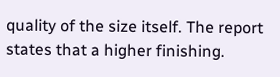quality of the size itself. The report states that a higher finishing.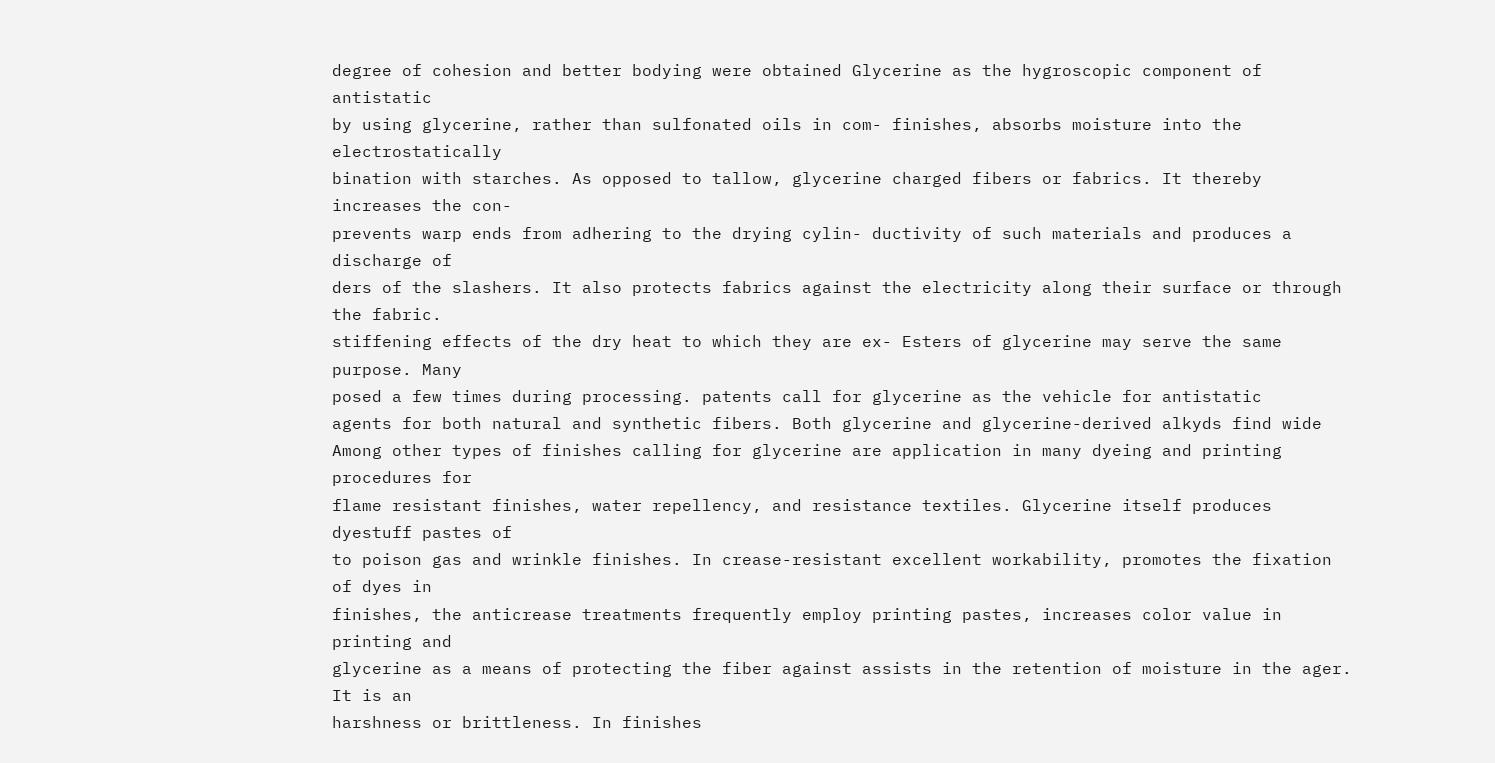degree of cohesion and better bodying were obtained Glycerine as the hygroscopic component of antistatic
by using glycerine, rather than sulfonated oils in com- finishes, absorbs moisture into the electrostatically
bination with starches. As opposed to tallow, glycerine charged fibers or fabrics. It thereby increases the con-
prevents warp ends from adhering to the drying cylin- ductivity of such materials and produces a discharge of
ders of the slashers. It also protects fabrics against the electricity along their surface or through the fabric.
stiffening effects of the dry heat to which they are ex- Esters of glycerine may serve the same purpose. Many
posed a few times during processing. patents call for glycerine as the vehicle for antistatic
agents for both natural and synthetic fibers. Both glycerine and glycerine-derived alkyds find wide
Among other types of finishes calling for glycerine are application in many dyeing and printing procedures for
flame resistant finishes, water repellency, and resistance textiles. Glycerine itself produces dyestuff pastes of
to poison gas and wrinkle finishes. In crease-resistant excellent workability, promotes the fixation of dyes in
finishes, the anticrease treatments frequently employ printing pastes, increases color value in printing and
glycerine as a means of protecting the fiber against assists in the retention of moisture in the ager. It is an
harshness or brittleness. In finishes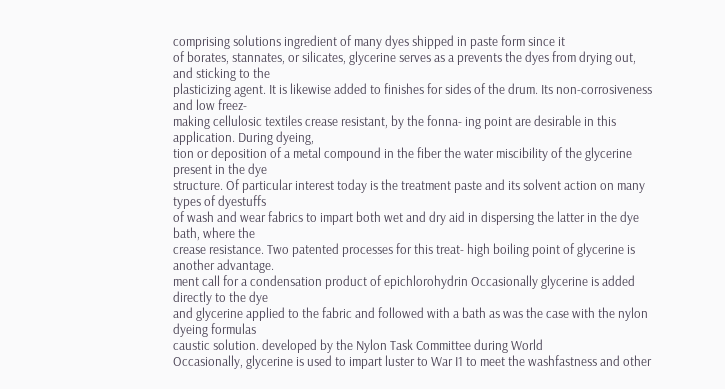comprising solutions ingredient of many dyes shipped in paste form since it
of borates, stannates, or silicates, glycerine serves as a prevents the dyes from drying out, and sticking to the
plasticizing agent. It is likewise added to finishes for sides of the drum. Its non-corrosiveness and low freez-
making cellulosic textiles crease resistant, by the fonna- ing point are desirable in this application. During dyeing,
tion or deposition of a metal compound in the fiber the water miscibility of the glycerine present in the dye
structure. Of particular interest today is the treatment paste and its solvent action on many types of dyestuffs
of wash and wear fabrics to impart both wet and dry aid in dispersing the latter in the dye bath, where the
crease resistance. Two patented processes for this treat- high boiling point of glycerine is another advantage.
ment call for a condensation product of epichlorohydrin Occasionally glycerine is added directly to the dye
and glycerine applied to the fabric and followed with a bath as was the case with the nylon dyeing formulas
caustic solution. developed by the Nylon Task Committee during World
Occasionally, glycerine is used to impart luster to War I1 to meet the washfastness and other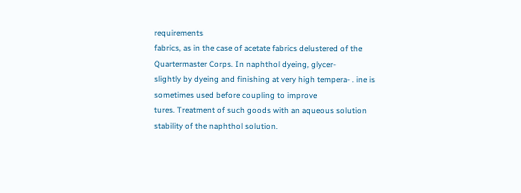requirements
fabrics, as in the case of acetate fabrics delustered of the Quartermaster Corps. In naphthol dyeing, glycer-
slightly by dyeing and finishing at very high tempera- . ine is sometimes used before coupling to improve
tures. Treatment of such goods with an aqueous solution stability of the naphthol solution.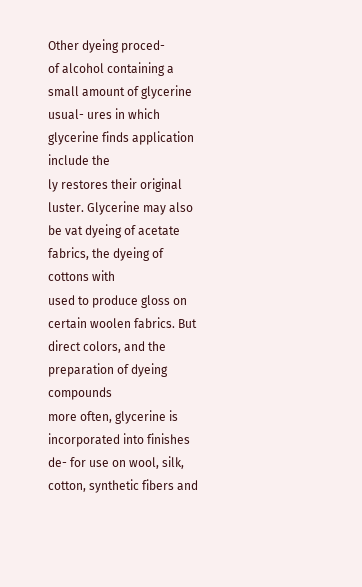Other dyeing proced-
of alcohol containing a small amount of glycerine usual- ures in which glycerine finds application include the
ly restores their original luster. Glycerine may also be vat dyeing of acetate fabrics, the dyeing of cottons with
used to produce gloss on certain woolen fabrics. But direct colors, and the preparation of dyeing compounds
more often, glycerine is incorporated into finishes de- for use on wool, silk, cotton, synthetic fibers and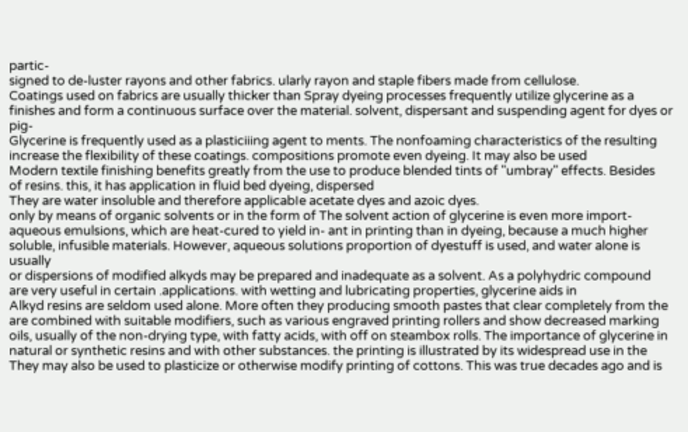partic-
signed to de-luster rayons and other fabrics. ularly rayon and staple fibers made from cellulose.
Coatings used on fabrics are usually thicker than Spray dyeing processes frequently utilize glycerine as a
finishes and form a continuous surface over the material. solvent, dispersant and suspending agent for dyes or pig-
Glycerine is frequently used as a plasticiiing agent to ments. The nonfoaming characteristics of the resulting
increase the flexibility of these coatings. compositions promote even dyeing. It may also be used
Modern textile finishing benefits greatly from the use to produce blended tints of "umbray" effects. Besides
of resins. this, it has application in fluid bed dyeing, dispersed
They are water insoluble and therefore applicabIe acetate dyes and azoic dyes.
only by means of organic solvents or in the form of The solvent action of glycerine is even more import-
aqueous emulsions, which are heat-cured to yield in- ant in printing than in dyeing, because a much higher
soluble, infusible materials. However, aqueous solutions proportion of dyestuff is used, and water alone is usually
or dispersions of modified alkyds may be prepared and inadequate as a solvent. As a polyhydric compound
are very useful in certain .applications. with wetting and lubricating properties, glycerine aids in
Alkyd resins are seldom used alone. More often they producing smooth pastes that clear completely from the
are combined with suitable modifiers, such as various engraved printing rollers and show decreased marking
oils, usually of the non-drying type, with fatty acids, with off on steambox rolls. The importance of glycerine in
natural or synthetic resins and with other substances. the printing is illustrated by its widespread use in the
They may also be used to plasticize or otherwise modify printing of cottons. This was true decades ago and is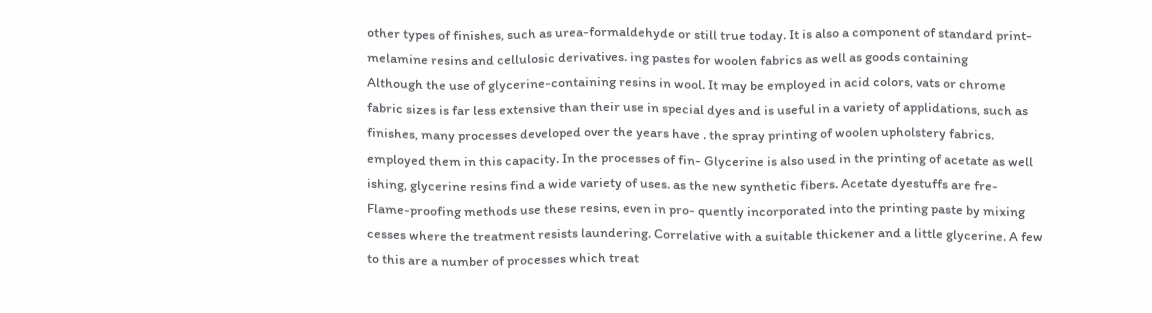other types of finishes, such as urea-formaldehyde or still true today. It is also a component of standard print-
melamine resins and cellulosic derivatives. ing pastes for woolen fabrics as well as goods containing
Although the use of glycerine-containing resins in wool. It may be employed in acid colors, vats or chrome
fabric sizes is far less extensive than their use in special dyes and is useful in a variety of applidations, such as
finishes, many processes developed over the years have . the spray printing of woolen upholstery fabrics.
employed them in this capacity. In the processes of fin- Glycerine is also used in the printing of acetate as well
ishing, glycerine resins find a wide variety of uses. as the new synthetic fibers. Acetate dyestuffs are fre-
Flame-proofing methods use these resins, even in pro- quently incorporated into the printing paste by mixing
cesses where the treatment resists laundering. Correlative with a suitable thickener and a little glycerine. A few
to this are a number of processes which treat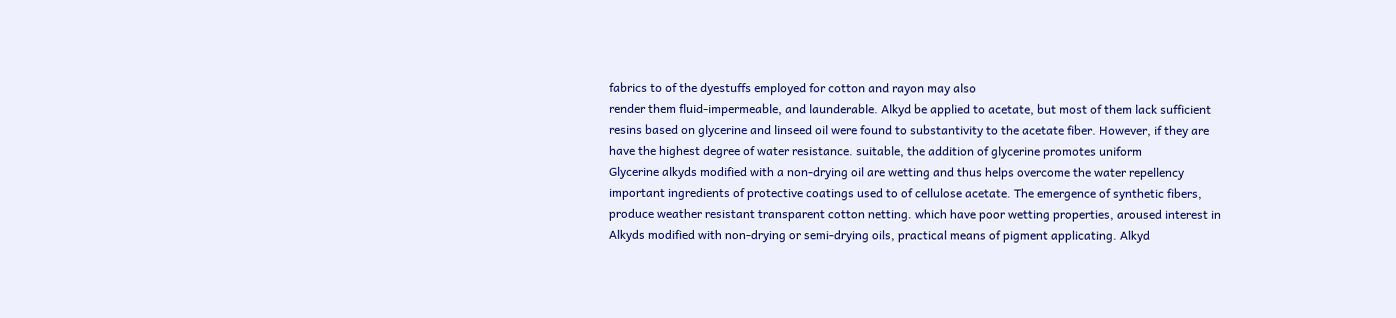fabrics to of the dyestuffs employed for cotton and rayon may also
render them fluid-impermeable, and launderable. Alkyd be applied to acetate, but most of them lack sufficient
resins based on glycerine and linseed oil were found to substantivity to the acetate fiber. However, if they are
have the highest degree of water resistance. suitable, the addition of glycerine promotes uniform
Glycerine alkyds modified with a non-drying oil are wetting and thus helps overcome the water repellency
important ingredients of protective coatings used to of cellulose acetate. The emergence of synthetic fibers,
produce weather resistant transparent cotton netting. which have poor wetting properties, aroused interest in
Alkyds modified with non-drying or semi-drying oils, practical means of pigment applicating. Alkyd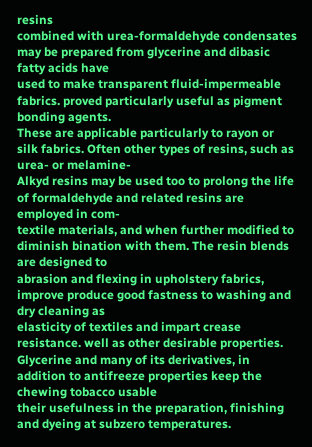resins
combined with urea-formaldehyde condensates may be prepared from glycerine and dibasic fatty acids have
used to make transparent fluid-impermeable fabrics. proved particularly useful as pigment bonding agents.
These are applicable particularly to rayon or silk fabrics. Often other types of resins, such as urea- or melamine-
Alkyd resins may be used too to prolong the life of formaldehyde and related resins are employed in com-
textile materials, and when further modified to diminish bination with them. The resin blends are designed to
abrasion and flexing in upholstery fabrics, improve produce good fastness to washing and dry cleaning as
elasticity of textiles and impart crease resistance. well as other desirable properties.
Glycerine and many of its derivatives, in addition to antifreeze properties keep the chewing tobacco usable
their usefulness in the preparation, finishing and dyeing at subzero temperatures.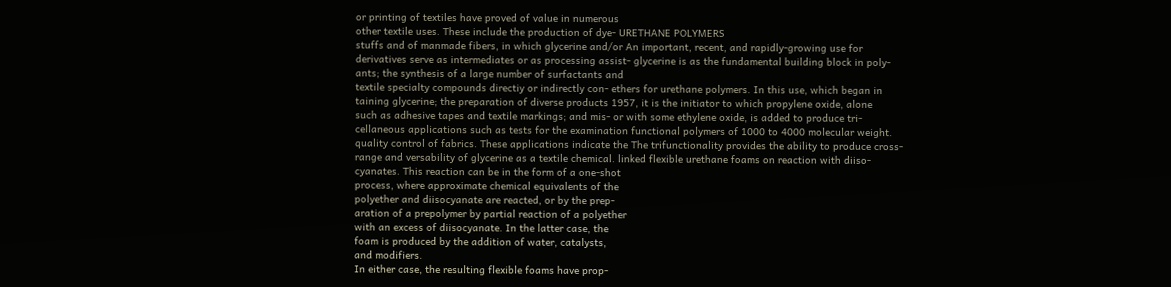or printing of textiles have proved of value in numerous
other textile uses. These include the production of dye- URETHANE POLYMERS
stuffs and of manmade fibers, in which glycerine and/or An important, recent, and rapidly-growing use for
derivatives serve as intermediates or as processing assist- glycerine is as the fundamental building block in poly-
ants; the synthesis of a large number of surfactants and
textile specialty compounds directiy or indirectly con- ethers for urethane polymers. In this use, which began in
taining glycerine; the preparation of diverse products 1957, it is the initiator to which propylene oxide, alone
such as adhesive tapes and textile markings; and mis- or with some ethylene oxide, is added to produce tri-
cellaneous applications such as tests for the examination functional polymers of 1000 to 4000 molecular weight.
quality control of fabrics. These applications indicate the The trifunctionality provides the ability to produce cross-
range and versability of glycerine as a textile chemical. linked flexible urethane foams on reaction with diiso-
cyanates. This reaction can be in the form of a one-shot
process, where approximate chemical equivalents of the
polyether and diisocyanate are reacted, or by the prep-
aration of a prepolymer by partial reaction of a polyether
with an excess of diisocyanate. In the latter case, the
foam is produced by the addition of water, catalysts,
and modifiers.
In either case, the resulting flexible foams have prop-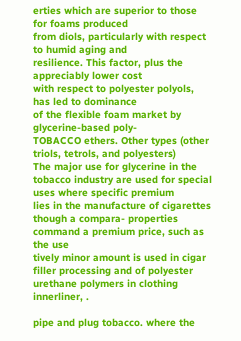erties which are superior to those for foams produced
from diols, particularly with respect to humid aging and
resilience. This factor, plus the appreciably lower cost
with respect to polyester polyols, has led to dominance
of the flexible foam market by glycerine-based poly-
TOBACCO ethers. Other types (other triols, tetrols, and polyesters)
The major use for glycerine in the tobacco industry are used for special uses where specific premium
lies in the manufacture of cigarettes though a compara- properties command a premium price, such as the use
tively minor amount is used in cigar filler processing and of polyester urethane polymers in clothing innerliner, .

pipe and plug tobacco. where the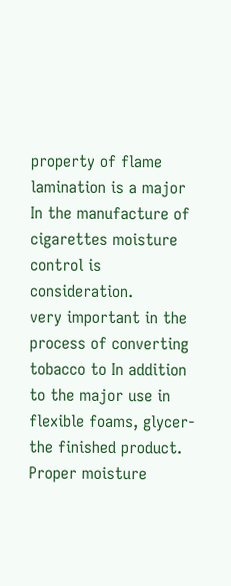property of flame lamination is a major
In the manufacture of cigarettes moisture control is consideration.
very important in the process of converting tobacco to In addition to the major use in flexible foams, glycer-
the finished product. Proper moisture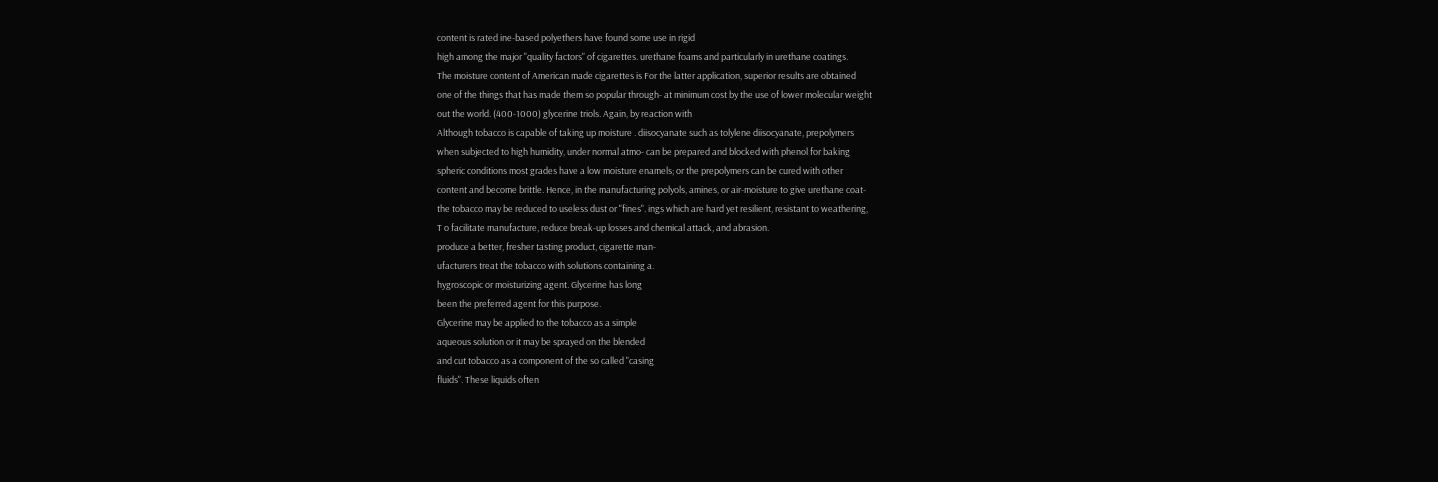content is rated ine-based polyethers have found some use in rigid
high among the major "quality factors" of cigarettes. urethane foams and particularly in urethane coatings.
The moisture content of American made cigarettes is For the latter application, superior results are obtained
one of the things that has made them so popular through- at minimum cost by the use of lower molecular weight
out the world. (400-1000) glycerine triols. Again, by reaction with
Although tobacco is capable of taking up moisture . diisocyanate such as tolylene diisocyanate, prepolymers
when subjected to high humidity, under normal atmo- can be prepared and blocked with phenol for baking
spheric conditions most grades have a low moisture enamels; or the prepolymers can be cured with other
content and become brittle. Hence, in the manufacturing polyols, amines, or air-moisture to give urethane coat-
the tobacco may be reduced to useless dust or "fines". ings which are hard yet resilient, resistant to weathering,
T o facilitate manufacture, reduce break-up losses and chemical attack, and abrasion.
produce a better, fresher tasting product, cigarette man-
ufacturers treat the tobacco with solutions containing a.
hygroscopic or moisturizing agent. Glycerine has long
been the preferred agent for this purpose.
Glycerine may be applied to the tobacco as a simple
aqueous solution or it may be sprayed on the blended
and cut tobacco as a component of the so called "casing
fluids". These liquids often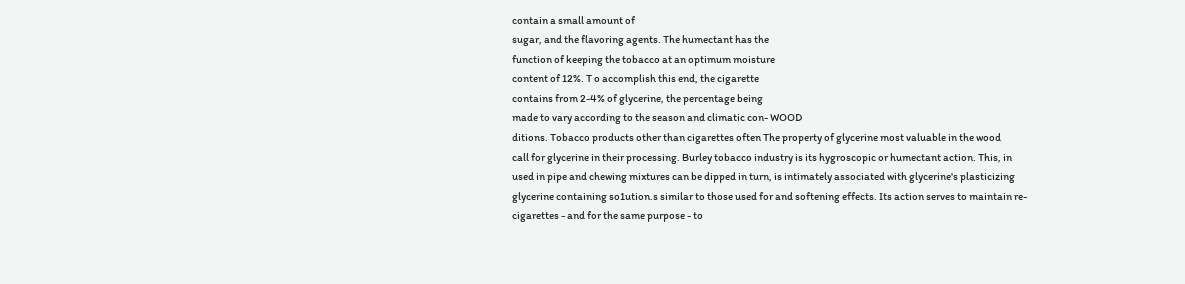contain a small amount of
sugar, and the flavoring agents. The humectant has the
function of keeping the tobacco at an optimum moisture
content of 12%. T o accomplish this end, the cigarette
contains from 2-4% of glycerine, the percentage being
made to vary according to the season and climatic con- WOOD
ditions. Tobacco products other than cigarettes often The property of glycerine most valuable in the wood
call for glycerine in their processing. Burley tobacco industry is its hygroscopic or humectant action. This, in
used in pipe and chewing mixtures can be dipped in turn, is intimately associated with glycerine's plasticizing
glycerine containing so1ution.s similar to those used for and softening effects. Its action serves to maintain re-
cigarettes - and for the same purpose - to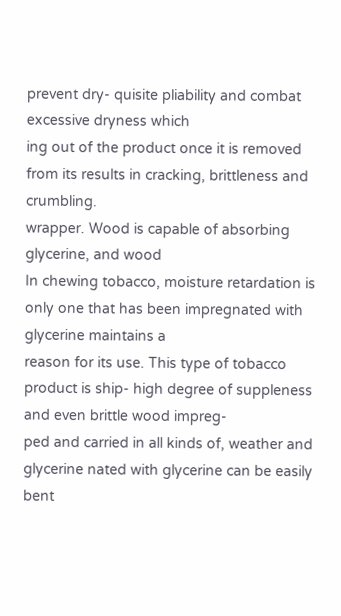prevent dry- quisite pliability and combat excessive dryness which
ing out of the product once it is removed from its results in cracking, brittleness and crumbling.
wrapper. Wood is capable of absorbing glycerine, and wood
In chewing tobacco, moisture retardation is only one that has been impregnated with glycerine maintains a
reason for its use. This type of tobacco product is ship- high degree of suppleness and even brittle wood impreg-
ped and carried in all kinds of, weather and glycerine nated with glycerine can be easily bent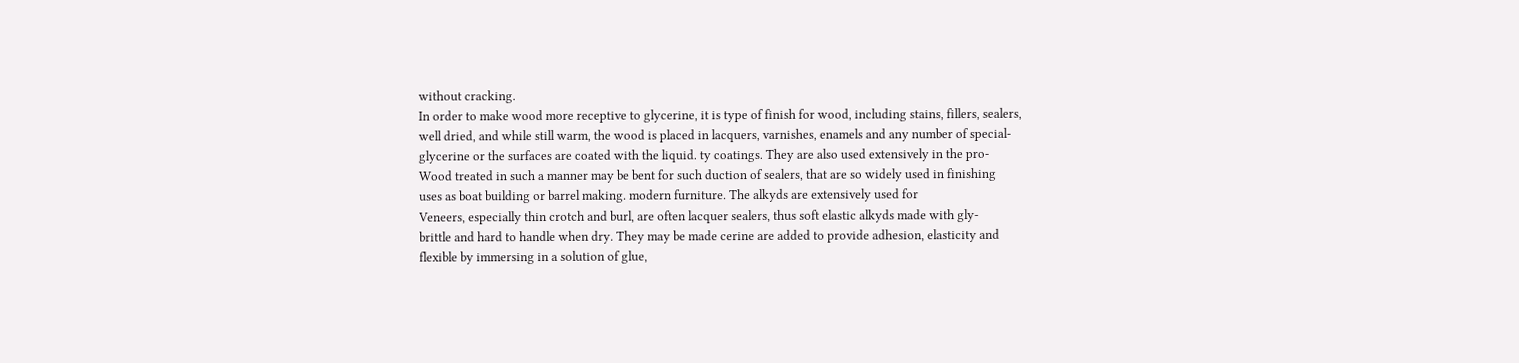without cracking.
In order to make wood more receptive to glycerine, it is type of finish for wood, including stains, fillers, sealers,
well dried, and while still warm, the wood is placed in lacquers, varnishes, enamels and any number of special-
glycerine or the surfaces are coated with the liquid. ty coatings. They are also used extensively in the pro-
Wood treated in such a manner may be bent for such duction of sealers, that are so widely used in finishing
uses as boat building or barrel making. modern furniture. The alkyds are extensively used for
Veneers, especially thin crotch and burl, are often lacquer sealers, thus soft elastic alkyds made with gly-
brittle and hard to handle when dry. They may be made cerine are added to provide adhesion, elasticity and
flexible by immersing in a solution of glue,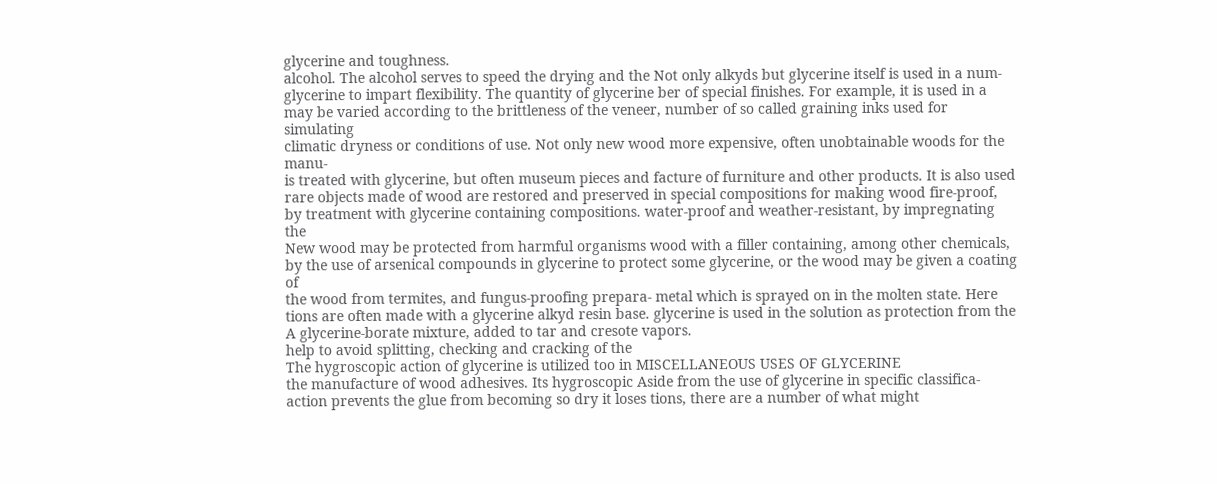glycerine and toughness.
alcohol. The alcohol serves to speed the drying and the Not only alkyds but glycerine itself is used in a num-
glycerine to impart flexibility. The quantity of glycerine ber of special finishes. For example, it is used in a
may be varied according to the brittleness of the veneer, number of so called graining inks used for simulating
climatic dryness or conditions of use. Not only new wood more expensive, often unobtainable woods for the manu-
is treated with glycerine, but often museum pieces and facture of furniture and other products. It is also used
rare objects made of wood are restored and preserved in special compositions for making wood fire-proof,
by treatment with glycerine containing compositions. water-proof and weather-resistant, by impregnating the
New wood may be protected from harmful organisms wood with a filler containing, among other chemicals,
by the use of arsenical compounds in glycerine to protect some glycerine, or the wood may be given a coating of
the wood from termites, and fungus-proofing prepara- metal which is sprayed on in the molten state. Here
tions are often made with a glycerine alkyd resin base. glycerine is used in the solution as protection from the
A glycerine-borate mixture, added to tar and cresote vapors.
help to avoid splitting, checking and cracking of the
The hygroscopic action of glycerine is utilized too in MISCELLANEOUS USES OF GLYCERINE
the manufacture of wood adhesives. Its hygroscopic Aside from the use of glycerine in specific classifica-
action prevents the glue from becoming so dry it loses tions, there are a number of what might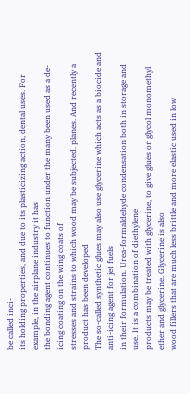be called inci-
its holding properties, and due to its plasticizing action, dental uses. For example, in the airplane industry it has
the bonding agent continues to function under the many been used as a de-icing coating on the wing coats of
stresses and strains to which wood may be subjected. planes. And recently a product has been developed
The so-called synthetic glues may also use glycerine which acts as a biocide and anti-icing agent for jet fuels
in their formulation. Urea-formaldehyde condensation both in storage and use. It is a combination of diethylene
products may be treated with glycerine, to give glues or glycol monomethyl ether and glycerine. Glycerine is also
wood fillers that are much less brittle and more elastic used in low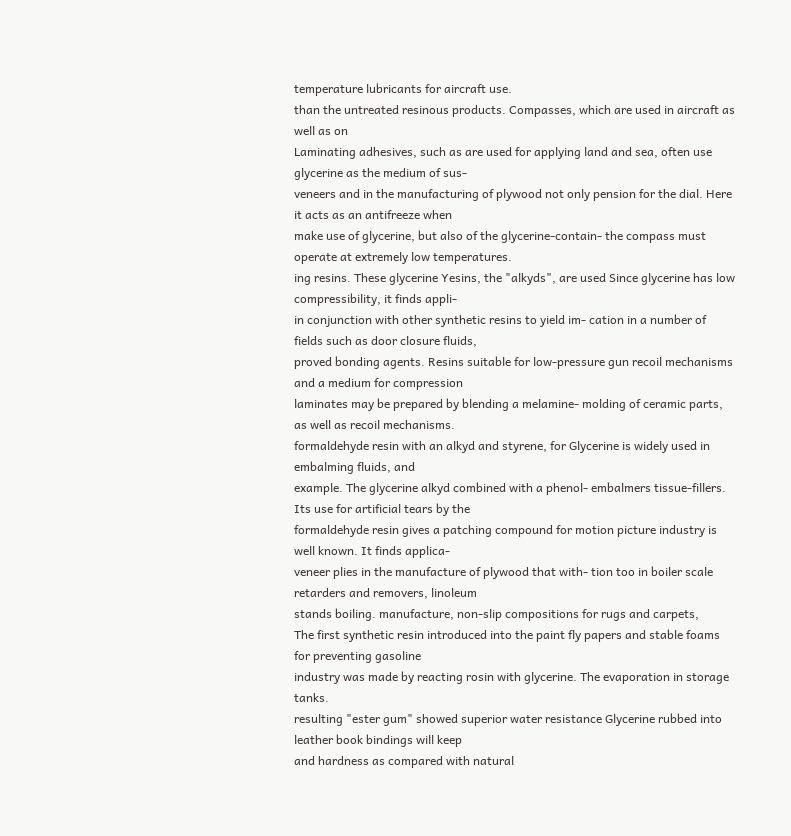temperature lubricants for aircraft use.
than the untreated resinous products. Compasses, which are used in aircraft as well as on
Laminating adhesives, such as are used for applying land and sea, often use glycerine as the medium of sus-
veneers and in the manufacturing of plywood not only pension for the dial. Here it acts as an antifreeze when
make use of glycerine, but also of the glycerine-contain- the compass must operate at extremely low temperatures.
ing resins. These glycerine Yesins, the "alkyds", are used Since glycerine has low compressibility, it finds appli-
in conjunction with other synthetic resins to yield im- cation in a number of fields such as door closure fluids,
proved bonding agents. Resins suitable for low-pressure gun recoil mechanisms and a medium for compression
laminates may be prepared by blending a melamine- molding of ceramic parts, as well as recoil mechanisms.
formaldehyde resin with an alkyd and styrene, for Glycerine is widely used in embalming fluids, and
example. The glycerine alkyd combined with a phenol- embalmers tissue-fillers. Its use for artificial tears by the
formaldehyde resin gives a patching compound for motion picture industry is well known. It finds applica-
veneer plies in the manufacture of plywood that with- tion too in boiler scale retarders and removers, linoleum
stands boiling. manufacture, non-slip compositions for rugs and carpets,
The first synthetic resin introduced into the paint fly papers and stable foams for preventing gasoline
industry was made by reacting rosin with glycerine. The evaporation in storage tanks.
resulting "ester gum" showed superior water resistance Glycerine rubbed into leather book bindings will keep
and hardness as compared with natural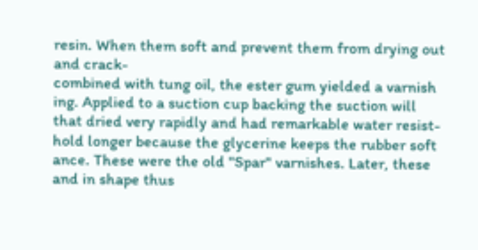resin. When them soft and prevent them from drying out and crack-
combined with tung oil, the ester gum yielded a varnish ing. Applied to a suction cup backing the suction will
that dried very rapidly and had remarkable water resist- hold longer because the glycerine keeps the rubber soft
ance. These were the old "Spar" varnishes. Later, these and in shape thus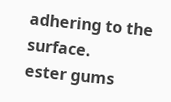adhering to the surface.
ester gums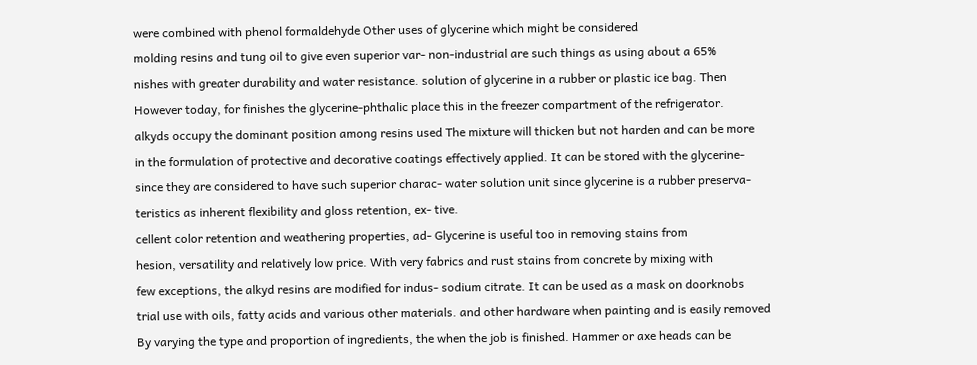were combined with phenol formaldehyde Other uses of glycerine which might be considered
molding resins and tung oil to give even superior var- non-industrial are such things as using about a 65%
nishes with greater durability and water resistance. solution of glycerine in a rubber or plastic ice bag. Then
However today, for finishes the glycerine-phthalic place this in the freezer compartment of the refrigerator.
alkyds occupy the dominant position among resins used The mixture will thicken but not harden and can be more
in the formulation of protective and decorative coatings effectively applied. It can be stored with the glycerine-
since they are considered to have such superior charac- water solution unit since glycerine is a rubber preserva-
teristics as inherent flexibility and gloss retention, ex- tive.
cellent color retention and weathering properties, ad- Glycerine is useful too in removing stains from
hesion, versatility and relatively low price. With very fabrics and rust stains from concrete by mixing with
few exceptions, the alkyd resins are modified for indus- sodium citrate. It can be used as a mask on doorknobs
trial use with oils, fatty acids and various other materials. and other hardware when painting and is easily removed
By varying the type and proportion of ingredients, the when the job is finished. Hammer or axe heads can be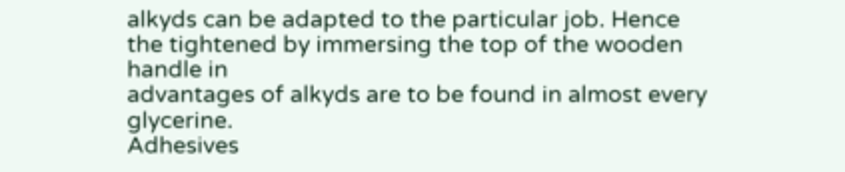alkyds can be adapted to the particular job. Hence the tightened by immersing the top of the wooden handle in
advantages of alkyds are to be found in almost every glycerine.
Adhesives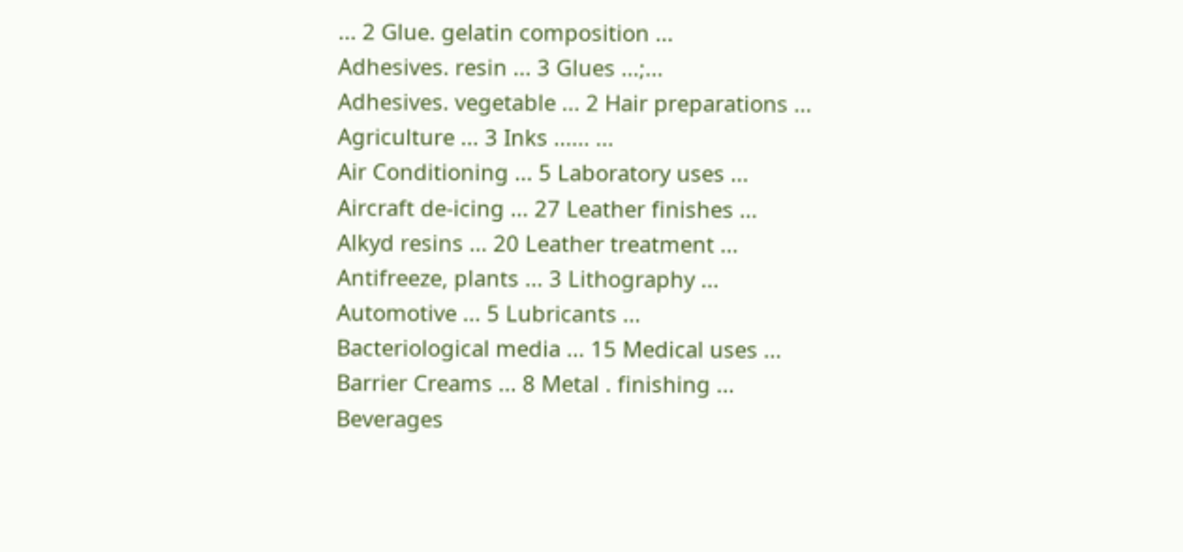... 2 Glue. gelatin composition ...
Adhesives. resin ... 3 Glues ...;...
Adhesives. vegetable ... 2 Hair preparations ...
Agriculture ... 3 Inks ...... ...
Air Conditioning ... 5 Laboratory uses ...
Aircraft de-icing ... 27 Leather finishes ...
Alkyd resins ... 20 Leather treatment ...
Antifreeze, plants ... 3 Lithography ...
Automotive ... 5 Lubricants ...
Bacteriological media ... 15 Medical uses ...
Barrier Creams ... 8 Metal . finishing ...
Beverages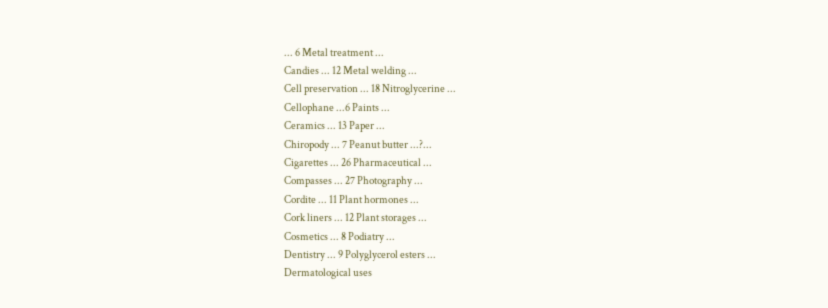... 6 Metal treatment ...
Candies ... 12 Metal welding ...
Cell preservation ... 18 Nitroglycerine ...
Cellophane ...6 Paints ...
Ceramics ... 13 Paper ...
Chiropody ... 7 Peanut butter ...?...
Cigarettes ... 26 Pharmaceutical ...
Compasses ... 27 Photography ...
Cordite ... 11 Plant hormones ...
Cork liners ... 12 Plant storages ...
Cosmetics ... 8 Podiatry ...
Dentistry ... 9 Polyglycerol esters ...
Dermatological uses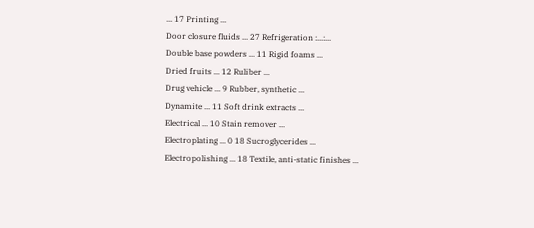... 17 Printing ...
Door closure fluids ... 27 Refrigeration :...:...
Double base powders ... 11 Rigid foams ...
Dried fruits ... 12 Ruliber ...
Drug vehicle ... 9 Rubber, synthetic ...
Dynamite ... 11 Soft drink extracts ...
Electrical ... 10 Stain remover ...
Electroplating ... 0 18 Sucroglycerides ...
Electropolishing ... 18 Textile, anti-static finishes ...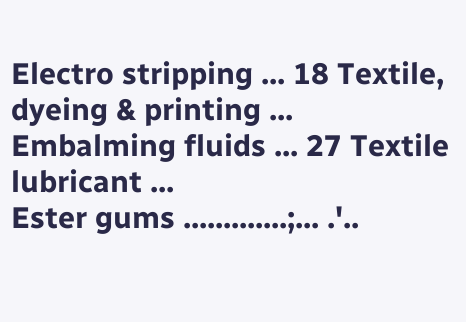Electro stripping ... 18 Textile, dyeing & printing ...
Embalming fluids ... 27 Textile lubricant ...
Ester gums .............;... .'..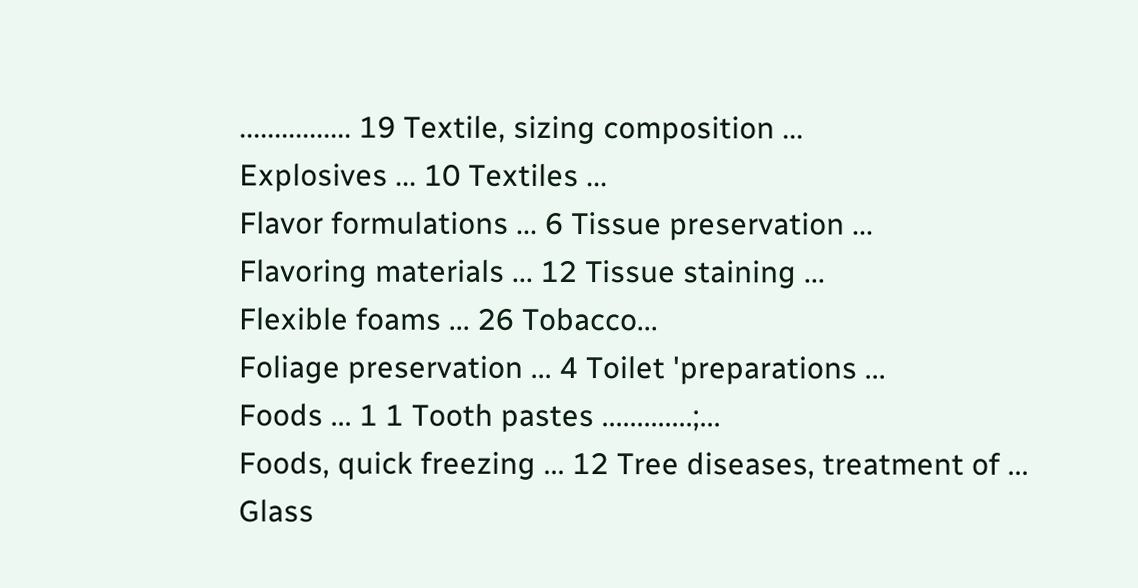................ 19 Textile, sizing composition ...
Explosives ... 10 Textiles ...
Flavor formulations ... 6 Tissue preservation ...
Flavoring materials ... 12 Tissue staining ...
Flexible foams ... 26 Tobacco...
Foliage preservation ... 4 Toilet 'preparations ...
Foods ... 1 1 Tooth pastes .............;...
Foods, quick freezing ... 12 Tree diseases, treatment of ...
Glass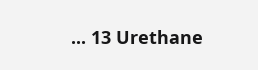... 13 Urethane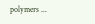polymers ...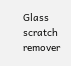Glass scratch remover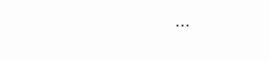...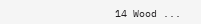14 Wood ...